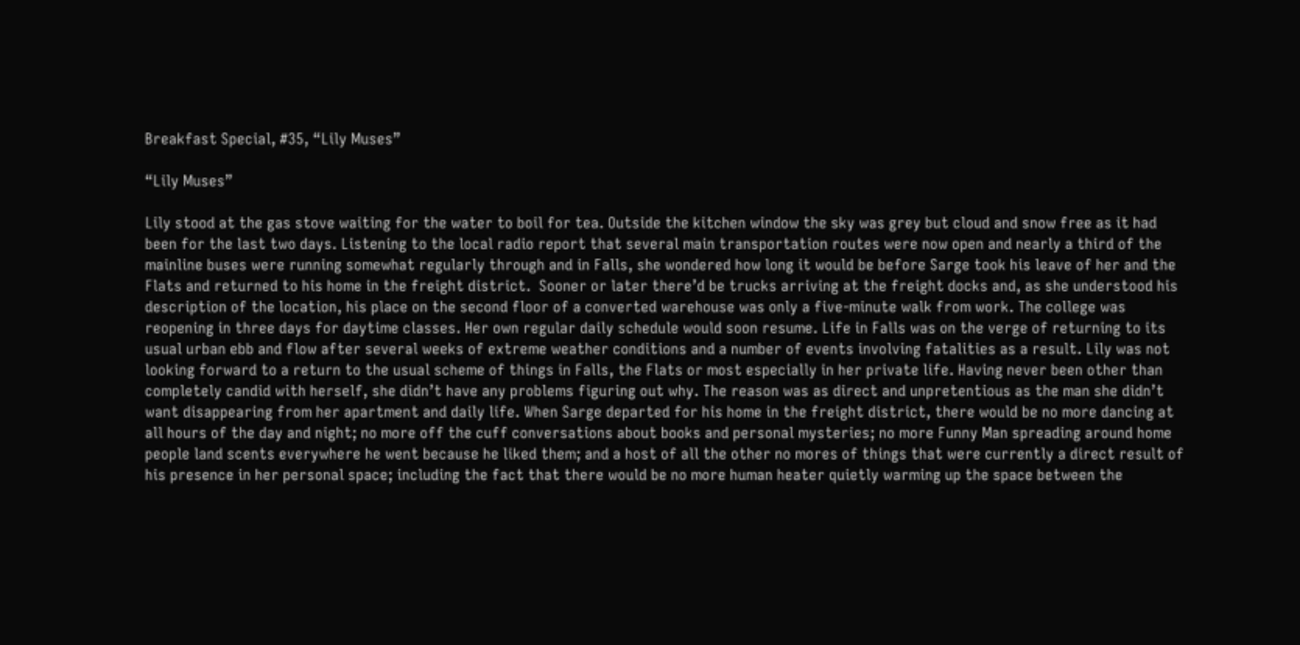Breakfast Special, #35, “Lily Muses”

“Lily Muses”

Lily stood at the gas stove waiting for the water to boil for tea. Outside the kitchen window the sky was grey but cloud and snow free as it had been for the last two days. Listening to the local radio report that several main transportation routes were now open and nearly a third of the mainline buses were running somewhat regularly through and in Falls, she wondered how long it would be before Sarge took his leave of her and the Flats and returned to his home in the freight district.  Sooner or later there’d be trucks arriving at the freight docks and, as she understood his description of the location, his place on the second floor of a converted warehouse was only a five-minute walk from work. The college was reopening in three days for daytime classes. Her own regular daily schedule would soon resume. Life in Falls was on the verge of returning to its usual urban ebb and flow after several weeks of extreme weather conditions and a number of events involving fatalities as a result. Lily was not looking forward to a return to the usual scheme of things in Falls, the Flats or most especially in her private life. Having never been other than completely candid with herself, she didn’t have any problems figuring out why. The reason was as direct and unpretentious as the man she didn’t want disappearing from her apartment and daily life. When Sarge departed for his home in the freight district, there would be no more dancing at all hours of the day and night; no more off the cuff conversations about books and personal mysteries; no more Funny Man spreading around home people land scents everywhere he went because he liked them; and a host of all the other no mores of things that were currently a direct result of his presence in her personal space; including the fact that there would be no more human heater quietly warming up the space between the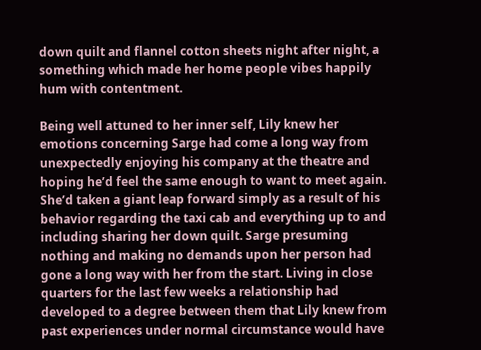down quilt and flannel cotton sheets night after night, a something which made her home people vibes happily hum with contentment.

Being well attuned to her inner self, Lily knew her emotions concerning Sarge had come a long way from unexpectedly enjoying his company at the theatre and hoping he’d feel the same enough to want to meet again.  She’d taken a giant leap forward simply as a result of his behavior regarding the taxi cab and everything up to and including sharing her down quilt. Sarge presuming nothing and making no demands upon her person had gone a long way with her from the start. Living in close quarters for the last few weeks a relationship had developed to a degree between them that Lily knew from past experiences under normal circumstance would have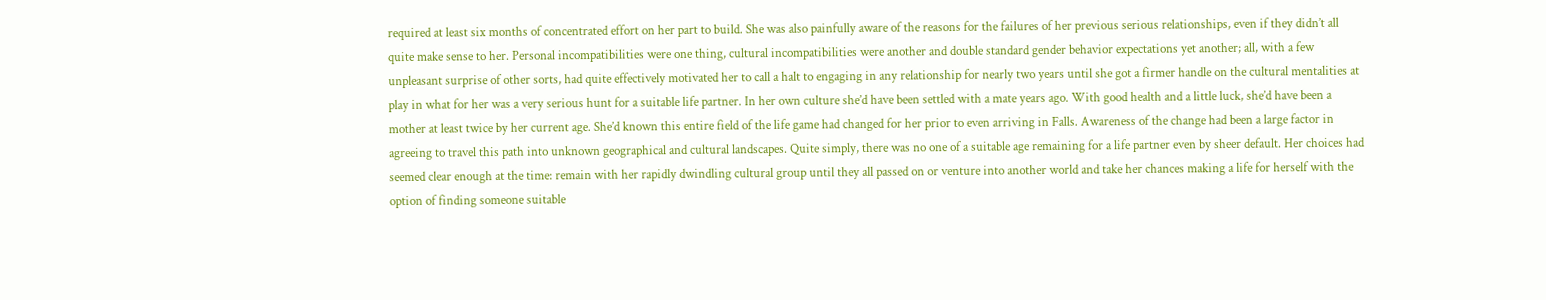required at least six months of concentrated effort on her part to build. She was also painfully aware of the reasons for the failures of her previous serious relationships, even if they didn’t all quite make sense to her. Personal incompatibilities were one thing, cultural incompatibilities were another and double standard gender behavior expectations yet another; all, with a few unpleasant surprise of other sorts, had quite effectively motivated her to call a halt to engaging in any relationship for nearly two years until she got a firmer handle on the cultural mentalities at play in what for her was a very serious hunt for a suitable life partner. In her own culture she’d have been settled with a mate years ago. With good health and a little luck, she’d have been a mother at least twice by her current age. She’d known this entire field of the life game had changed for her prior to even arriving in Falls. Awareness of the change had been a large factor in agreeing to travel this path into unknown geographical and cultural landscapes. Quite simply, there was no one of a suitable age remaining for a life partner even by sheer default. Her choices had seemed clear enough at the time: remain with her rapidly dwindling cultural group until they all passed on or venture into another world and take her chances making a life for herself with the option of finding someone suitable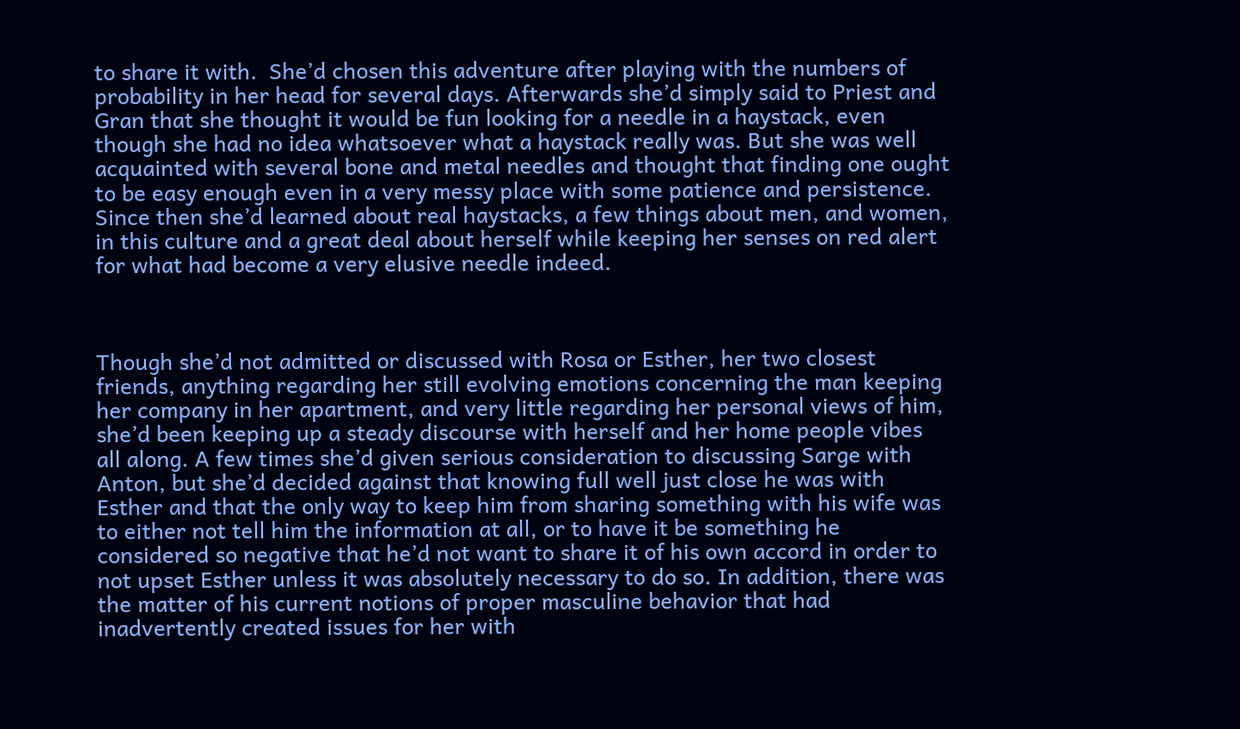to share it with.  She’d chosen this adventure after playing with the numbers of probability in her head for several days. Afterwards she’d simply said to Priest and Gran that she thought it would be fun looking for a needle in a haystack, even though she had no idea whatsoever what a haystack really was. But she was well acquainted with several bone and metal needles and thought that finding one ought to be easy enough even in a very messy place with some patience and persistence. Since then she’d learned about real haystacks, a few things about men, and women, in this culture and a great deal about herself while keeping her senses on red alert for what had become a very elusive needle indeed.



Though she’d not admitted or discussed with Rosa or Esther, her two closest friends, anything regarding her still evolving emotions concerning the man keeping her company in her apartment, and very little regarding her personal views of him, she’d been keeping up a steady discourse with herself and her home people vibes all along. A few times she’d given serious consideration to discussing Sarge with Anton, but she’d decided against that knowing full well just close he was with Esther and that the only way to keep him from sharing something with his wife was to either not tell him the information at all, or to have it be something he considered so negative that he’d not want to share it of his own accord in order to not upset Esther unless it was absolutely necessary to do so. In addition, there was the matter of his current notions of proper masculine behavior that had inadvertently created issues for her with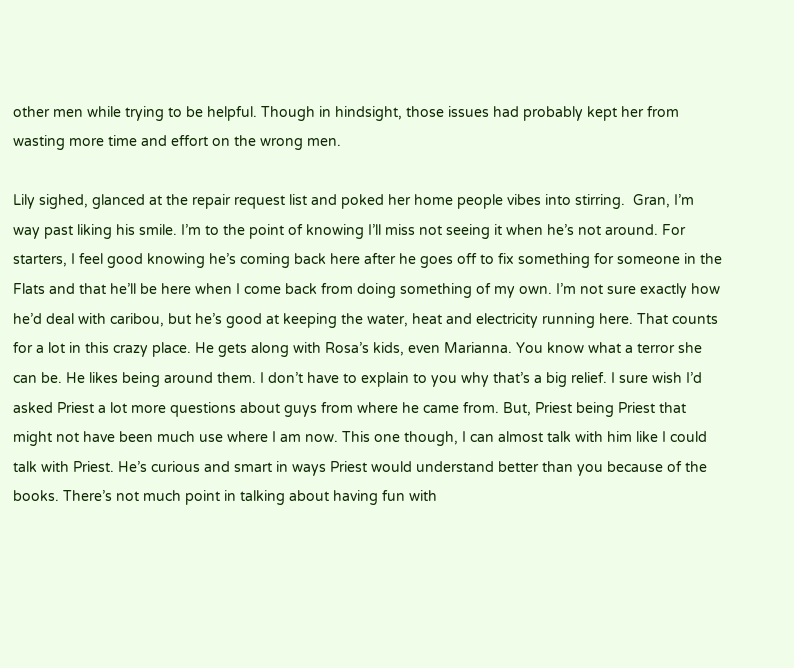other men while trying to be helpful. Though in hindsight, those issues had probably kept her from wasting more time and effort on the wrong men.

Lily sighed, glanced at the repair request list and poked her home people vibes into stirring.  Gran, I’m way past liking his smile. I’m to the point of knowing I’ll miss not seeing it when he’s not around. For starters, I feel good knowing he’s coming back here after he goes off to fix something for someone in the Flats and that he’ll be here when I come back from doing something of my own. I’m not sure exactly how he’d deal with caribou, but he’s good at keeping the water, heat and electricity running here. That counts for a lot in this crazy place. He gets along with Rosa’s kids, even Marianna. You know what a terror she can be. He likes being around them. I don’t have to explain to you why that’s a big relief. I sure wish I’d asked Priest a lot more questions about guys from where he came from. But, Priest being Priest that might not have been much use where I am now. This one though, I can almost talk with him like I could talk with Priest. He’s curious and smart in ways Priest would understand better than you because of the books. There’s not much point in talking about having fun with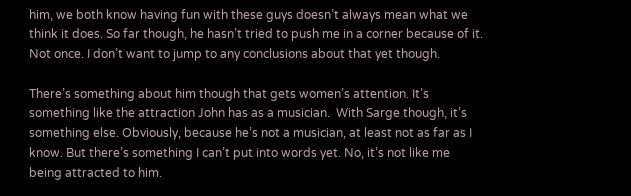him, we both know having fun with these guys doesn’t always mean what we think it does. So far though, he hasn’t tried to push me in a corner because of it. Not once. I don’t want to jump to any conclusions about that yet though.

There’s something about him though that gets women’s attention. It’s something like the attraction John has as a musician.  With Sarge though, it’s something else. Obviously, because he’s not a musician, at least not as far as I know. But there’s something I can’t put into words yet. No, it’s not like me being attracted to him.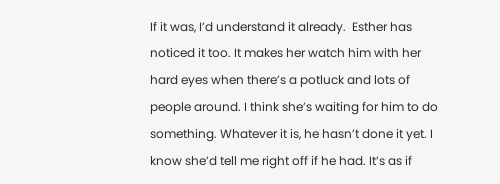If it was, I’d understand it already.  Esther has noticed it too. It makes her watch him with her hard eyes when there’s a potluck and lots of people around. I think she’s waiting for him to do something. Whatever it is, he hasn’t done it yet. I know she’d tell me right off if he had. It’s as if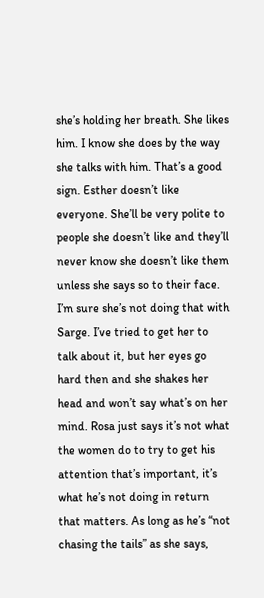she’s holding her breath. She likes him. I know she does by the way she talks with him. That’s a good sign. Esther doesn’t like everyone. She’ll be very polite to people she doesn’t like and they’ll never know she doesn’t like them unless she says so to their face. I’m sure she’s not doing that with Sarge. I’ve tried to get her to talk about it, but her eyes go hard then and she shakes her head and won’t say what’s on her mind. Rosa just says it’s not what the women do to try to get his attention that’s important, it’s what he’s not doing in return that matters. As long as he’s “not chasing the tails” as she says,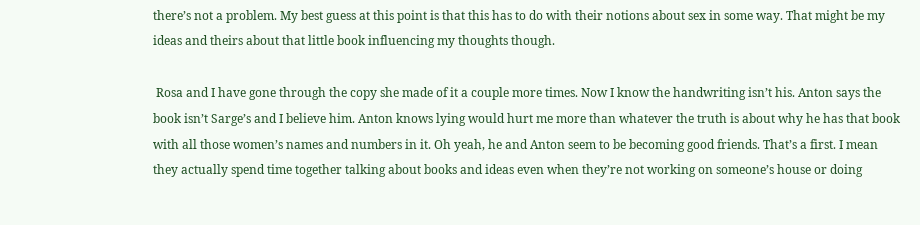there’s not a problem. My best guess at this point is that this has to do with their notions about sex in some way. That might be my ideas and theirs about that little book influencing my thoughts though.

 Rosa and I have gone through the copy she made of it a couple more times. Now I know the handwriting isn’t his. Anton says the book isn’t Sarge’s and I believe him. Anton knows lying would hurt me more than whatever the truth is about why he has that book with all those women’s names and numbers in it. Oh yeah, he and Anton seem to be becoming good friends. That’s a first. I mean they actually spend time together talking about books and ideas even when they’re not working on someone’s house or doing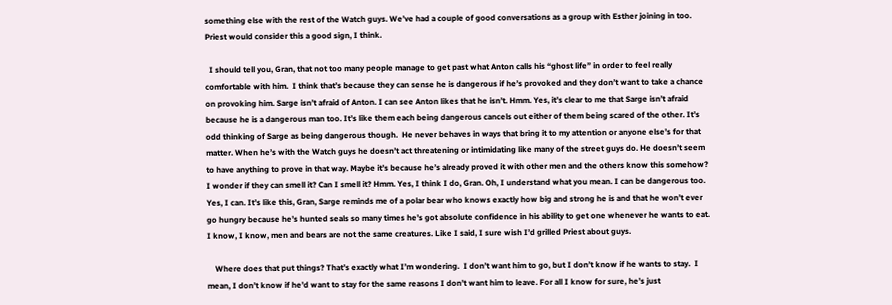something else with the rest of the Watch guys. We’ve had a couple of good conversations as a group with Esther joining in too. Priest would consider this a good sign, I think.

  I should tell you, Gran, that not too many people manage to get past what Anton calls his “ghost life” in order to feel really comfortable with him.  I think that’s because they can sense he is dangerous if he’s provoked and they don’t want to take a chance on provoking him. Sarge isn’t afraid of Anton. I can see Anton likes that he isn’t. Hmm. Yes, it’s clear to me that Sarge isn’t afraid because he is a dangerous man too. It’s like them each being dangerous cancels out either of them being scared of the other. It’s odd thinking of Sarge as being dangerous though.  He never behaves in ways that bring it to my attention or anyone else’s for that matter. When he’s with the Watch guys he doesn’t act threatening or intimidating like many of the street guys do. He doesn’t seem to have anything to prove in that way. Maybe it’s because he’s already proved it with other men and the others know this somehow? I wonder if they can smell it? Can I smell it? Hmm. Yes, I think I do, Gran. Oh, I understand what you mean. I can be dangerous too. Yes, I can. It’s like this, Gran, Sarge reminds me of a polar bear who knows exactly how big and strong he is and that he won’t ever go hungry because he’s hunted seals so many times he’s got absolute confidence in his ability to get one whenever he wants to eat. I know, I know, men and bears are not the same creatures. Like I said, I sure wish I’d grilled Priest about guys.

    Where does that put things? That’s exactly what I’m wondering.  I don’t want him to go, but I don’t know if he wants to stay.  I mean, I don’t know if he’d want to stay for the same reasons I don’t want him to leave. For all I know for sure, he’s just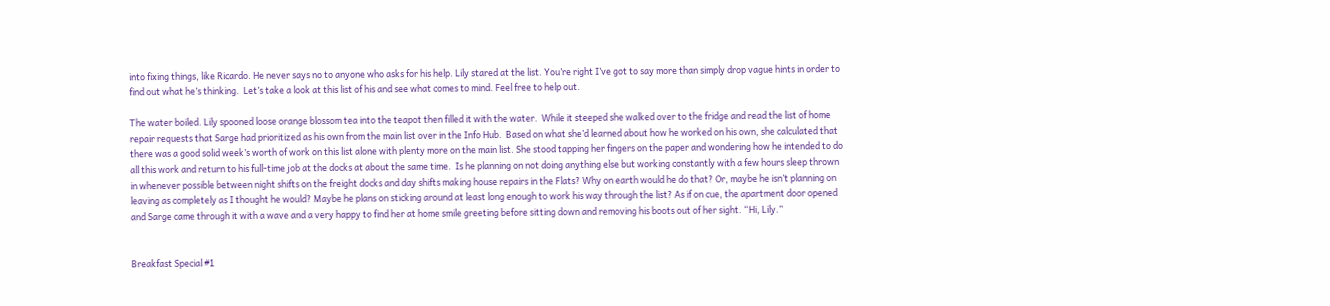into fixing things, like Ricardo. He never says no to anyone who asks for his help. Lily stared at the list. You’re right I’ve got to say more than simply drop vague hints in order to find out what he’s thinking.  Let’s take a look at this list of his and see what comes to mind. Feel free to help out.

The water boiled. Lily spooned loose orange blossom tea into the teapot then filled it with the water.  While it steeped she walked over to the fridge and read the list of home repair requests that Sarge had prioritized as his own from the main list over in the Info Hub.  Based on what she’d learned about how he worked on his own, she calculated that there was a good solid week’s worth of work on this list alone with plenty more on the main list. She stood tapping her fingers on the paper and wondering how he intended to do all this work and return to his full-time job at the docks at about the same time.  Is he planning on not doing anything else but working constantly with a few hours sleep thrown in whenever possible between night shifts on the freight docks and day shifts making house repairs in the Flats? Why on earth would he do that? Or, maybe he isn’t planning on leaving as completely as I thought he would? Maybe he plans on sticking around at least long enough to work his way through the list? As if on cue, the apartment door opened and Sarge came through it with a wave and a very happy to find her at home smile greeting before sitting down and removing his boots out of her sight. “Hi, Lily.”


Breakfast Special #1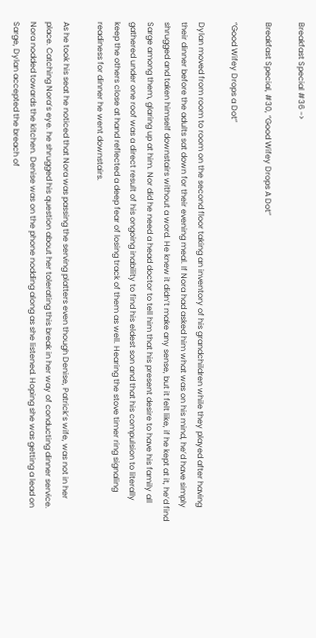Breakfast Special #36 ->

Breakfast Special, #30, “Good Wifey Drops A Dot”

“Good Wifey Drops a Dot”

Dylan moved from room to room on the second floor taking an inventory of his grandchildren while they played after having their dinner before the adults sat down for their evening meal. If Nora had asked him what was on his mind, he’d have simply shrugged and taken himself downstairs without a word. He knew it didn’t make any sense, but it felt like, if he kept at it, he’d find Sarge among them, glaring up at him. Nor did he need a head doctor to tell him that his present desire to have his family all gathered under one roof was a direct result of his ongoing inability to find his eldest son and that his compulsion to literally keep the others close at hand reflected a deep fear of losing track of them as well. Hearing the stove timer ring signaling readiness for dinner he went downstairs.

As he took his seat he noticed that Nora was passing the serving platters even though Denise, Patrick’s wife, was not in her place. Catching Nora’s eye. he shrugged his question about her tolerating this break in her way of conducting dinner service. Nora nodded towards the kitchen. Denise was on the phone nodding along as she listened. Hoping she was getting a lead on Sarge, Dylan accepted the breach of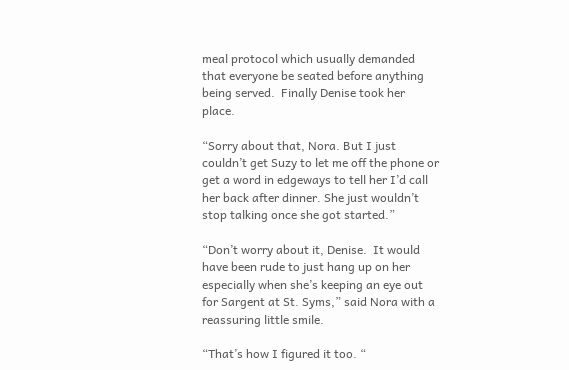meal protocol which usually demanded that everyone be seated before anything being served.  Finally Denise took her place.

“Sorry about that, Nora. But I just couldn’t get Suzy to let me off the phone or get a word in edgeways to tell her I’d call her back after dinner. She just wouldn’t stop talking once she got started.”

“Don’t worry about it, Denise.  It would have been rude to just hang up on her especially when she’s keeping an eye out for Sargent at St. Syms,” said Nora with a reassuring little smile.

“That’s how I figured it too. “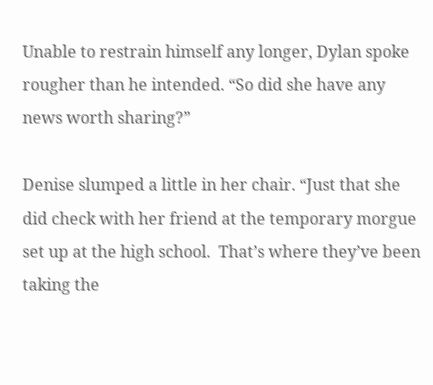Unable to restrain himself any longer, Dylan spoke rougher than he intended. “So did she have any news worth sharing?”

Denise slumped a little in her chair. “Just that she did check with her friend at the temporary morgue set up at the high school.  That’s where they’ve been taking the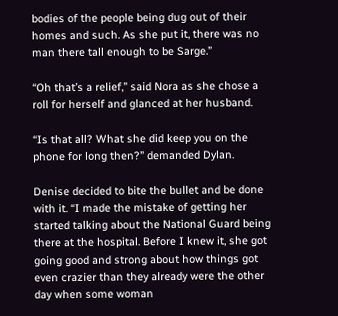bodies of the people being dug out of their homes and such. As she put it, there was no man there tall enough to be Sarge.”

“Oh that’s a relief,” said Nora as she chose a roll for herself and glanced at her husband.

“Is that all? What she did keep you on the phone for long then?” demanded Dylan.

Denise decided to bite the bullet and be done with it. “I made the mistake of getting her started talking about the National Guard being there at the hospital. Before I knew it, she got going good and strong about how things got even crazier than they already were the other day when some woman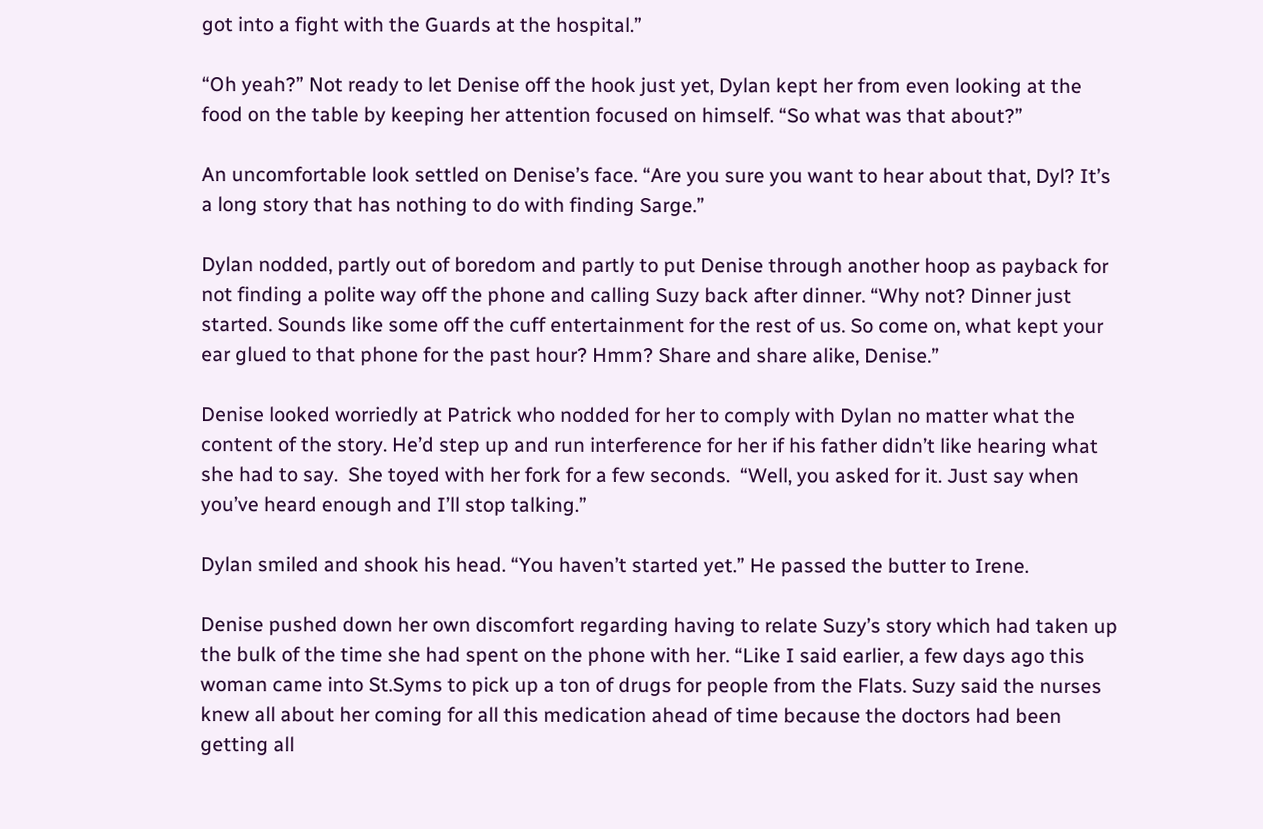got into a fight with the Guards at the hospital.”

“Oh yeah?” Not ready to let Denise off the hook just yet, Dylan kept her from even looking at the food on the table by keeping her attention focused on himself. “So what was that about?”

An uncomfortable look settled on Denise’s face. “Are you sure you want to hear about that, Dyl? It’s a long story that has nothing to do with finding Sarge.”

Dylan nodded, partly out of boredom and partly to put Denise through another hoop as payback for not finding a polite way off the phone and calling Suzy back after dinner. “Why not? Dinner just started. Sounds like some off the cuff entertainment for the rest of us. So come on, what kept your ear glued to that phone for the past hour? Hmm? Share and share alike, Denise.”

Denise looked worriedly at Patrick who nodded for her to comply with Dylan no matter what the content of the story. He’d step up and run interference for her if his father didn’t like hearing what she had to say.  She toyed with her fork for a few seconds.  “Well, you asked for it. Just say when you’ve heard enough and I’ll stop talking.”

Dylan smiled and shook his head. “You haven’t started yet.” He passed the butter to Irene.

Denise pushed down her own discomfort regarding having to relate Suzy’s story which had taken up the bulk of the time she had spent on the phone with her. “Like I said earlier, a few days ago this woman came into St.Syms to pick up a ton of drugs for people from the Flats. Suzy said the nurses knew all about her coming for all this medication ahead of time because the doctors had been getting all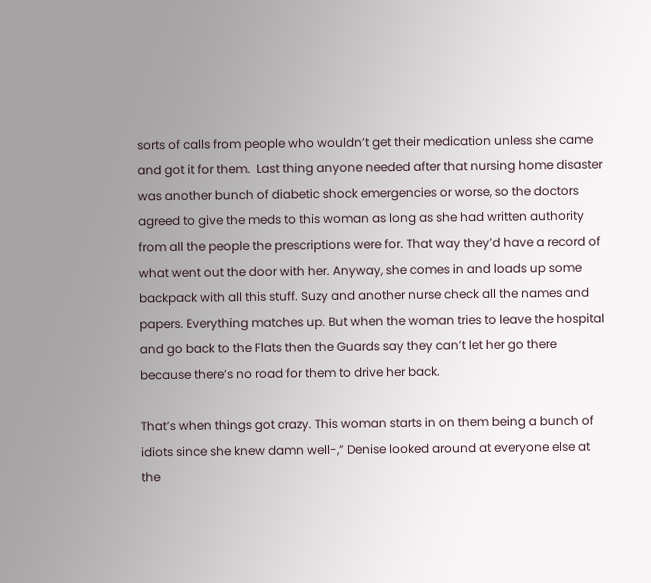sorts of calls from people who wouldn’t get their medication unless she came and got it for them.  Last thing anyone needed after that nursing home disaster was another bunch of diabetic shock emergencies or worse, so the doctors agreed to give the meds to this woman as long as she had written authority from all the people the prescriptions were for. That way they’d have a record of what went out the door with her. Anyway, she comes in and loads up some backpack with all this stuff. Suzy and another nurse check all the names and papers. Everything matches up. But when the woman tries to leave the hospital and go back to the Flats then the Guards say they can’t let her go there because there’s no road for them to drive her back.

That’s when things got crazy. This woman starts in on them being a bunch of idiots since she knew damn well-,” Denise looked around at everyone else at the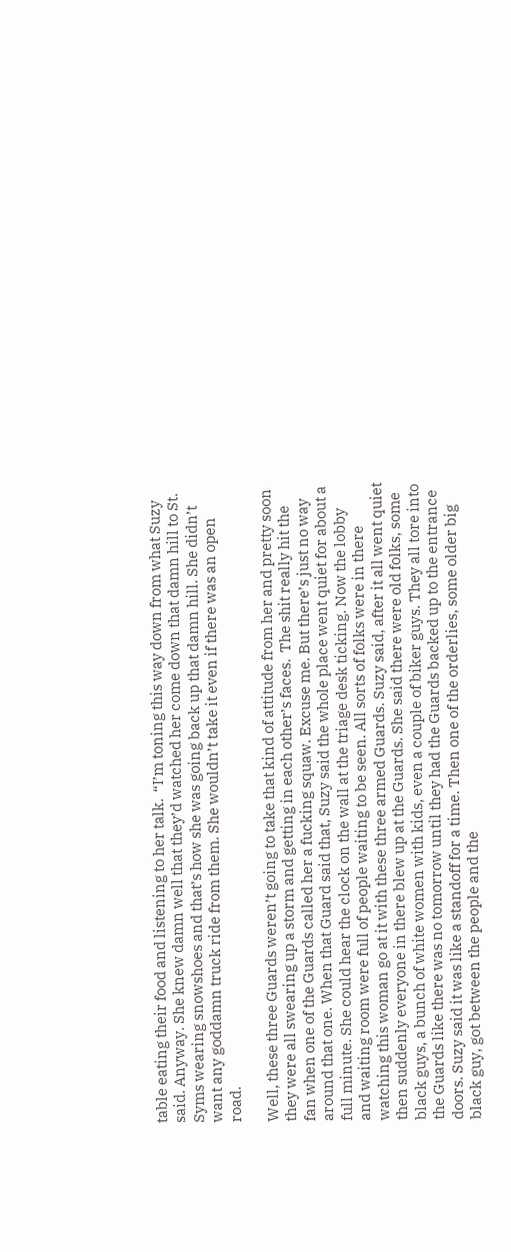table eating their food and listening to her talk.  “I’m toning this way down from what Suzy said. Anyway. She knew damn well that they’d watched her come down that damn hill to St. Syms wearing snowshoes and that’s how she was going back up that damn hill. She didn’t want any goddamn truck ride from them. She wouldn’t take it even if there was an open road.

Well, these three Guards weren’t going to take that kind of attitude from her and pretty soon they were all swearing up a storm and getting in each other’s faces.  The shit really hit the fan when one of the Guards called her a fucking squaw. Excuse me. But there’s just no way around that one. When that Guard said that, Suzy said the whole place went quiet for about a full minute. She could hear the clock on the wall at the triage desk ticking. Now the lobby and waiting room were full of people waiting to be seen. All sorts of folks were in there watching this woman go at it with these three armed Guards. Suzy said, after it all went quiet then suddenly everyone in there blew up at the Guards. She said there were old folks, some black guys, a bunch of white women with kids, even a couple of biker guys. They all tore into the Guards like there was no tomorrow until they had the Guards backed up to the entrance doors. Suzy said it was like a standoff for a time. Then one of the orderlies, some older big black guy, got between the people and the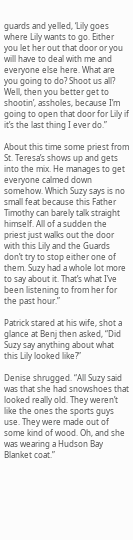guards and yelled, ‘Lily goes where Lily wants to go. Either you let her out that door or you will have to deal with me and everyone else here. What are you going to do? Shoot us all? Well, then you better get to shootin’, assholes, because I’m going to open that door for Lily if it’s the last thing I ever do.”

About this time some priest from St. Teresa’s shows up and gets into the mix. He manages to get everyone calmed down somehow. Which Suzy says is no small feat because this Father Timothy can barely talk straight himself. All of a sudden the priest just walks out the door with this Lily and the Guards don’t try to stop either one of them. Suzy had a whole lot more to say about it. That’s what I’ve been listening to from her for the past hour.”

Patrick stared at his wife, shot a glance at Benj then asked, “Did Suzy say anything about what this Lily looked like?”

Denise shrugged. “All Suzy said was that she had snowshoes that looked really old. They weren’t like the ones the sports guys use. They were made out of some kind of wood. Oh, and she was wearing a Hudson Bay Blanket coat.”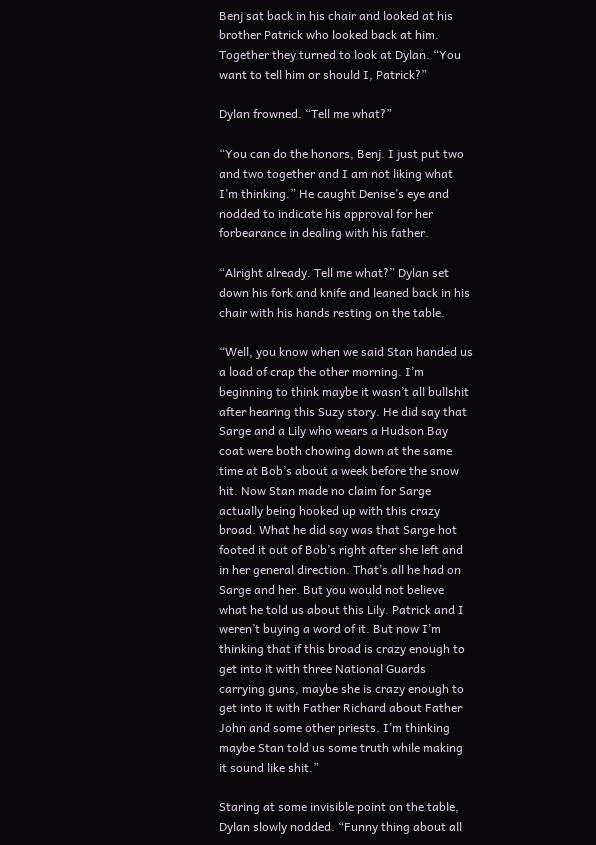Benj sat back in his chair and looked at his brother Patrick who looked back at him. Together they turned to look at Dylan. “You want to tell him or should I, Patrick?”

Dylan frowned. “Tell me what?”

“You can do the honors, Benj. I just put two and two together and I am not liking what I’m thinking.” He caught Denise’s eye and nodded to indicate his approval for her forbearance in dealing with his father.

“Alright already. Tell me what?” Dylan set down his fork and knife and leaned back in his chair with his hands resting on the table.

“Well, you know when we said Stan handed us a load of crap the other morning. I’m beginning to think maybe it wasn’t all bullshit after hearing this Suzy story. He did say that Sarge and a Lily who wears a Hudson Bay coat were both chowing down at the same time at Bob’s about a week before the snow hit. Now Stan made no claim for Sarge actually being hooked up with this crazy broad. What he did say was that Sarge hot footed it out of Bob’s right after she left and in her general direction. That’s all he had on Sarge and her. But you would not believe what he told us about this Lily. Patrick and I weren’t buying a word of it. But now I’m thinking that if this broad is crazy enough to get into it with three National Guards carrying guns, maybe she is crazy enough to get into it with Father Richard about Father John and some other priests. I’m thinking maybe Stan told us some truth while making it sound like shit.”

Staring at some invisible point on the table, Dylan slowly nodded. “Funny thing about all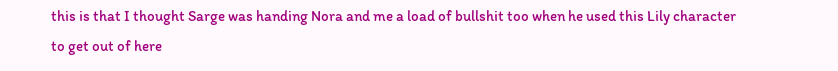this is that I thought Sarge was handing Nora and me a load of bullshit too when he used this Lily character to get out of here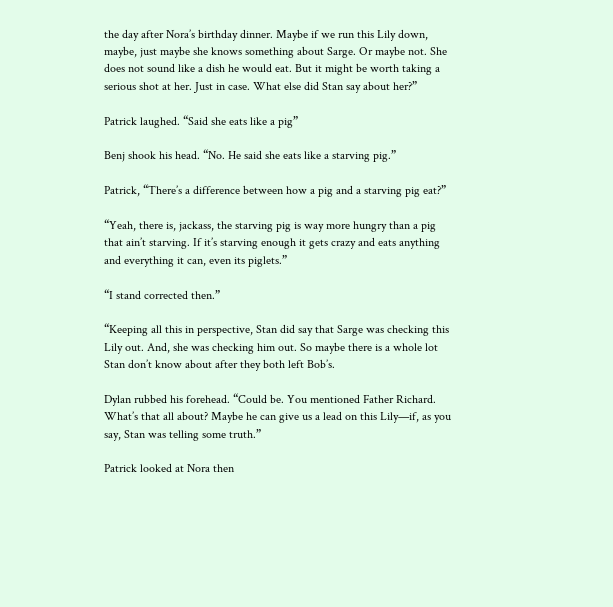the day after Nora’s birthday dinner. Maybe if we run this Lily down, maybe, just maybe she knows something about Sarge. Or maybe not. She does not sound like a dish he would eat. But it might be worth taking a serious shot at her. Just in case. What else did Stan say about her?”

Patrick laughed. “Said she eats like a pig”

Benj shook his head. “No. He said she eats like a starving pig.”

Patrick, “There’s a difference between how a pig and a starving pig eat?”

“Yeah, there is, jackass, the starving pig is way more hungry than a pig that ain’t starving. If it’s starving enough it gets crazy and eats anything and everything it can, even its piglets.”

“I stand corrected then.”

“Keeping all this in perspective, Stan did say that Sarge was checking this Lily out. And, she was checking him out. So maybe there is a whole lot Stan don’t know about after they both left Bob’s.

Dylan rubbed his forehead. “Could be. You mentioned Father Richard. What’s that all about? Maybe he can give us a lead on this Lily—if, as you say, Stan was telling some truth.”

Patrick looked at Nora then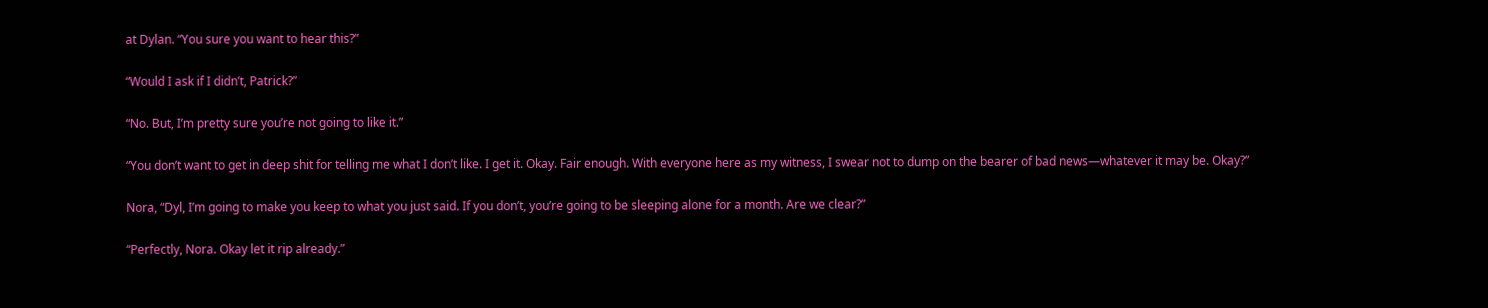at Dylan. “You sure you want to hear this?”

“Would I ask if I didn’t, Patrick?”

“No. But, I’m pretty sure you’re not going to like it.”

“You don’t want to get in deep shit for telling me what I don’t like. I get it. Okay. Fair enough. With everyone here as my witness, I swear not to dump on the bearer of bad news—whatever it may be. Okay?”

Nora, “Dyl, I’m going to make you keep to what you just said. If you don’t, you’re going to be sleeping alone for a month. Are we clear?”

“Perfectly, Nora. Okay let it rip already.”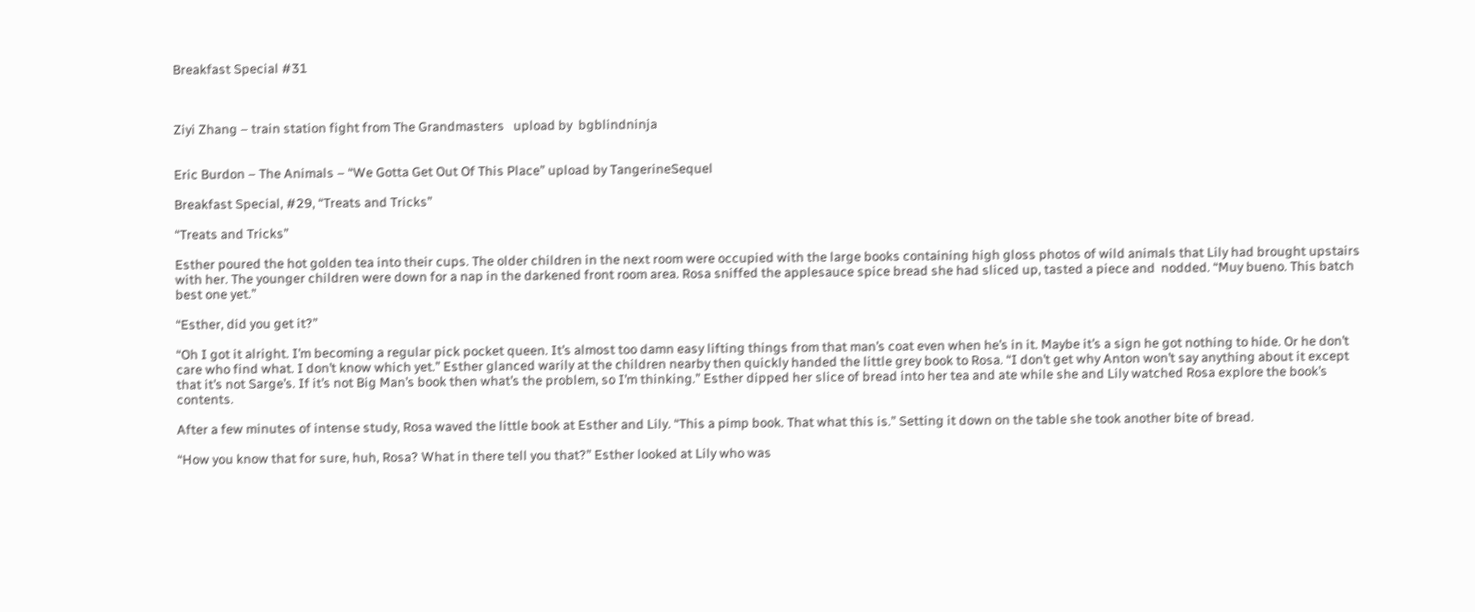Breakfast Special #31



Ziyi Zhang – train station fight from The Grandmasters   upload by  bgblindninja


Eric Burdon – The Animals – “We Gotta Get Out Of This Place” upload by TangerineSequel

Breakfast Special, #29, “Treats and Tricks”

“Treats and Tricks”

Esther poured the hot golden tea into their cups. The older children in the next room were occupied with the large books containing high gloss photos of wild animals that Lily had brought upstairs with her. The younger children were down for a nap in the darkened front room area. Rosa sniffed the applesauce spice bread she had sliced up, tasted a piece and  nodded. “Muy bueno. This batch best one yet.”

“Esther, did you get it?”

“Oh I got it alright. I’m becoming a regular pick pocket queen. It’s almost too damn easy lifting things from that man’s coat even when he’s in it. Maybe it’s a sign he got nothing to hide. Or he don’t care who find what. I don’t know which yet.” Esther glanced warily at the children nearby then quickly handed the little grey book to Rosa. “I don’t get why Anton won’t say anything about it except that it’s not Sarge’s. If it’s not Big Man’s book then what’s the problem, so I’m thinking.” Esther dipped her slice of bread into her tea and ate while she and Lily watched Rosa explore the book’s contents.

After a few minutes of intense study, Rosa waved the little book at Esther and Lily. “This a pimp book. That what this is.” Setting it down on the table she took another bite of bread.

“How you know that for sure, huh, Rosa? What in there tell you that?” Esther looked at Lily who was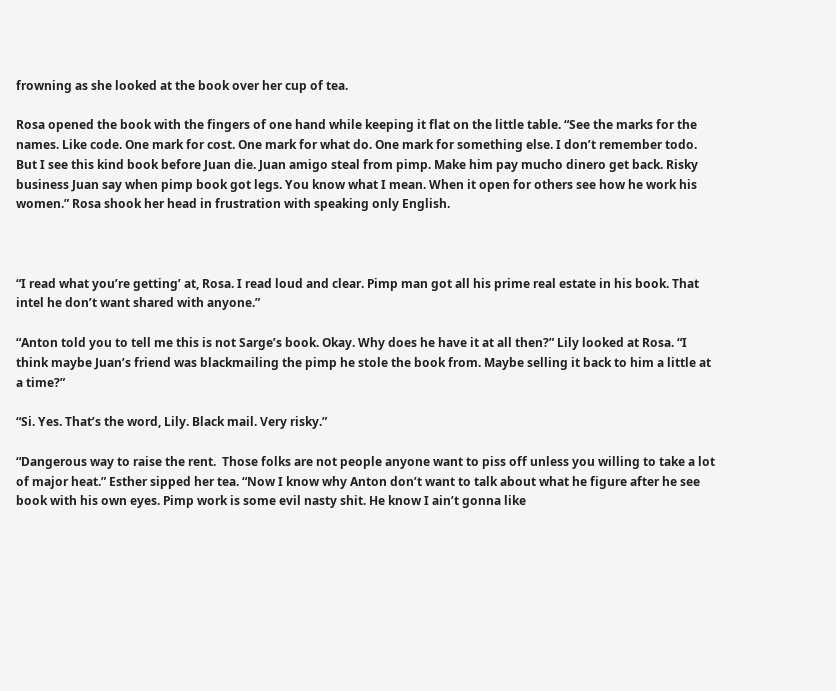frowning as she looked at the book over her cup of tea.

Rosa opened the book with the fingers of one hand while keeping it flat on the little table. “See the marks for the names. Like code. One mark for cost. One mark for what do. One mark for something else. I don’t remember todo. But I see this kind book before Juan die. Juan amigo steal from pimp. Make him pay mucho dinero get back. Risky business Juan say when pimp book got legs. You know what I mean. When it open for others see how he work his women.” Rosa shook her head in frustration with speaking only English.



“I read what you’re getting’ at, Rosa. I read loud and clear. Pimp man got all his prime real estate in his book. That intel he don’t want shared with anyone.”

“Anton told you to tell me this is not Sarge’s book. Okay. Why does he have it at all then?” Lily looked at Rosa. “I think maybe Juan’s friend was blackmailing the pimp he stole the book from. Maybe selling it back to him a little at a time?”

“Si. Yes. That’s the word, Lily. Black mail. Very risky.”

“Dangerous way to raise the rent.  Those folks are not people anyone want to piss off unless you willing to take a lot of major heat.” Esther sipped her tea. “Now I know why Anton don’t want to talk about what he figure after he see book with his own eyes. Pimp work is some evil nasty shit. He know I ain’t gonna like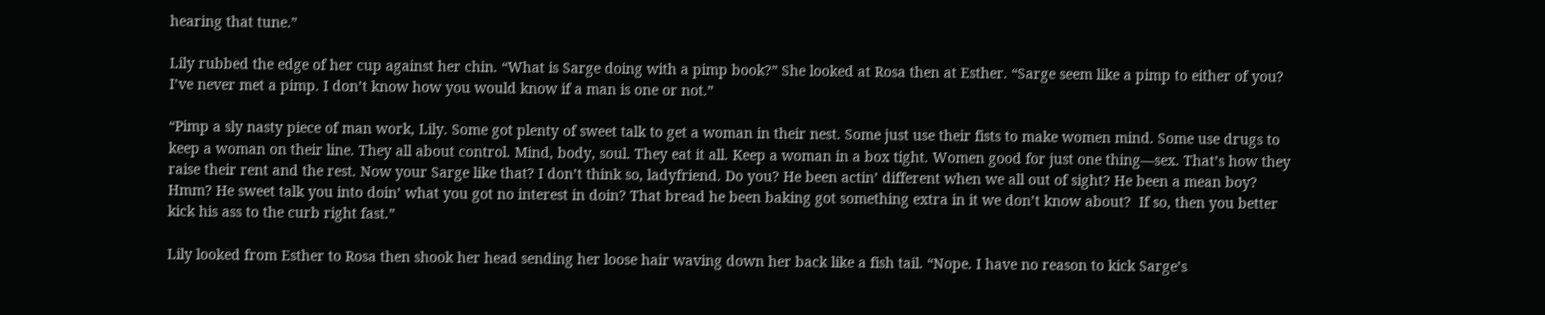hearing that tune.”

Lily rubbed the edge of her cup against her chin. “What is Sarge doing with a pimp book?” She looked at Rosa then at Esther. “Sarge seem like a pimp to either of you? I’ve never met a pimp. I don’t know how you would know if a man is one or not.”

“Pimp a sly nasty piece of man work, Lily. Some got plenty of sweet talk to get a woman in their nest. Some just use their fists to make women mind. Some use drugs to keep a woman on their line. They all about control. Mind, body, soul. They eat it all. Keep a woman in a box tight. Women good for just one thing—sex. That’s how they raise their rent and the rest. Now your Sarge like that? I don’t think so, ladyfriend. Do you? He been actin’ different when we all out of sight? He been a mean boy? Hmm? He sweet talk you into doin’ what you got no interest in doin? That bread he been baking got something extra in it we don’t know about?  If so, then you better kick his ass to the curb right fast.”

Lily looked from Esther to Rosa then shook her head sending her loose hair waving down her back like a fish tail. “Nope. I have no reason to kick Sarge’s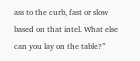ass to the curb, fast or slow based on that intel. What else can you lay on the table?”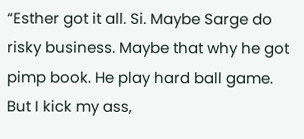“Esther got it all. Si. Maybe Sarge do risky business. Maybe that why he got pimp book. He play hard ball game. But I kick my ass,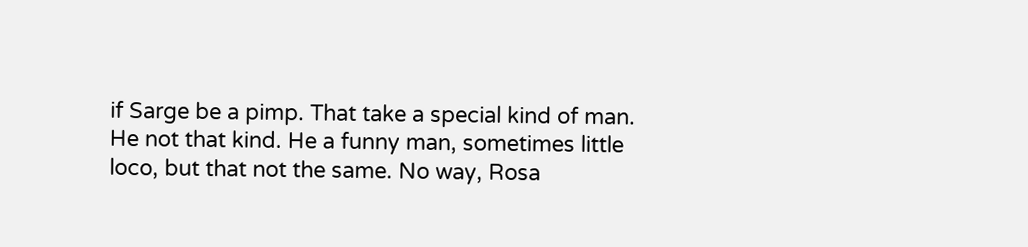if Sarge be a pimp. That take a special kind of man. He not that kind. He a funny man, sometimes little loco, but that not the same. No way, Rosa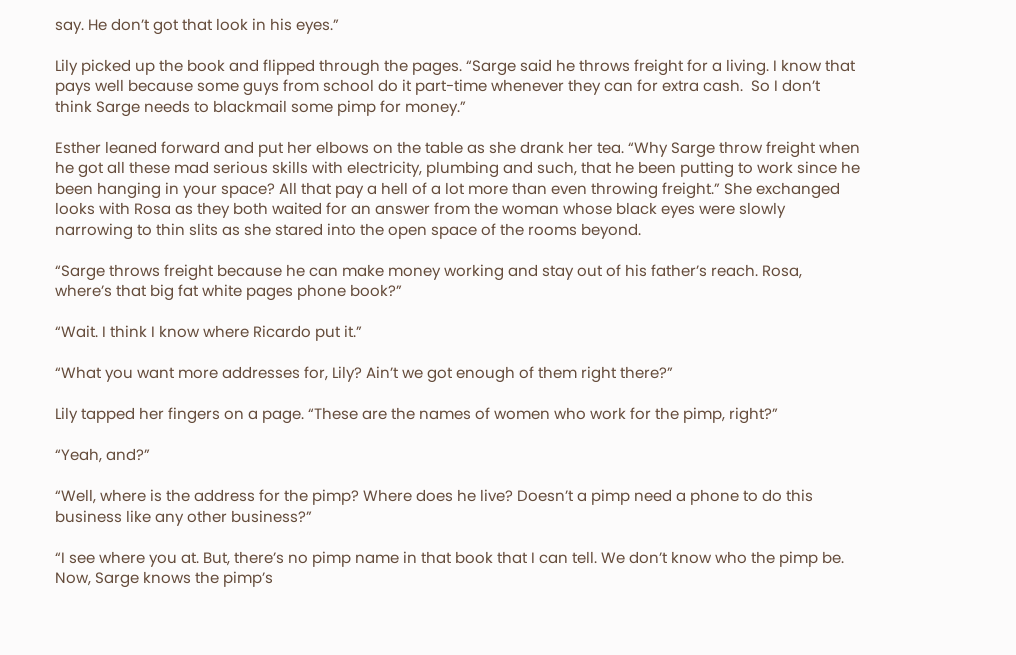say. He don’t got that look in his eyes.”

Lily picked up the book and flipped through the pages. “Sarge said he throws freight for a living. I know that pays well because some guys from school do it part-time whenever they can for extra cash.  So I don’t think Sarge needs to blackmail some pimp for money.”

Esther leaned forward and put her elbows on the table as she drank her tea. “Why Sarge throw freight when he got all these mad serious skills with electricity, plumbing and such, that he been putting to work since he been hanging in your space? All that pay a hell of a lot more than even throwing freight.” She exchanged looks with Rosa as they both waited for an answer from the woman whose black eyes were slowly narrowing to thin slits as she stared into the open space of the rooms beyond.

“Sarge throws freight because he can make money working and stay out of his father’s reach. Rosa, where’s that big fat white pages phone book?”

“Wait. I think I know where Ricardo put it.”

“What you want more addresses for, Lily? Ain’t we got enough of them right there?”

Lily tapped her fingers on a page. “These are the names of women who work for the pimp, right?”

“Yeah, and?”

“Well, where is the address for the pimp? Where does he live? Doesn’t a pimp need a phone to do this business like any other business?”

“I see where you at. But, there’s no pimp name in that book that I can tell. We don’t know who the pimp be. Now, Sarge knows the pimp’s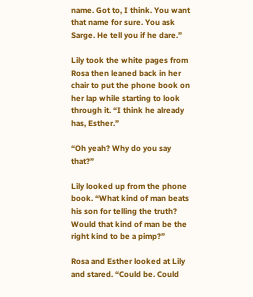name. Got to, I think. You want that name for sure. You ask Sarge. He tell you if he dare.”

Lily took the white pages from Rosa then leaned back in her chair to put the phone book on her lap while starting to look through it. “I think he already has, Esther.”

“Oh yeah? Why do you say that?”

Lily looked up from the phone book. “What kind of man beats his son for telling the truth? Would that kind of man be the right kind to be a pimp?”

Rosa and Esther looked at Lily and stared. “Could be. Could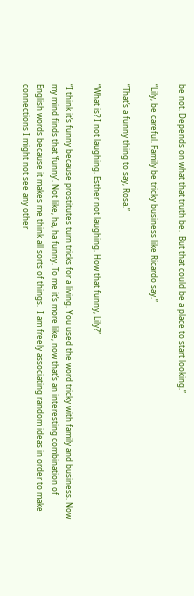be not. Depends on what that truth be.  But that could be a place to start looking.”

“Lily, be careful. Family be tricky business like Ricardo say.”

“That’s a funny thing to say, Rosa.”

“What is? I not laughing. Esther not laughing. How that funny, Lily?”

“I think it’s funny because prostitutes turn tricks for a living. You used the word tricky with family and business. Now my mind finds that ‘funny’. Not like, ha, ha funny. To me it’s more like, now that’s an interesting combination of English words because it makes me think all sorts of things.  I am freely associating random ideas in order to make connections I might not see any other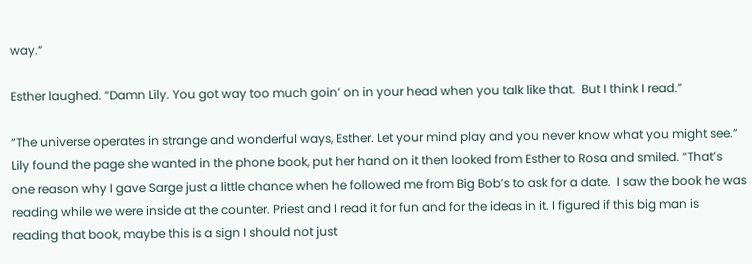way.”

Esther laughed. “Damn Lily. You got way too much goin’ on in your head when you talk like that.  But I think I read.”

“The universe operates in strange and wonderful ways, Esther. Let your mind play and you never know what you might see.” Lily found the page she wanted in the phone book, put her hand on it then looked from Esther to Rosa and smiled. “That’s one reason why I gave Sarge just a little chance when he followed me from Big Bob’s to ask for a date.  I saw the book he was reading while we were inside at the counter. Priest and I read it for fun and for the ideas in it. I figured if this big man is reading that book, maybe this is a sign I should not just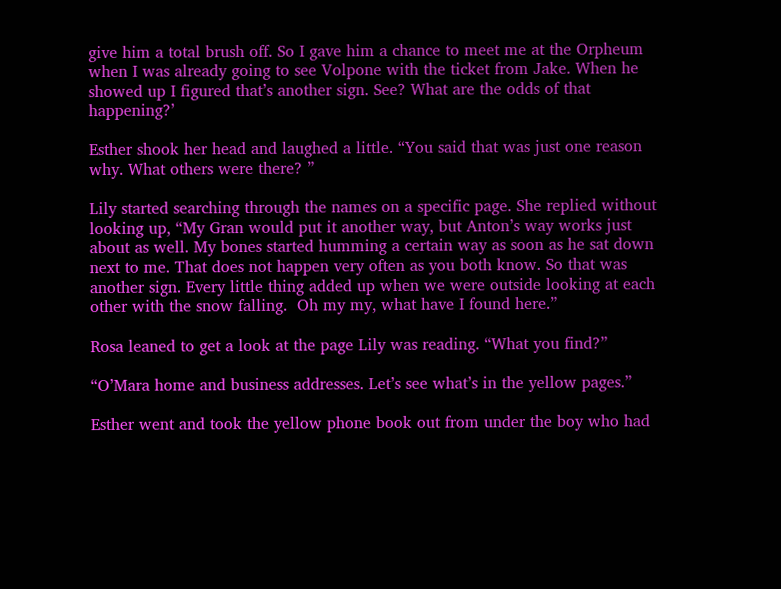give him a total brush off. So I gave him a chance to meet me at the Orpheum when I was already going to see Volpone with the ticket from Jake. When he showed up I figured that’s another sign. See? What are the odds of that happening?’

Esther shook her head and laughed a little. “You said that was just one reason why. What others were there? ”

Lily started searching through the names on a specific page. She replied without looking up, “My Gran would put it another way, but Anton’s way works just about as well. My bones started humming a certain way as soon as he sat down next to me. That does not happen very often as you both know. So that was another sign. Every little thing added up when we were outside looking at each other with the snow falling.  Oh my my, what have I found here.”

Rosa leaned to get a look at the page Lily was reading. “What you find?”

“O’Mara home and business addresses. Let’s see what’s in the yellow pages.”

Esther went and took the yellow phone book out from under the boy who had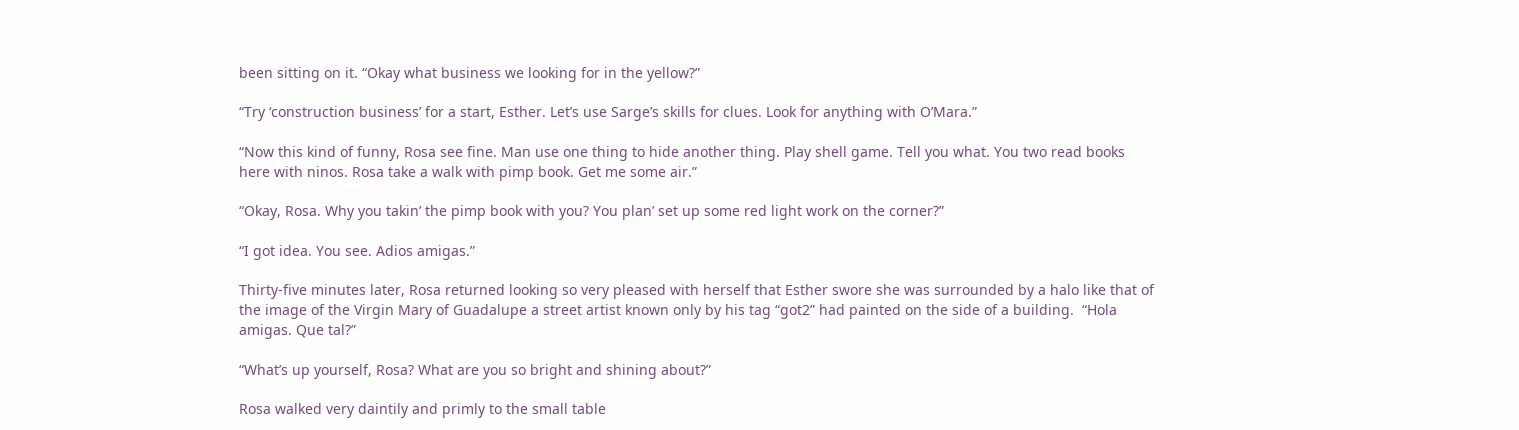been sitting on it. “Okay what business we looking for in the yellow?”

“Try ‘construction business’ for a start, Esther. Let’s use Sarge’s skills for clues. Look for anything with O’Mara.”

“Now this kind of funny, Rosa see fine. Man use one thing to hide another thing. Play shell game. Tell you what. You two read books here with ninos. Rosa take a walk with pimp book. Get me some air.”

“Okay, Rosa. Why you takin’ the pimp book with you? You plan’ set up some red light work on the corner?”

“I got idea. You see. Adios amigas.”

Thirty-five minutes later, Rosa returned looking so very pleased with herself that Esther swore she was surrounded by a halo like that of the image of the Virgin Mary of Guadalupe a street artist known only by his tag “got2” had painted on the side of a building.  “Hola amigas. Que tal?”

“What’s up yourself, Rosa? What are you so bright and shining about?”

Rosa walked very daintily and primly to the small table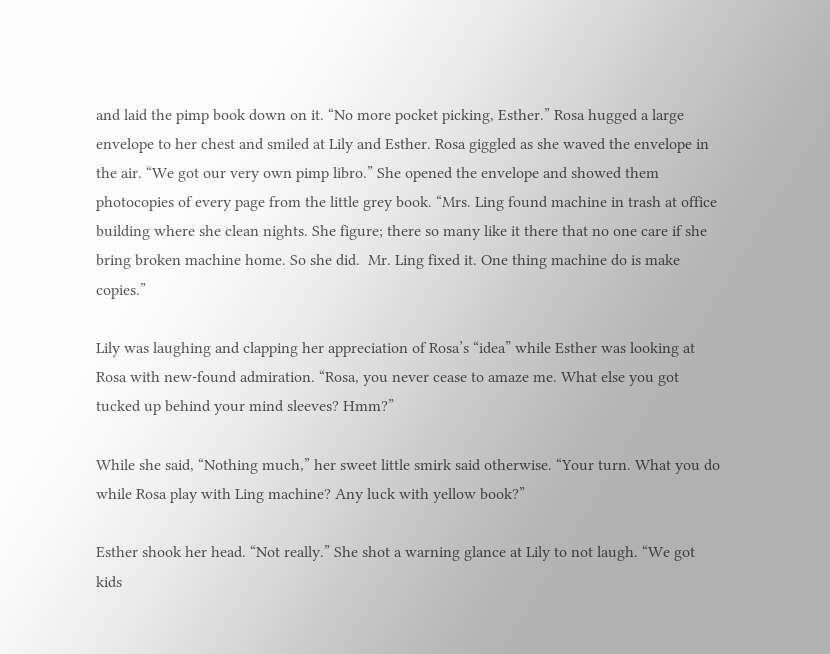and laid the pimp book down on it. “No more pocket picking, Esther.” Rosa hugged a large envelope to her chest and smiled at Lily and Esther. Rosa giggled as she waved the envelope in the air. “We got our very own pimp libro.” She opened the envelope and showed them photocopies of every page from the little grey book. “Mrs. Ling found machine in trash at office building where she clean nights. She figure; there so many like it there that no one care if she bring broken machine home. So she did.  Mr. Ling fixed it. One thing machine do is make copies.”

Lily was laughing and clapping her appreciation of Rosa’s “idea” while Esther was looking at Rosa with new-found admiration. “Rosa, you never cease to amaze me. What else you got tucked up behind your mind sleeves? Hmm?”

While she said, “Nothing much,” her sweet little smirk said otherwise. “Your turn. What you do while Rosa play with Ling machine? Any luck with yellow book?”

Esther shook her head. “Not really.” She shot a warning glance at Lily to not laugh. “We got kids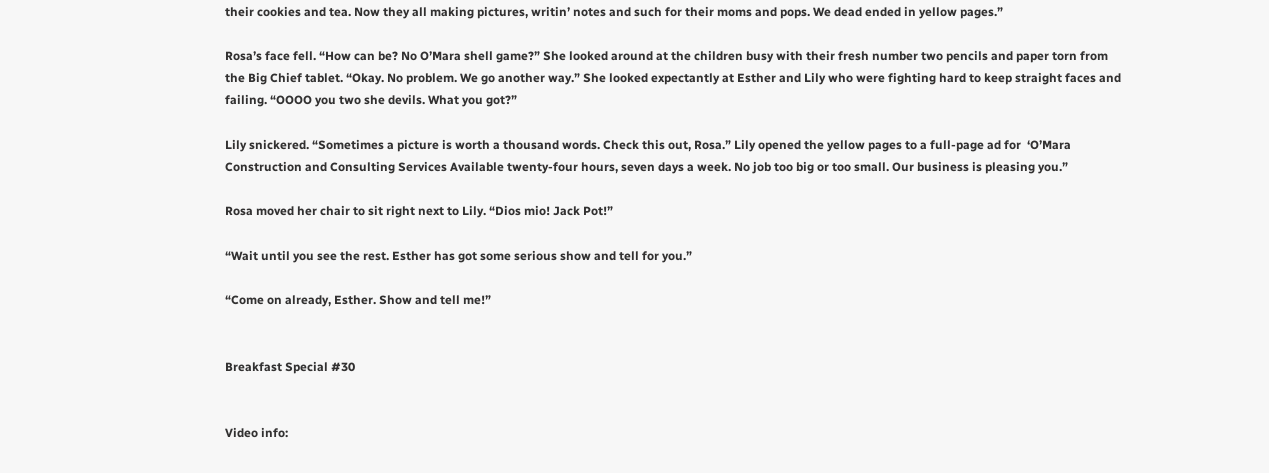their cookies and tea. Now they all making pictures, writin’ notes and such for their moms and pops. We dead ended in yellow pages.”

Rosa’s face fell. “How can be? No O’Mara shell game?” She looked around at the children busy with their fresh number two pencils and paper torn from the Big Chief tablet. “Okay. No problem. We go another way.” She looked expectantly at Esther and Lily who were fighting hard to keep straight faces and failing. “OOOO you two she devils. What you got?”

Lily snickered. “Sometimes a picture is worth a thousand words. Check this out, Rosa.” Lily opened the yellow pages to a full-page ad for  ‘O’Mara Construction and Consulting Services Available twenty-four hours, seven days a week. No job too big or too small. Our business is pleasing you.”

Rosa moved her chair to sit right next to Lily. “Dios mio! Jack Pot!”

“Wait until you see the rest. Esther has got some serious show and tell for you.”

“Come on already, Esther. Show and tell me!”


Breakfast Special #30


Video info: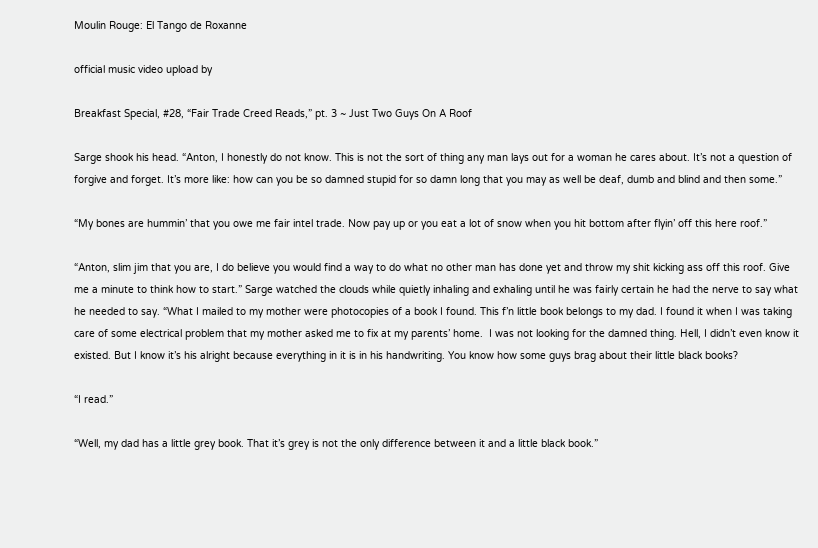Moulin Rouge: El Tango de Roxanne

official music video upload by

Breakfast Special, #28, “Fair Trade Creed Reads,” pt. 3 ~ Just Two Guys On A Roof

Sarge shook his head. “Anton, I honestly do not know. This is not the sort of thing any man lays out for a woman he cares about. It’s not a question of forgive and forget. It’s more like: how can you be so damned stupid for so damn long that you may as well be deaf, dumb and blind and then some.”

“My bones are hummin’ that you owe me fair intel trade. Now pay up or you eat a lot of snow when you hit bottom after flyin’ off this here roof.”

“Anton, slim jim that you are, I do believe you would find a way to do what no other man has done yet and throw my shit kicking ass off this roof. Give me a minute to think how to start.” Sarge watched the clouds while quietly inhaling and exhaling until he was fairly certain he had the nerve to say what he needed to say. “What I mailed to my mother were photocopies of a book I found. This f’n little book belongs to my dad. I found it when I was taking care of some electrical problem that my mother asked me to fix at my parents’ home.  I was not looking for the damned thing. Hell, I didn’t even know it existed. But I know it’s his alright because everything in it is in his handwriting. You know how some guys brag about their little black books?

“I read.”

“Well, my dad has a little grey book. That it’s grey is not the only difference between it and a little black book.”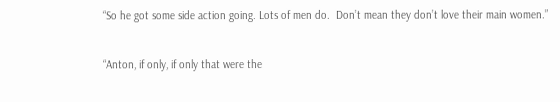“So he got some side action going. Lots of men do.  Don’t mean they don’t love their main women.”

“Anton, if only, if only that were the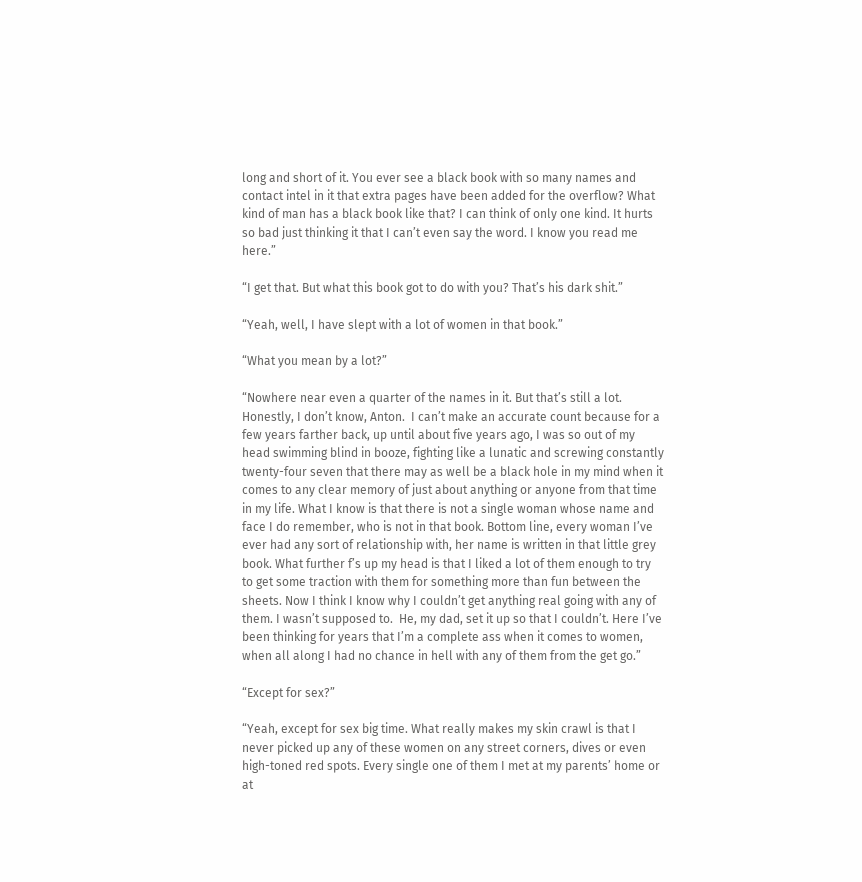long and short of it. You ever see a black book with so many names and contact intel in it that extra pages have been added for the overflow? What kind of man has a black book like that? I can think of only one kind. It hurts so bad just thinking it that I can’t even say the word. I know you read me here.”

“I get that. But what this book got to do with you? That’s his dark shit.”

“Yeah, well, I have slept with a lot of women in that book.”

“What you mean by a lot?”

“Nowhere near even a quarter of the names in it. But that’s still a lot. Honestly, I don’t know, Anton.  I can’t make an accurate count because for a few years farther back, up until about five years ago, I was so out of my head swimming blind in booze, fighting like a lunatic and screwing constantly twenty-four seven that there may as well be a black hole in my mind when it comes to any clear memory of just about anything or anyone from that time in my life. What I know is that there is not a single woman whose name and face I do remember, who is not in that book. Bottom line, every woman I’ve ever had any sort of relationship with, her name is written in that little grey book. What further f’s up my head is that I liked a lot of them enough to try to get some traction with them for something more than fun between the sheets. Now I think I know why I couldn’t get anything real going with any of them. I wasn’t supposed to.  He, my dad, set it up so that I couldn’t. Here I’ve been thinking for years that I’m a complete ass when it comes to women, when all along I had no chance in hell with any of them from the get go.”

“Except for sex?”

“Yeah, except for sex big time. What really makes my skin crawl is that I never picked up any of these women on any street corners, dives or even high-toned red spots. Every single one of them I met at my parents’ home or at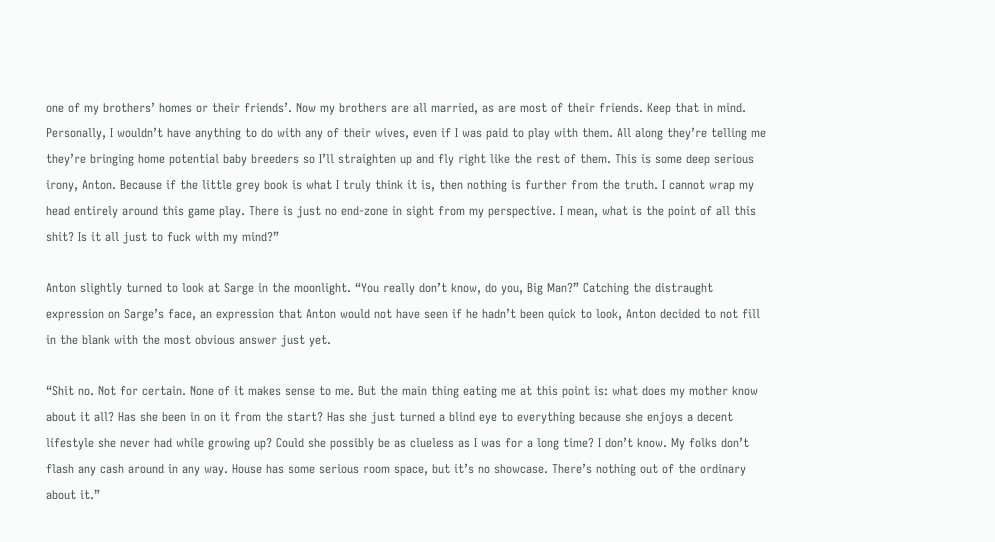one of my brothers’ homes or their friends’. Now my brothers are all married, as are most of their friends. Keep that in mind. Personally, I wouldn’t have anything to do with any of their wives, even if I was paid to play with them. All along they’re telling me they’re bringing home potential baby breeders so I’ll straighten up and fly right like the rest of them. This is some deep serious irony, Anton. Because if the little grey book is what I truly think it is, then nothing is further from the truth. I cannot wrap my head entirely around this game play. There is just no end-zone in sight from my perspective. I mean, what is the point of all this shit? Is it all just to fuck with my mind?”

Anton slightly turned to look at Sarge in the moonlight. “You really don’t know, do you, Big Man?” Catching the distraught expression on Sarge’s face, an expression that Anton would not have seen if he hadn’t been quick to look, Anton decided to not fill in the blank with the most obvious answer just yet.

“Shit no. Not for certain. None of it makes sense to me. But the main thing eating me at this point is: what does my mother know about it all? Has she been in on it from the start? Has she just turned a blind eye to everything because she enjoys a decent lifestyle she never had while growing up? Could she possibly be as clueless as I was for a long time? I don’t know. My folks don’t flash any cash around in any way. House has some serious room space, but it’s no showcase. There’s nothing out of the ordinary about it.”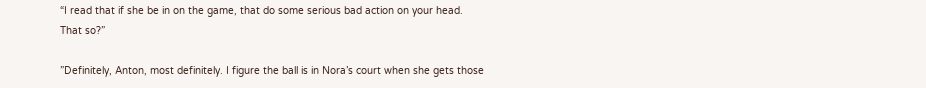“I read that if she be in on the game, that do some serious bad action on your head. That so?”

”Definitely, Anton, most definitely. I figure the ball is in Nora’s court when she gets those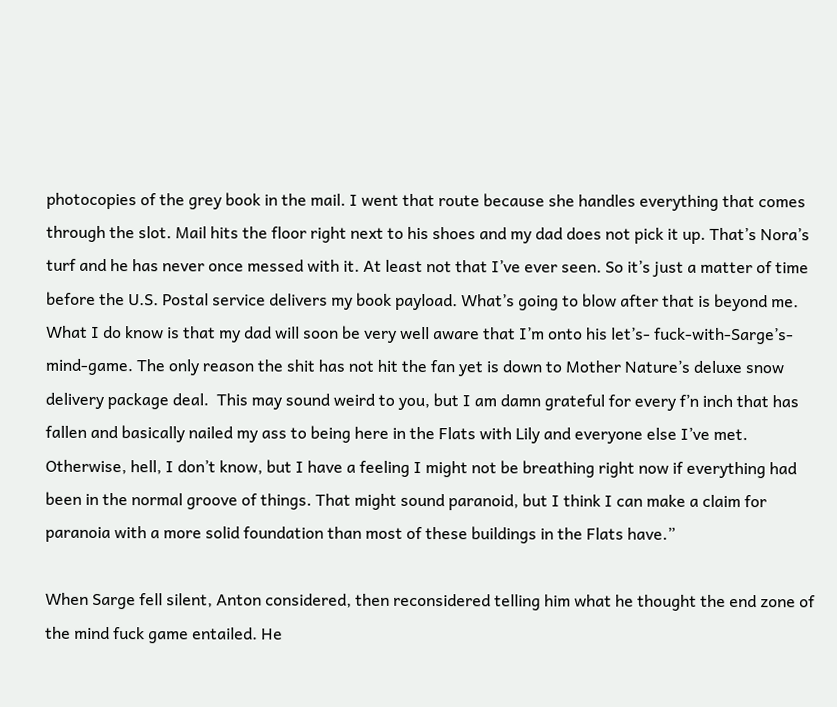photocopies of the grey book in the mail. I went that route because she handles everything that comes through the slot. Mail hits the floor right next to his shoes and my dad does not pick it up. That’s Nora’s turf and he has never once messed with it. At least not that I’ve ever seen. So it’s just a matter of time before the U.S. Postal service delivers my book payload. What’s going to blow after that is beyond me. What I do know is that my dad will soon be very well aware that I’m onto his let’s- fuck-with-Sarge’s-mind-game. The only reason the shit has not hit the fan yet is down to Mother Nature’s deluxe snow delivery package deal.  This may sound weird to you, but I am damn grateful for every f’n inch that has fallen and basically nailed my ass to being here in the Flats with Lily and everyone else I’ve met. Otherwise, hell, I don’t know, but I have a feeling I might not be breathing right now if everything had been in the normal groove of things. That might sound paranoid, but I think I can make a claim for paranoia with a more solid foundation than most of these buildings in the Flats have.”

When Sarge fell silent, Anton considered, then reconsidered telling him what he thought the end zone of the mind fuck game entailed. He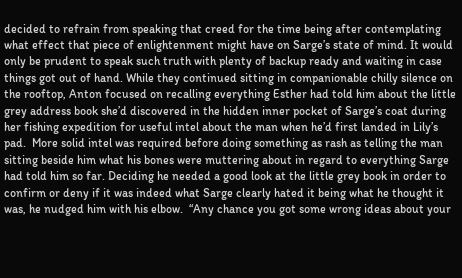decided to refrain from speaking that creed for the time being after contemplating what effect that piece of enlightenment might have on Sarge’s state of mind. It would only be prudent to speak such truth with plenty of backup ready and waiting in case things got out of hand. While they continued sitting in companionable chilly silence on the rooftop, Anton focused on recalling everything Esther had told him about the little grey address book she’d discovered in the hidden inner pocket of Sarge’s coat during her fishing expedition for useful intel about the man when he’d first landed in Lily’s pad.  More solid intel was required before doing something as rash as telling the man sitting beside him what his bones were muttering about in regard to everything Sarge had told him so far. Deciding he needed a good look at the little grey book in order to confirm or deny if it was indeed what Sarge clearly hated it being what he thought it was, he nudged him with his elbow.  “Any chance you got some wrong ideas about your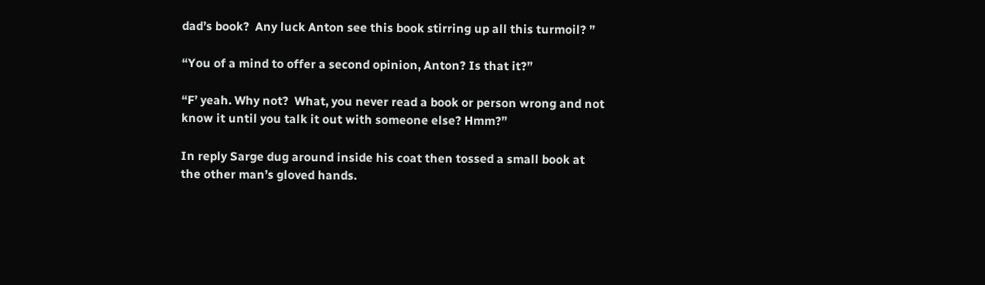dad’s book?  Any luck Anton see this book stirring up all this turmoil? ”

“You of a mind to offer a second opinion, Anton? Is that it?”

“F’ yeah. Why not?  What, you never read a book or person wrong and not know it until you talk it out with someone else? Hmm?”

In reply Sarge dug around inside his coat then tossed a small book at the other man’s gloved hands.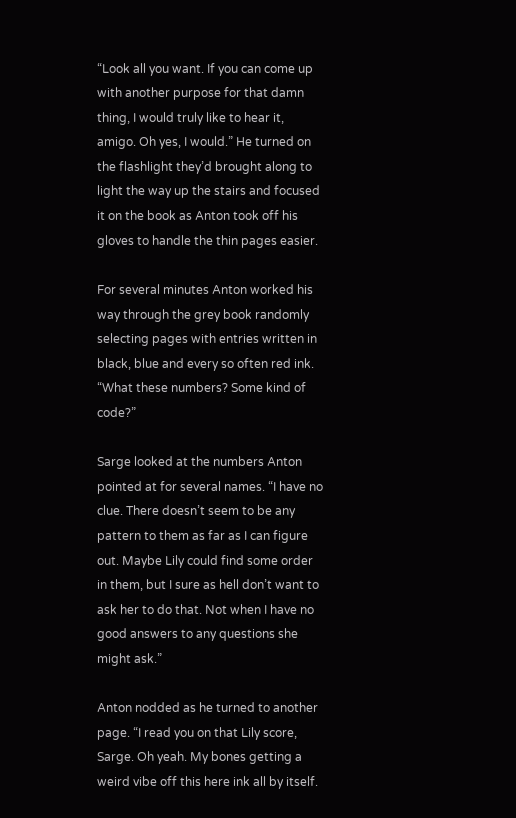“Look all you want. If you can come up with another purpose for that damn thing, I would truly like to hear it, amigo. Oh yes, I would.” He turned on the flashlight they’d brought along to light the way up the stairs and focused it on the book as Anton took off his gloves to handle the thin pages easier.

For several minutes Anton worked his way through the grey book randomly selecting pages with entries written in black, blue and every so often red ink.  “What these numbers? Some kind of  code?”

Sarge looked at the numbers Anton pointed at for several names. “I have no clue. There doesn’t seem to be any pattern to them as far as I can figure out. Maybe Lily could find some order in them, but I sure as hell don’t want to ask her to do that. Not when I have no good answers to any questions she might ask.”

Anton nodded as he turned to another page. “I read you on that Lily score, Sarge. Oh yeah. My bones getting a weird vibe off this here ink all by itself.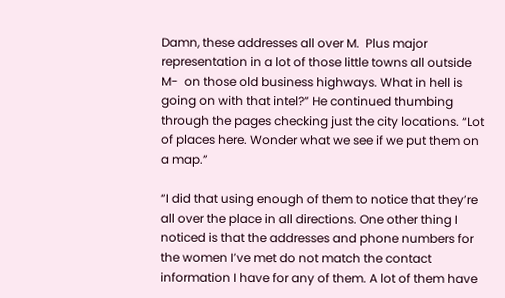Damn, these addresses all over M.  Plus major representation in a lot of those little towns all outside M-  on those old business highways. What in hell is going on with that intel?” He continued thumbing through the pages checking just the city locations. “Lot of places here. Wonder what we see if we put them on a map.”

“I did that using enough of them to notice that they’re all over the place in all directions. One other thing I noticed is that the addresses and phone numbers for the women I’ve met do not match the contact information I have for any of them. A lot of them have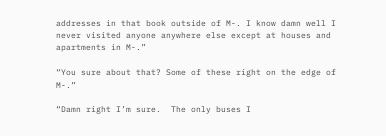addresses in that book outside of M-. I know damn well I never visited anyone anywhere else except at houses and apartments in M-.”

“You sure about that? Some of these right on the edge of M-.”

“Damn right I’m sure.  The only buses I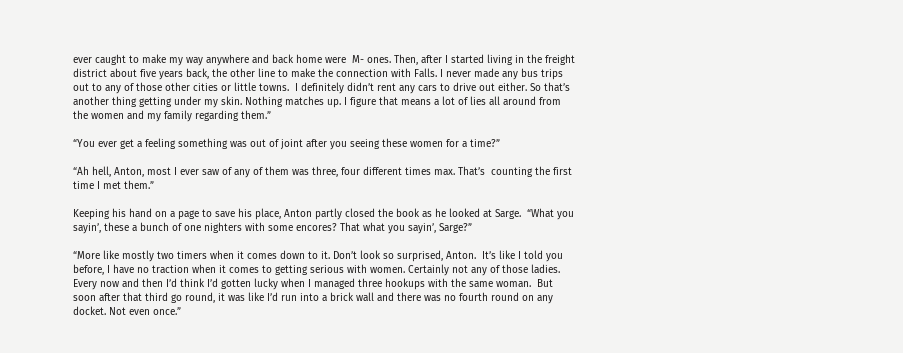ever caught to make my way anywhere and back home were  M- ones. Then, after I started living in the freight district about five years back, the other line to make the connection with Falls. I never made any bus trips out to any of those other cities or little towns.  I definitely didn’t rent any cars to drive out either. So that’s another thing getting under my skin. Nothing matches up. I figure that means a lot of lies all around from the women and my family regarding them.”

“You ever get a feeling something was out of joint after you seeing these women for a time?”

“Ah hell, Anton, most I ever saw of any of them was three, four different times max. That’s  counting the first time I met them.”

Keeping his hand on a page to save his place, Anton partly closed the book as he looked at Sarge.  “What you sayin’, these a bunch of one nighters with some encores? That what you sayin’, Sarge?”

“More like mostly two timers when it comes down to it. Don’t look so surprised, Anton.  It’s like I told you before, I have no traction when it comes to getting serious with women. Certainly not any of those ladies. Every now and then I’d think I’d gotten lucky when I managed three hookups with the same woman.  But soon after that third go round, it was like I’d run into a brick wall and there was no fourth round on any docket. Not even once.”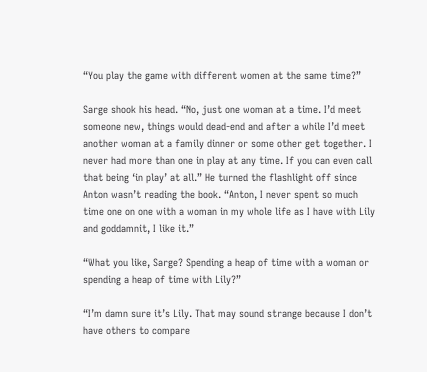“You play the game with different women at the same time?”

Sarge shook his head. “No, just one woman at a time. I’d meet someone new, things would dead-end and after a while I’d meet another woman at a family dinner or some other get together. I never had more than one in play at any time. If you can even call that being ‘in play’ at all.” He turned the flashlight off since Anton wasn’t reading the book. “Anton, I never spent so much time one on one with a woman in my whole life as I have with Lily and goddamnit, I like it.”

“What you like, Sarge? Spending a heap of time with a woman or spending a heap of time with Lily?”

“I’m damn sure it’s Lily. That may sound strange because I don’t have others to compare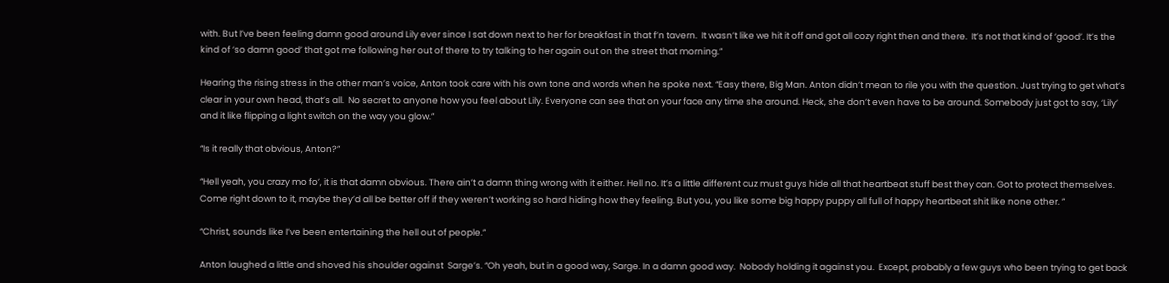with. But I’ve been feeling damn good around Lily ever since I sat down next to her for breakfast in that f’n tavern.  It wasn’t like we hit it off and got all cozy right then and there.  It’s not that kind of ‘good’. It’s the kind of ‘so damn good’ that got me following her out of there to try talking to her again out on the street that morning.”

Hearing the rising stress in the other man’s voice, Anton took care with his own tone and words when he spoke next. “Easy there, Big Man. Anton didn’t mean to rile you with the question. Just trying to get what’s clear in your own head, that’s all.  No secret to anyone how you feel about Lily. Everyone can see that on your face any time she around. Heck, she don’t even have to be around. Somebody just got to say, ‘Lily’ and it like flipping a light switch on the way you glow.”

“Is it really that obvious, Anton?”

“Hell yeah, you crazy mo fo’, it is that damn obvious. There ain’t a damn thing wrong with it either. Hell no. It’s a little different cuz must guys hide all that heartbeat stuff best they can. Got to protect themselves. Come right down to it, maybe they’d all be better off if they weren’t working so hard hiding how they feeling. But you, you like some big happy puppy all full of happy heartbeat shit like none other. ”

“Christ, sounds like I’ve been entertaining the hell out of people.”

Anton laughed a little and shoved his shoulder against  Sarge’s. “Oh yeah, but in a good way, Sarge. In a damn good way.  Nobody holding it against you.  Except, probably a few guys who been trying to get back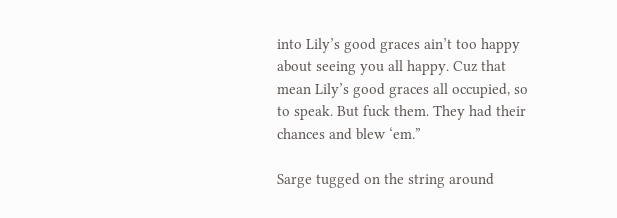into Lily’s good graces ain’t too happy about seeing you all happy. Cuz that mean Lily’s good graces all occupied, so to speak. But fuck them. They had their chances and blew ‘em.”

Sarge tugged on the string around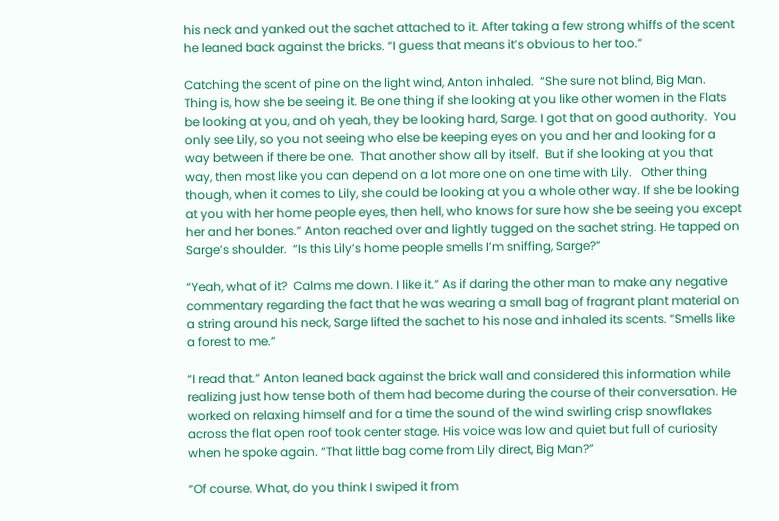his neck and yanked out the sachet attached to it. After taking a few strong whiffs of the scent he leaned back against the bricks. “I guess that means it’s obvious to her too.”

Catching the scent of pine on the light wind, Anton inhaled.  “She sure not blind, Big Man. Thing is, how she be seeing it. Be one thing if she looking at you like other women in the Flats be looking at you, and oh yeah, they be looking hard, Sarge. I got that on good authority.  You only see Lily, so you not seeing who else be keeping eyes on you and her and looking for a way between if there be one.  That another show all by itself.  But if she looking at you that way, then most like you can depend on a lot more one on one time with Lily.   Other thing though, when it comes to Lily, she could be looking at you a whole other way. If she be looking at you with her home people eyes, then hell, who knows for sure how she be seeing you except her and her bones.” Anton reached over and lightly tugged on the sachet string. He tapped on Sarge’s shoulder.  “Is this Lily’s home people smells I’m sniffing, Sarge?”

“Yeah, what of it?  Calms me down. I like it.” As if daring the other man to make any negative commentary regarding the fact that he was wearing a small bag of fragrant plant material on a string around his neck, Sarge lifted the sachet to his nose and inhaled its scents. “Smells like a forest to me.”

“I read that.” Anton leaned back against the brick wall and considered this information while realizing just how tense both of them had become during the course of their conversation. He worked on relaxing himself and for a time the sound of the wind swirling crisp snowflakes across the flat open roof took center stage. His voice was low and quiet but full of curiosity when he spoke again. “That little bag come from Lily direct, Big Man?”

“Of course. What, do you think I swiped it from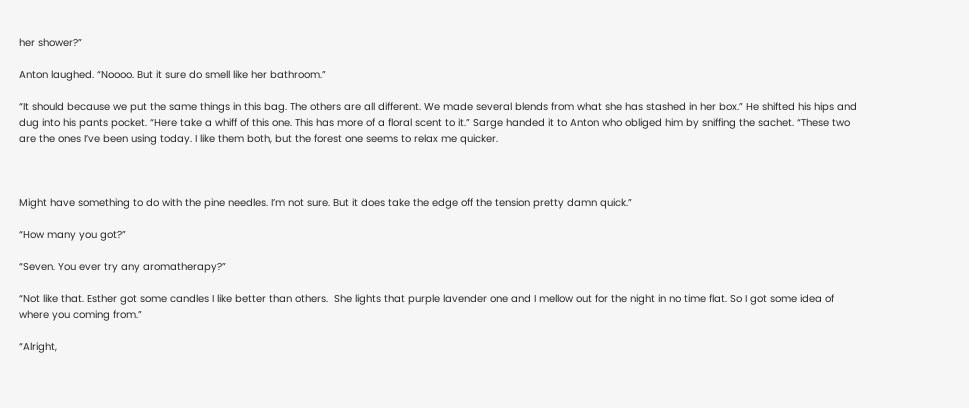her shower?”

Anton laughed. “Noooo. But it sure do smell like her bathroom.”

“It should because we put the same things in this bag. The others are all different. We made several blends from what she has stashed in her box.” He shifted his hips and dug into his pants pocket. “Here take a whiff of this one. This has more of a floral scent to it.” Sarge handed it to Anton who obliged him by sniffing the sachet. “These two are the ones I’ve been using today. I like them both, but the forest one seems to relax me quicker.



Might have something to do with the pine needles. I’m not sure. But it does take the edge off the tension pretty damn quick.”

“How many you got?”

“Seven. You ever try any aromatherapy?”

“Not like that. Esther got some candles I like better than others.  She lights that purple lavender one and I mellow out for the night in no time flat. So I got some idea of where you coming from.”

“Alright,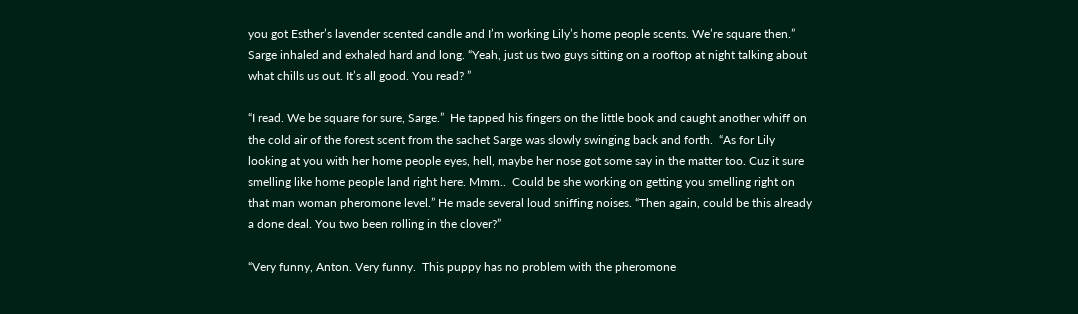you got Esther’s lavender scented candle and I’m working Lily’s home people scents. We’re square then.” Sarge inhaled and exhaled hard and long. “Yeah, just us two guys sitting on a rooftop at night talking about what chills us out. It’s all good. You read? ”

“I read. We be square for sure, Sarge.”  He tapped his fingers on the little book and caught another whiff on the cold air of the forest scent from the sachet Sarge was slowly swinging back and forth.  “As for Lily looking at you with her home people eyes, hell, maybe her nose got some say in the matter too. Cuz it sure smelling like home people land right here. Mmm..  Could be she working on getting you smelling right on that man woman pheromone level.” He made several loud sniffing noises. “Then again, could be this already a done deal. You two been rolling in the clover?”

“Very funny, Anton. Very funny.  This puppy has no problem with the pheromone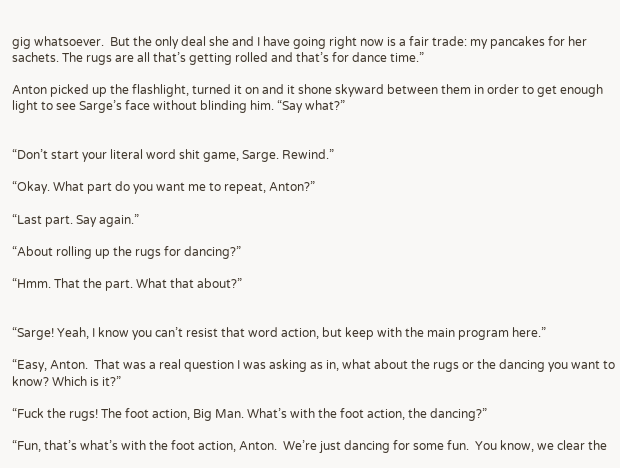gig whatsoever.  But the only deal she and I have going right now is a fair trade: my pancakes for her sachets. The rugs are all that’s getting rolled and that’s for dance time.”

Anton picked up the flashlight, turned it on and it shone skyward between them in order to get enough light to see Sarge’s face without blinding him. “Say what?”


“Don’t start your literal word shit game, Sarge. Rewind.”

“Okay. What part do you want me to repeat, Anton?”

“Last part. Say again.”

“About rolling up the rugs for dancing?”

“Hmm. That the part. What that about?”


“Sarge! Yeah, I know you can’t resist that word action, but keep with the main program here.”

“Easy, Anton.  That was a real question I was asking as in, what about the rugs or the dancing you want to know? Which is it?”

“Fuck the rugs! The foot action, Big Man. What’s with the foot action, the dancing?”

“Fun, that’s what’s with the foot action, Anton.  We’re just dancing for some fun.  You know, we clear the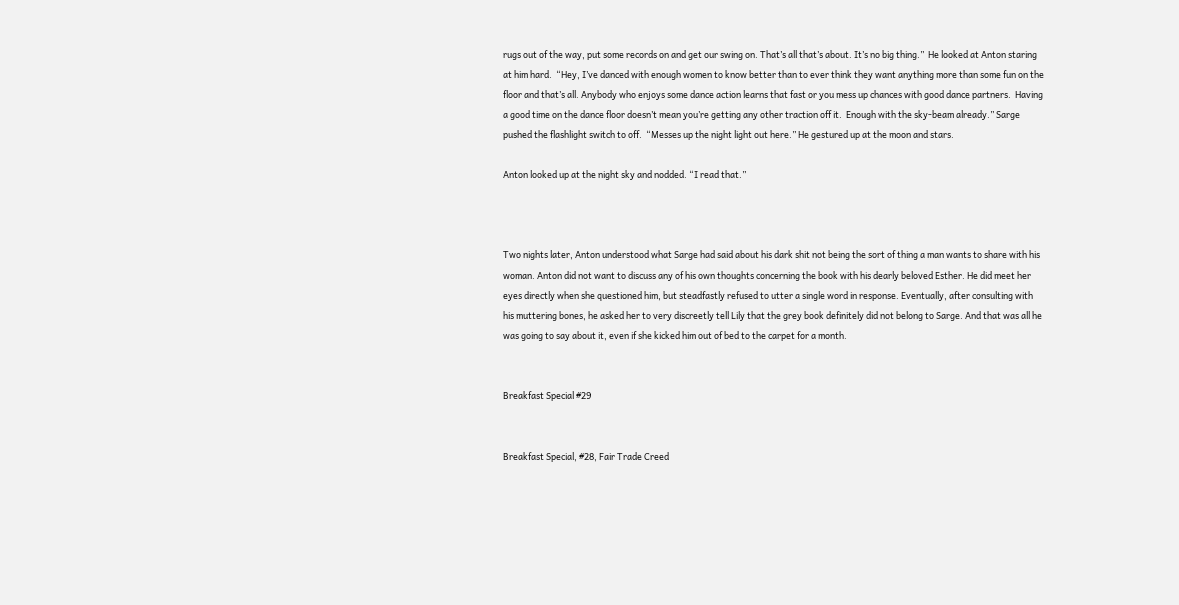rugs out of the way, put some records on and get our swing on. That’s all that’s about. It’s no big thing.”  He looked at Anton staring at him hard.  “Hey, I’ve danced with enough women to know better than to ever think they want anything more than some fun on the floor and that’s all. Anybody who enjoys some dance action learns that fast or you mess up chances with good dance partners.  Having a good time on the dance floor doesn’t mean you’re getting any other traction off it.  Enough with the sky-beam already.” Sarge pushed the flashlight switch to off.  “Messes up the night light out here.” He gestured up at the moon and stars.

Anton looked up at the night sky and nodded. “I read that.”



Two nights later, Anton understood what Sarge had said about his dark shit not being the sort of thing a man wants to share with his woman. Anton did not want to discuss any of his own thoughts concerning the book with his dearly beloved Esther. He did meet her eyes directly when she questioned him, but steadfastly refused to utter a single word in response. Eventually, after consulting with his muttering bones, he asked her to very discreetly tell Lily that the grey book definitely did not belong to Sarge. And that was all he was going to say about it, even if she kicked him out of bed to the carpet for a month.


Breakfast Special #29


Breakfast Special, #28, Fair Trade Creed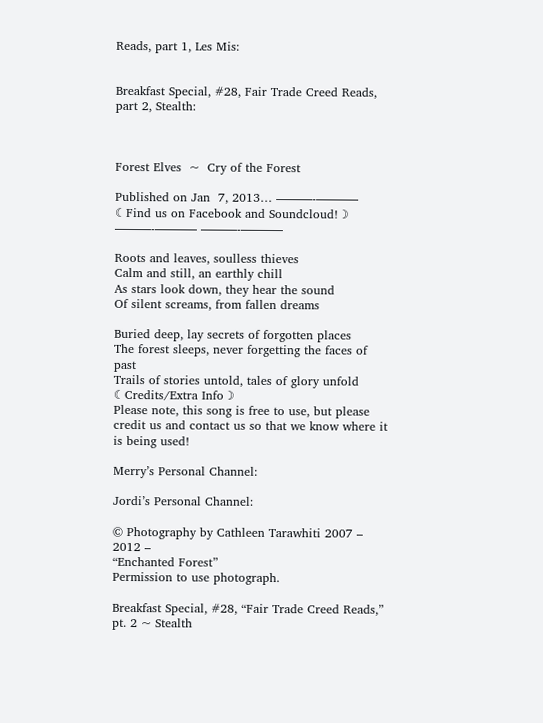Reads, part 1, Les Mis:


Breakfast Special, #28, Fair Trade Creed Reads, part 2, Stealth:



Forest Elves  ~  Cry of the Forest

Published on Jan  7, 2013… ———-———– ☾Find us on Facebook and Soundcloud!☽ ———-———– ———-———–

Roots and leaves, soulless thieves
Calm and still, an earthly chill
As stars look down, they hear the sound
Of silent screams, from fallen dreams

Buried deep, lay secrets of forgotten places
The forest sleeps, never forgetting the faces of past
Trails of stories untold, tales of glory unfold
☾Credits/Extra Info☽
Please note, this song is free to use, but please credit us and contact us so that we know where it is being used!

Merry’s Personal Channel:

Jordi’s Personal Channel:

© Photography by Cathleen Tarawhiti 2007 – 2012 –
“Enchanted Forest”
Permission to use photograph.

Breakfast Special, #28, “Fair Trade Creed Reads,” pt. 2 ~ Stealth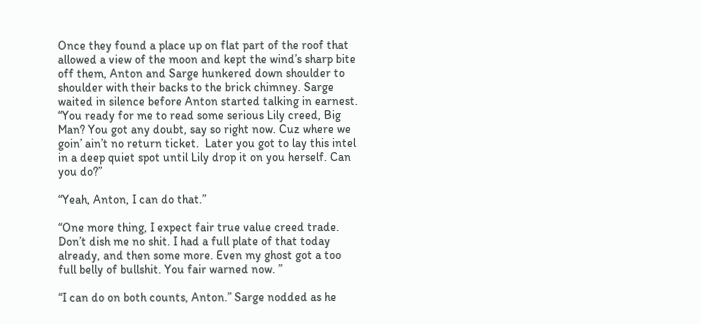Once they found a place up on flat part of the roof that allowed a view of the moon and kept the wind’s sharp bite off them, Anton and Sarge hunkered down shoulder to shoulder with their backs to the brick chimney. Sarge waited in silence before Anton started talking in earnest. “You ready for me to read some serious Lily creed, Big Man? You got any doubt, say so right now. Cuz where we goin’ ain’t no return ticket.  Later you got to lay this intel in a deep quiet spot until Lily drop it on you herself. Can you do?”

“Yeah, Anton, I can do that.”

“One more thing, I expect fair true value creed trade. Don’t dish me no shit. I had a full plate of that today already, and then some more. Even my ghost got a too full belly of bullshit. You fair warned now. ”

“I can do on both counts, Anton.” Sarge nodded as he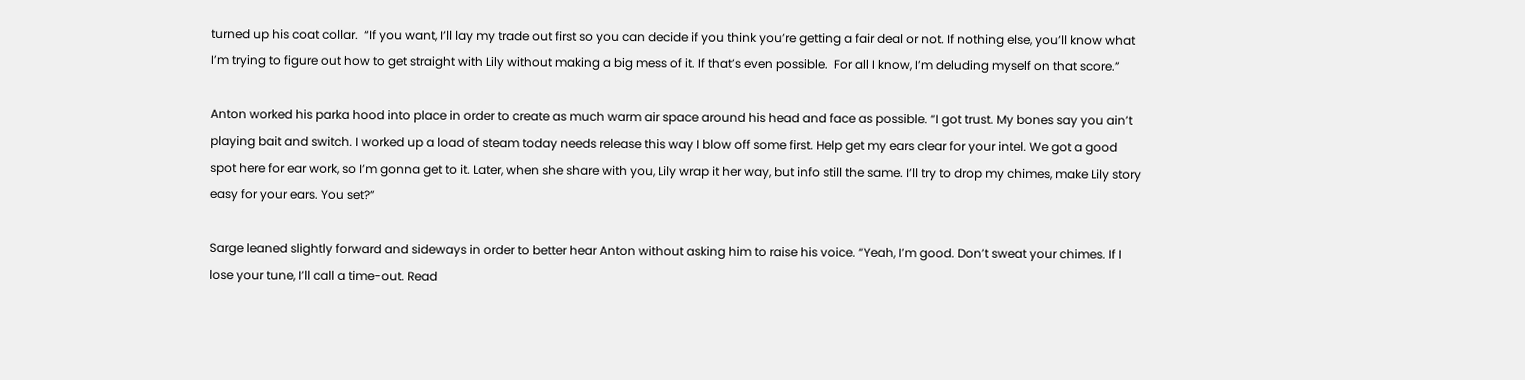turned up his coat collar.  “If you want, I’ll lay my trade out first so you can decide if you think you’re getting a fair deal or not. If nothing else, you’ll know what I’m trying to figure out how to get straight with Lily without making a big mess of it. If that’s even possible.  For all I know, I’m deluding myself on that score.”

Anton worked his parka hood into place in order to create as much warm air space around his head and face as possible. “I got trust. My bones say you ain’t playing bait and switch. I worked up a load of steam today needs release this way I blow off some first. Help get my ears clear for your intel. We got a good spot here for ear work, so I’m gonna get to it. Later, when she share with you, Lily wrap it her way, but info still the same. I’ll try to drop my chimes, make Lily story easy for your ears. You set?”

Sarge leaned slightly forward and sideways in order to better hear Anton without asking him to raise his voice. “Yeah, I’m good. Don’t sweat your chimes. If I lose your tune, I’ll call a time-out. Read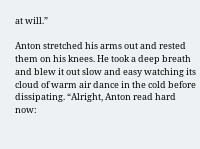at will.”

Anton stretched his arms out and rested them on his knees. He took a deep breath and blew it out slow and easy watching its cloud of warm air dance in the cold before dissipating. “Alright, Anton read hard now: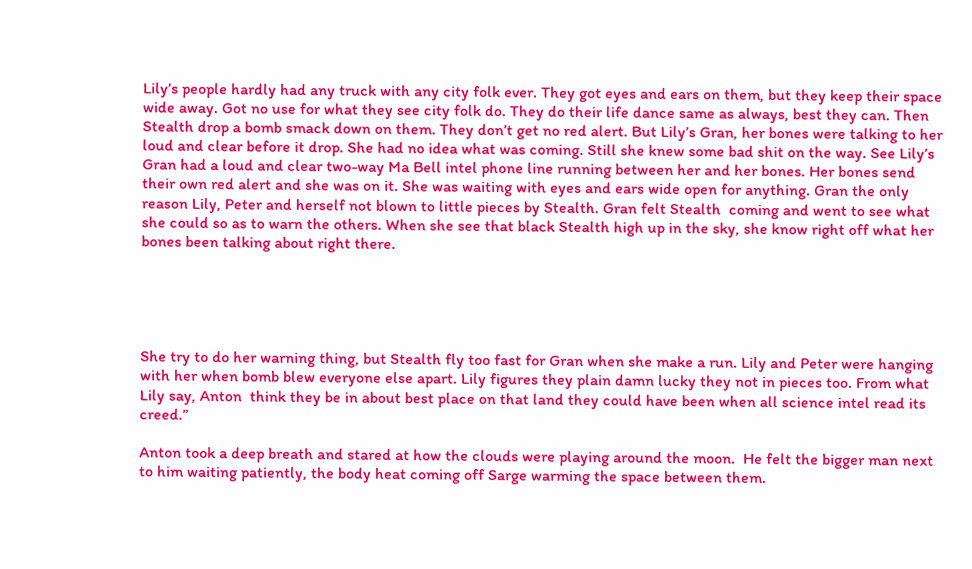Lily’s people hardly had any truck with any city folk ever. They got eyes and ears on them, but they keep their space wide away. Got no use for what they see city folk do. They do their life dance same as always, best they can. Then Stealth drop a bomb smack down on them. They don’t get no red alert. But Lily’s Gran, her bones were talking to her loud and clear before it drop. She had no idea what was coming. Still she knew some bad shit on the way. See Lily’s Gran had a loud and clear two-way Ma Bell intel phone line running between her and her bones. Her bones send their own red alert and she was on it. She was waiting with eyes and ears wide open for anything. Gran the only reason Lily, Peter and herself not blown to little pieces by Stealth. Gran felt Stealth  coming and went to see what she could so as to warn the others. When she see that black Stealth high up in the sky, she know right off what her bones been talking about right there.





She try to do her warning thing, but Stealth fly too fast for Gran when she make a run. Lily and Peter were hanging with her when bomb blew everyone else apart. Lily figures they plain damn lucky they not in pieces too. From what Lily say, Anton  think they be in about best place on that land they could have been when all science intel read its creed.”

Anton took a deep breath and stared at how the clouds were playing around the moon.  He felt the bigger man next to him waiting patiently, the body heat coming off Sarge warming the space between them.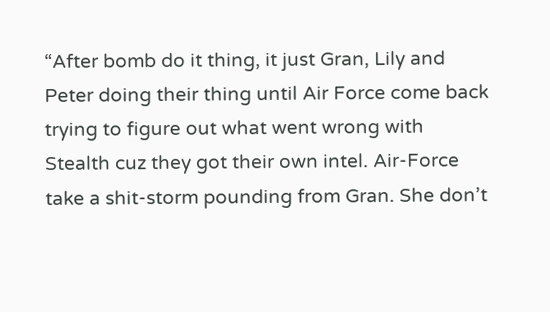“After bomb do it thing, it just Gran, Lily and Peter doing their thing until Air Force come back trying to figure out what went wrong with Stealth cuz they got their own intel. Air-Force take a shit-storm pounding from Gran. She don’t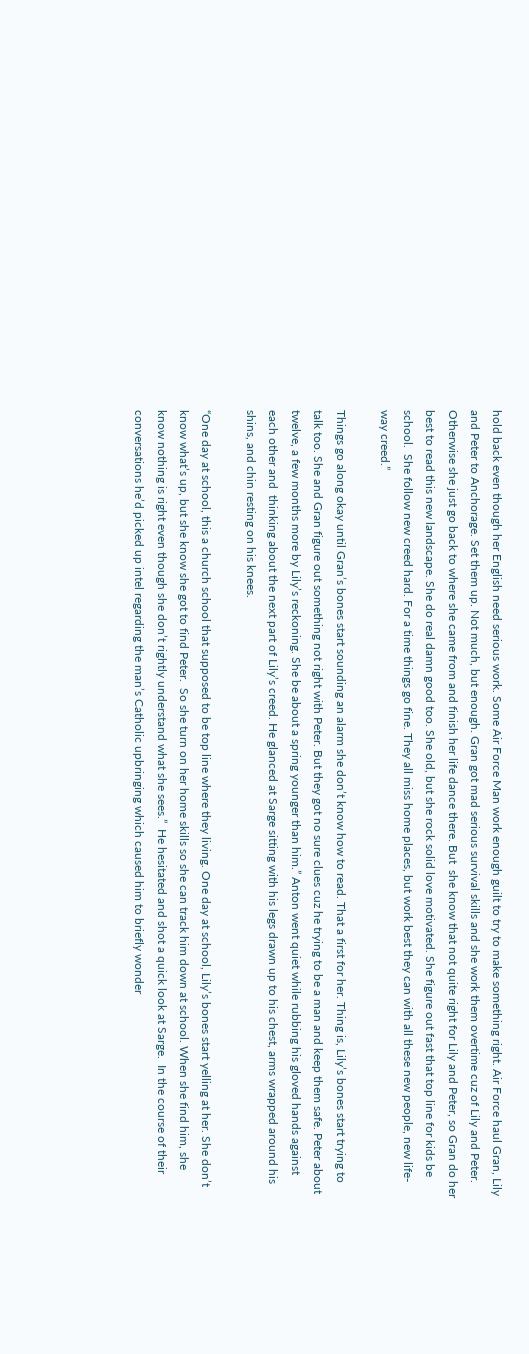hold back even though her English need serious work. Some Air Force Man work enough guilt to try to make something right. Air Force haul Gran, Lily and Peter to Anchorage. Set them up. Not much, but enough. Gran got mad serious survival skills and she work them overtime cuz of Lily and Peter. Otherwise she just go back to where she came from and finish her life dance there. But  she know that not quite right for Lily and Peter, so Gran do her best to read this new landscape. She do real damn good too. She old, but she rock solid love motivated. She figure out fast that top line for kids be  school.  She follow new creed hard. For a time things go fine. They all miss home places, but work best they can with all these new people, new life-way creed.”

Things go along okay until Gran’s bones start sounding an alarm she don’t know how to read. That a first for her. Thing is, Lily’s bones start trying to talk too. She and Gran figure out something not right with Peter. But they got no sure clues cuz he trying to be a man and keep them safe. Peter about twelve, a few months more by Lily’s reckoning. She be about a spring younger than him.” Anton went quiet while rubbing his gloved hands against each other and  thinking about the next part of Lily’s creed. He glanced at Sarge sitting with his legs drawn up to his chest, arms wrapped around his shins, and chin resting on his knees.

“One day at school, this a church school that supposed to be top line where they living. One day at school, Lily’s bones start yelling at her. She don’t know what’s up, but she know she got to find Peter.  So she turn on her home skills so she can track him down at school. When she find him, she know nothing is right even though she don’t rightly understand what she sees.”  He hesitated and shot a quick look at Sarge.  In the course of their conversations he’d picked up intel regarding the man’s Catholic upbringing which caused him to briefly wonder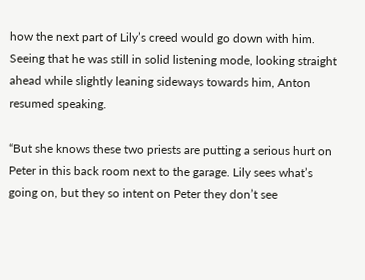how the next part of Lily’s creed would go down with him.  Seeing that he was still in solid listening mode, looking straight ahead while slightly leaning sideways towards him, Anton resumed speaking.

“But she knows these two priests are putting a serious hurt on Peter in this back room next to the garage. Lily sees what’s going on, but they so intent on Peter they don’t see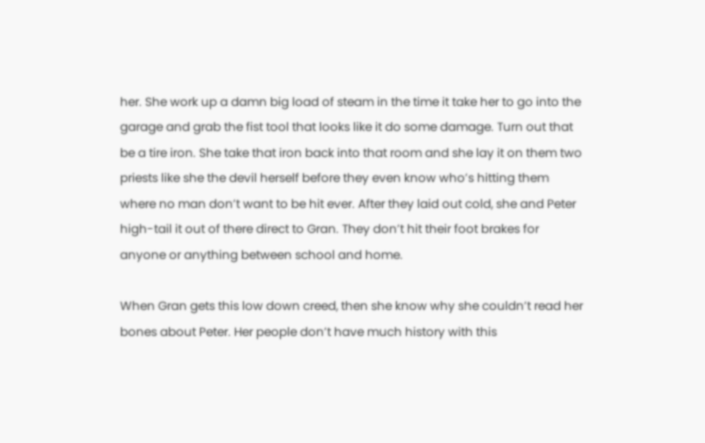her. She work up a damn big load of steam in the time it take her to go into the garage and grab the fist tool that looks like it do some damage. Turn out that be a tire iron. She take that iron back into that room and she lay it on them two priests like she the devil herself before they even know who’s hitting them where no man don’t want to be hit ever. After they laid out cold, she and Peter high-tail it out of there direct to Gran. They don’t hit their foot brakes for anyone or anything between school and home.

When Gran gets this low down creed, then she know why she couldn’t read her bones about Peter. Her people don’t have much history with this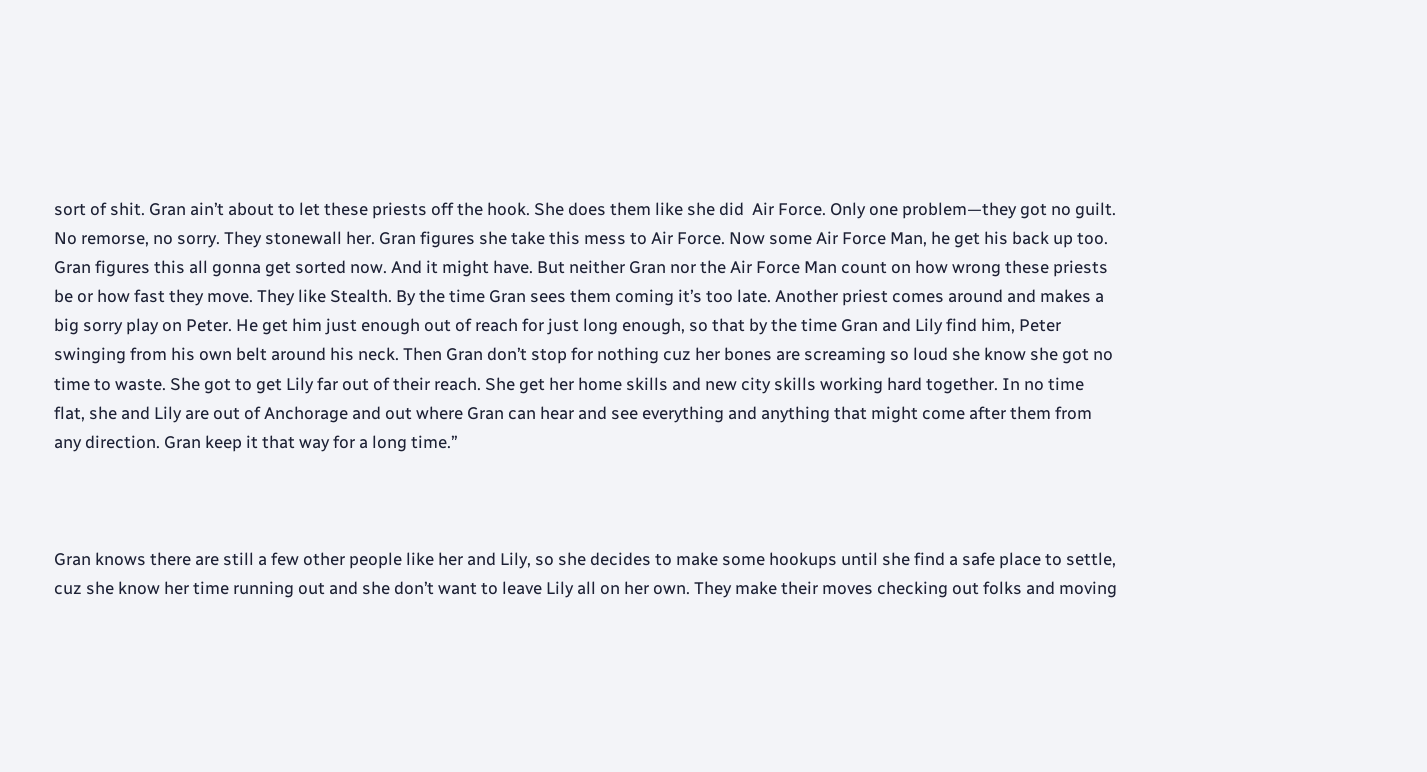sort of shit. Gran ain’t about to let these priests off the hook. She does them like she did  Air Force. Only one problem—they got no guilt. No remorse, no sorry. They stonewall her. Gran figures she take this mess to Air Force. Now some Air Force Man, he get his back up too. Gran figures this all gonna get sorted now. And it might have. But neither Gran nor the Air Force Man count on how wrong these priests be or how fast they move. They like Stealth. By the time Gran sees them coming it’s too late. Another priest comes around and makes a big sorry play on Peter. He get him just enough out of reach for just long enough, so that by the time Gran and Lily find him, Peter swinging from his own belt around his neck. Then Gran don’t stop for nothing cuz her bones are screaming so loud she know she got no time to waste. She got to get Lily far out of their reach. She get her home skills and new city skills working hard together. In no time flat, she and Lily are out of Anchorage and out where Gran can hear and see everything and anything that might come after them from any direction. Gran keep it that way for a long time.”



Gran knows there are still a few other people like her and Lily, so she decides to make some hookups until she find a safe place to settle, cuz she know her time running out and she don’t want to leave Lily all on her own. They make their moves checking out folks and moving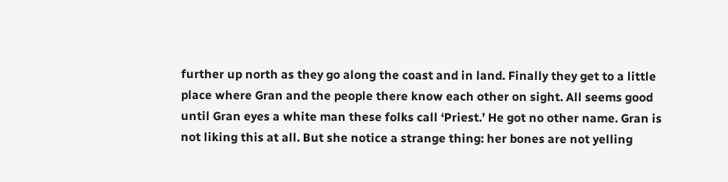further up north as they go along the coast and in land. Finally they get to a little place where Gran and the people there know each other on sight. All seems good until Gran eyes a white man these folks call ‘Priest.’ He got no other name. Gran is not liking this at all. But she notice a strange thing: her bones are not yelling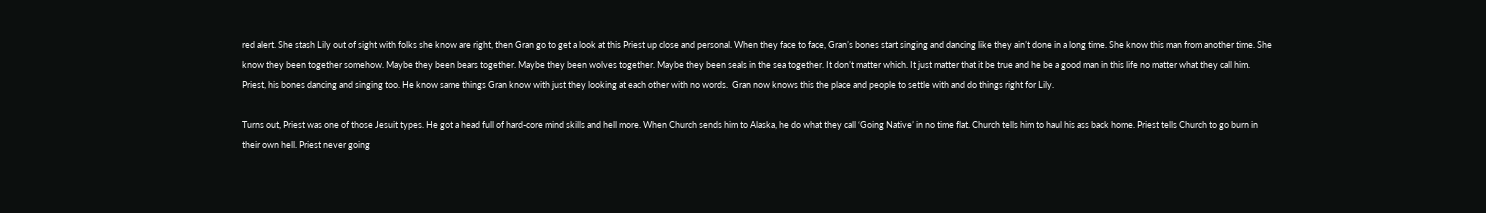red alert. She stash Lily out of sight with folks she know are right, then Gran go to get a look at this Priest up close and personal. When they face to face, Gran’s bones start singing and dancing like they ain’t done in a long time. She know this man from another time. She know they been together somehow. Maybe they been bears together. Maybe they been wolves together. Maybe they been seals in the sea together. It don’t matter which. It just matter that it be true and he be a good man in this life no matter what they call him. Priest, his bones dancing and singing too. He know same things Gran know with just they looking at each other with no words.  Gran now knows this the place and people to settle with and do things right for Lily.

Turns out, Priest was one of those Jesuit types. He got a head full of hard-core mind skills and hell more. When Church sends him to Alaska, he do what they call ‘Going Native’ in no time flat. Church tells him to haul his ass back home. Priest tells Church to go burn in their own hell. Priest never going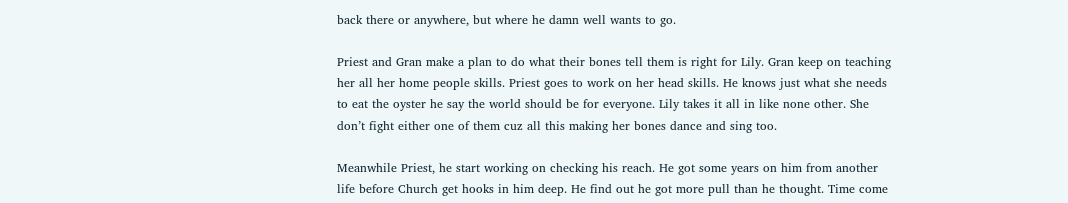back there or anywhere, but where he damn well wants to go.

Priest and Gran make a plan to do what their bones tell them is right for Lily. Gran keep on teaching her all her home people skills. Priest goes to work on her head skills. He knows just what she needs to eat the oyster he say the world should be for everyone. Lily takes it all in like none other. She don’t fight either one of them cuz all this making her bones dance and sing too.

Meanwhile Priest, he start working on checking his reach. He got some years on him from another life before Church get hooks in him deep. He find out he got more pull than he thought. Time come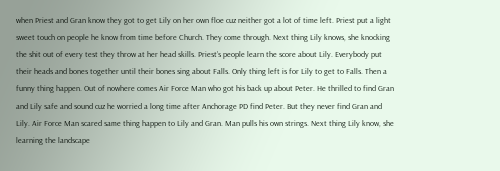when Priest and Gran know they got to get Lily on her own floe cuz neither got a lot of time left. Priest put a light sweet touch on people he know from time before Church. They come through. Next thing Lily knows, she knocking the shit out of every test they throw at her head skills. Priest’s people learn the score about Lily. Everybody put their heads and bones together until their bones sing about Falls. Only thing left is for Lily to get to Falls. Then a funny thing happen. Out of nowhere comes Air Force Man who got his back up about Peter. He thrilled to find Gran and Lily safe and sound cuz he worried a long time after Anchorage PD find Peter. But they never find Gran and Lily. Air Force Man scared same thing happen to Lily and Gran. Man pulls his own strings. Next thing Lily know, she learning the landscape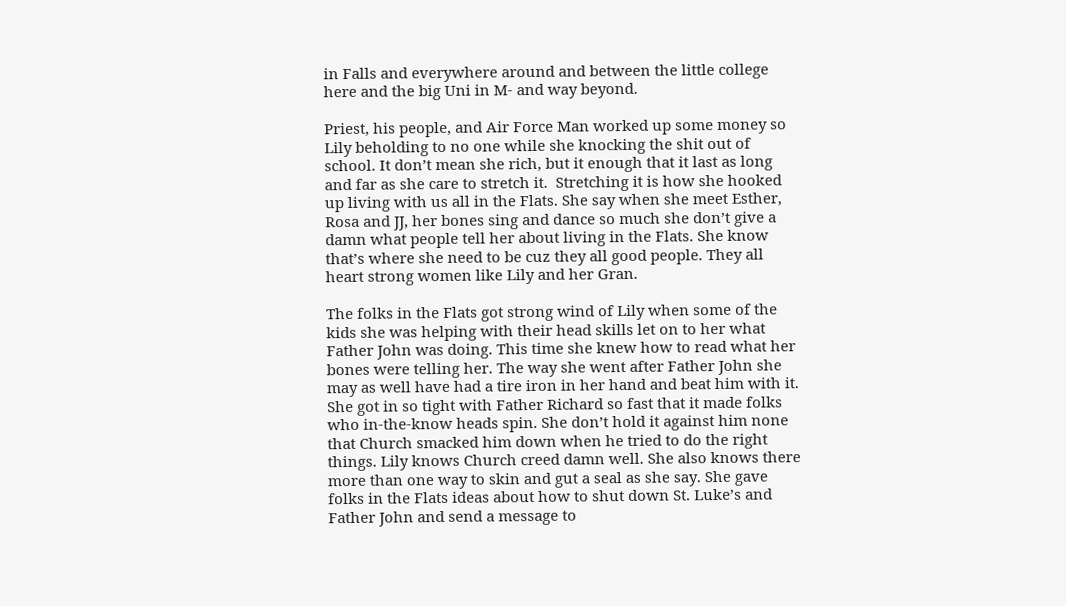in Falls and everywhere around and between the little college here and the big Uni in M- and way beyond.

Priest, his people, and Air Force Man worked up some money so Lily beholding to no one while she knocking the shit out of school. It don’t mean she rich, but it enough that it last as long and far as she care to stretch it.  Stretching it is how she hooked up living with us all in the Flats. She say when she meet Esther, Rosa and JJ, her bones sing and dance so much she don’t give a damn what people tell her about living in the Flats. She know that’s where she need to be cuz they all good people. They all heart strong women like Lily and her Gran.

The folks in the Flats got strong wind of Lily when some of the kids she was helping with their head skills let on to her what Father John was doing. This time she knew how to read what her bones were telling her. The way she went after Father John she may as well have had a tire iron in her hand and beat him with it. She got in so tight with Father Richard so fast that it made folks who in-the-know heads spin. She don’t hold it against him none that Church smacked him down when he tried to do the right things. Lily knows Church creed damn well. She also knows there more than one way to skin and gut a seal as she say. She gave folks in the Flats ideas about how to shut down St. Luke’s and Father John and send a message to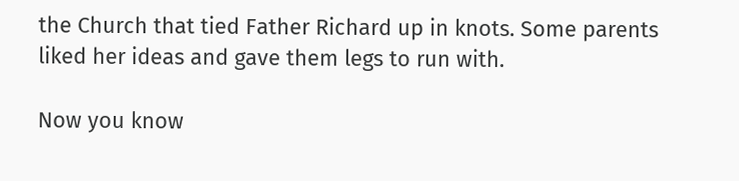the Church that tied Father Richard up in knots. Some parents liked her ideas and gave them legs to run with.

Now you know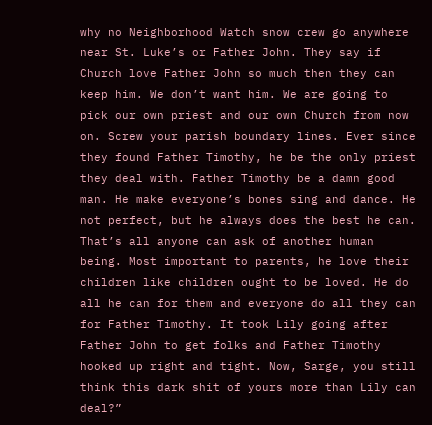why no Neighborhood Watch snow crew go anywhere near St. Luke’s or Father John. They say if Church love Father John so much then they can keep him. We don’t want him. We are going to pick our own priest and our own Church from now on. Screw your parish boundary lines. Ever since they found Father Timothy, he be the only priest they deal with. Father Timothy be a damn good man. He make everyone’s bones sing and dance. He not perfect, but he always does the best he can. That’s all anyone can ask of another human being. Most important to parents, he love their children like children ought to be loved. He do all he can for them and everyone do all they can for Father Timothy. It took Lily going after Father John to get folks and Father Timothy hooked up right and tight. Now, Sarge, you still think this dark shit of yours more than Lily can deal?”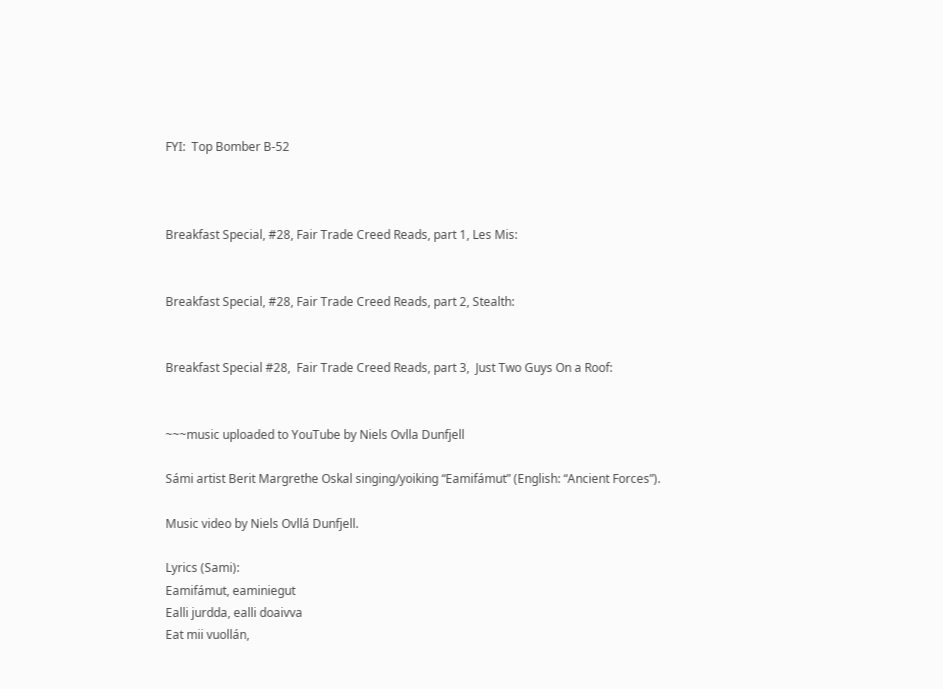FYI:  Top Bomber B-52



Breakfast Special, #28, Fair Trade Creed Reads, part 1, Les Mis:


Breakfast Special, #28, Fair Trade Creed Reads, part 2, Stealth:


Breakfast Special #28,  Fair Trade Creed Reads, part 3,  Just Two Guys On a Roof:


~~~music uploaded to YouTube by Niels Ovlla Dunfjell

Sámi artist Berit Margrethe Oskal singing/yoiking “Eamifámut” (English: “Ancient Forces”).

Music video by Niels Ovllá Dunfjell.

Lyrics (Sami):
Eamifámut, eaminiegut
Ealli jurdda, ealli doaivva
Eat mii vuollán,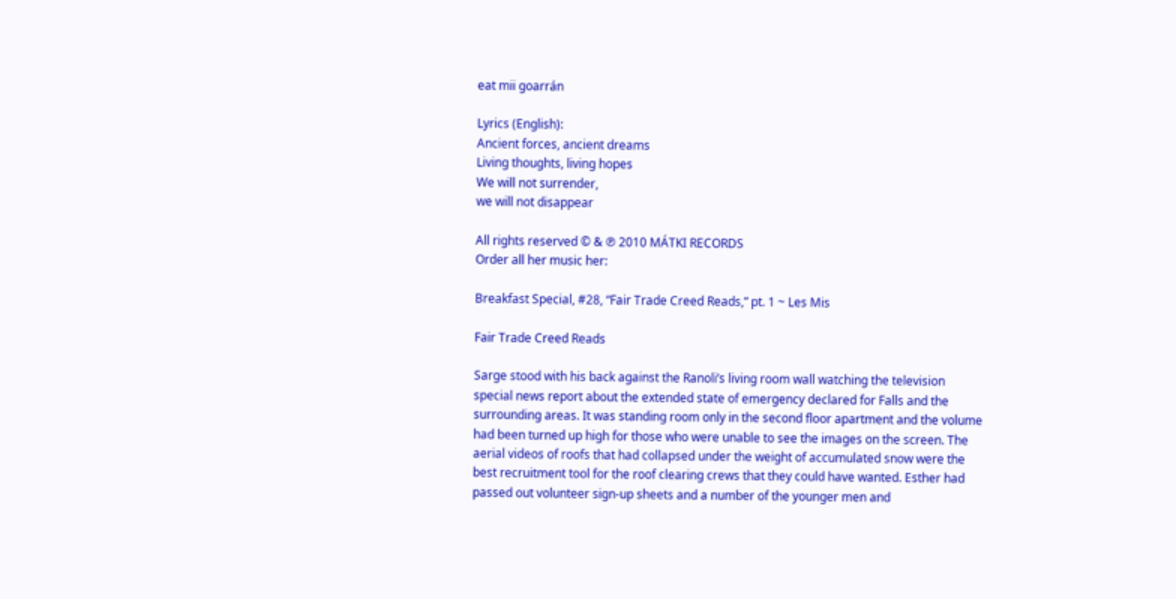eat mii goarrán

Lyrics (English):
Ancient forces, ancient dreams
Living thoughts, living hopes
We will not surrender,
we will not disappear

All rights reserved © & ℗ 2010 MÁTKI RECORDS
Order all her music her:

Breakfast Special, #28, “Fair Trade Creed Reads,” pt. 1 ~ Les Mis

Fair Trade Creed Reads

Sarge stood with his back against the Ranoli’s living room wall watching the television special news report about the extended state of emergency declared for Falls and the surrounding areas. It was standing room only in the second floor apartment and the volume had been turned up high for those who were unable to see the images on the screen. The aerial videos of roofs that had collapsed under the weight of accumulated snow were the best recruitment tool for the roof clearing crews that they could have wanted. Esther had passed out volunteer sign-up sheets and a number of the younger men and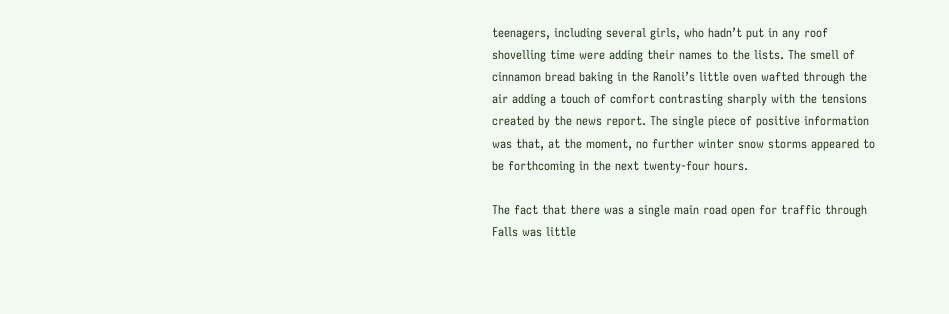teenagers, including several girls, who hadn’t put in any roof shovelling time were adding their names to the lists. The smell of cinnamon bread baking in the Ranoli’s little oven wafted through the air adding a touch of comfort contrasting sharply with the tensions created by the news report. The single piece of positive information was that, at the moment, no further winter snow storms appeared to be forthcoming in the next twenty-four hours.

The fact that there was a single main road open for traffic through Falls was little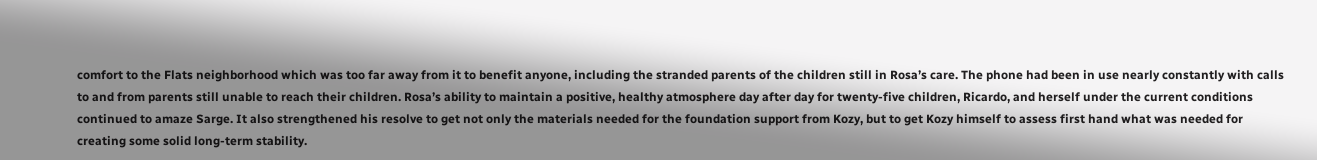comfort to the Flats neighborhood which was too far away from it to benefit anyone, including the stranded parents of the children still in Rosa’s care. The phone had been in use nearly constantly with calls to and from parents still unable to reach their children. Rosa’s ability to maintain a positive, healthy atmosphere day after day for twenty-five children, Ricardo, and herself under the current conditions continued to amaze Sarge. It also strengthened his resolve to get not only the materials needed for the foundation support from Kozy, but to get Kozy himself to assess first hand what was needed for creating some solid long-term stability.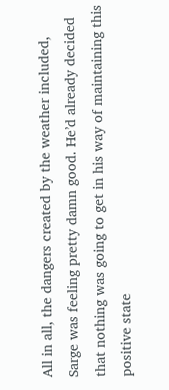All in all, the dangers created by the weather included, Sarge was feeling pretty damn good. He’d already decided that nothing was going to get in his way of maintaining this positive state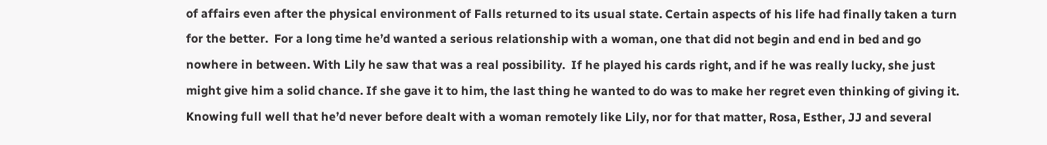of affairs even after the physical environment of Falls returned to its usual state. Certain aspects of his life had finally taken a turn for the better.  For a long time he’d wanted a serious relationship with a woman, one that did not begin and end in bed and go nowhere in between. With Lily he saw that was a real possibility.  If he played his cards right, and if he was really lucky, she just might give him a solid chance. If she gave it to him, the last thing he wanted to do was to make her regret even thinking of giving it. Knowing full well that he’d never before dealt with a woman remotely like Lily, nor for that matter, Rosa, Esther, JJ and several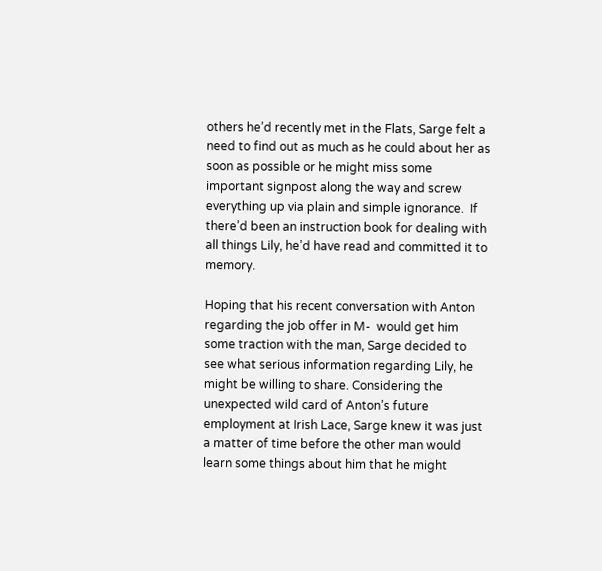others he’d recently met in the Flats, Sarge felt a need to find out as much as he could about her as soon as possible or he might miss some important signpost along the way and screw everything up via plain and simple ignorance.  If there’d been an instruction book for dealing with all things Lily, he’d have read and committed it to memory.

Hoping that his recent conversation with Anton regarding the job offer in M-  would get him some traction with the man, Sarge decided to see what serious information regarding Lily, he might be willing to share. Considering the unexpected wild card of Anton’s future employment at Irish Lace, Sarge knew it was just a matter of time before the other man would learn some things about him that he might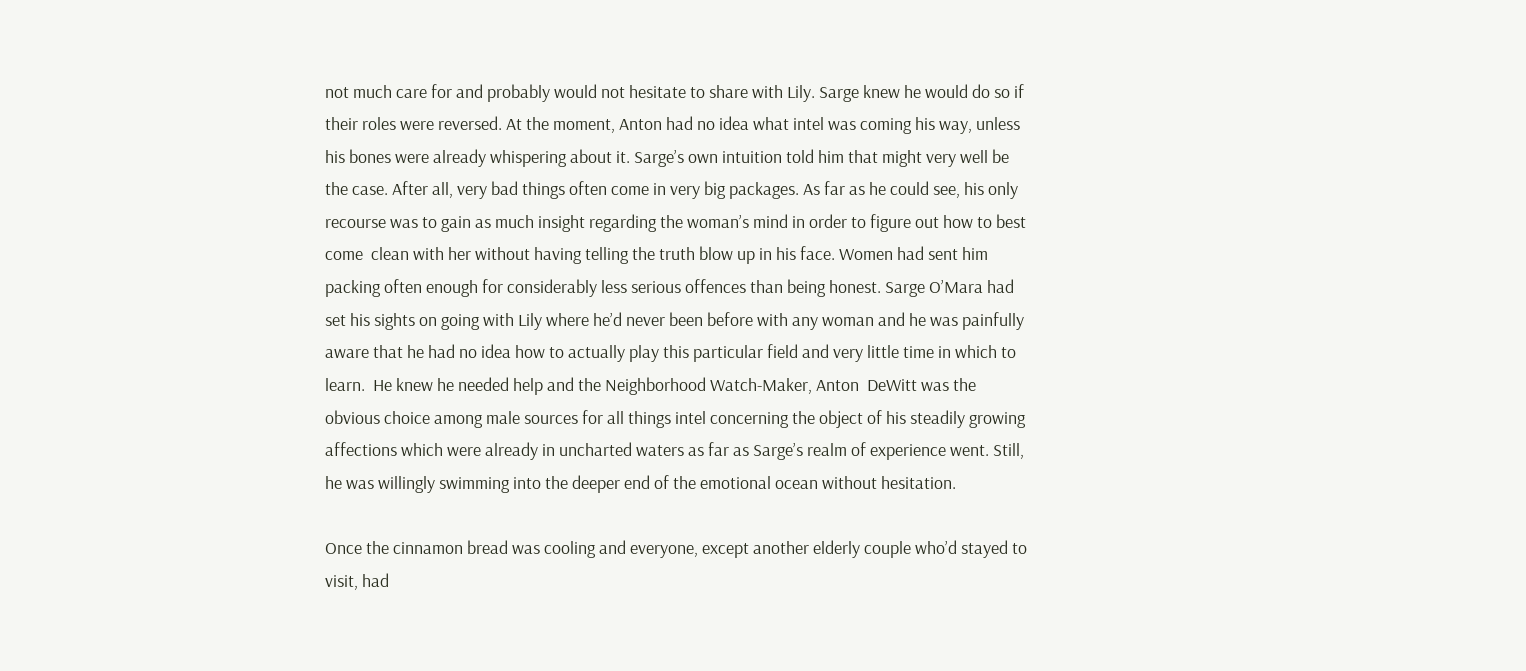not much care for and probably would not hesitate to share with Lily. Sarge knew he would do so if their roles were reversed. At the moment, Anton had no idea what intel was coming his way, unless his bones were already whispering about it. Sarge’s own intuition told him that might very well be the case. After all, very bad things often come in very big packages. As far as he could see, his only recourse was to gain as much insight regarding the woman’s mind in order to figure out how to best come  clean with her without having telling the truth blow up in his face. Women had sent him packing often enough for considerably less serious offences than being honest. Sarge O’Mara had set his sights on going with Lily where he’d never been before with any woman and he was painfully aware that he had no idea how to actually play this particular field and very little time in which to learn.  He knew he needed help and the Neighborhood Watch-Maker, Anton  DeWitt was the obvious choice among male sources for all things intel concerning the object of his steadily growing affections which were already in uncharted waters as far as Sarge’s realm of experience went. Still, he was willingly swimming into the deeper end of the emotional ocean without hesitation.

Once the cinnamon bread was cooling and everyone, except another elderly couple who’d stayed to visit, had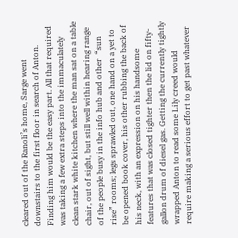cleared out of the Ranoli’s home, Sarge went downstairs to the first floor in search of Anton. Finding him would be the easy part. All that required was taking a few extra steps into the immaculately clean stark white kitchen where the man sat on a table chair, out of sight, but still well within hearing range of the people busy in the info hub and other  “sun rise” rooms; legs sprawled out, one hand on a yet to be opened book cover, his other rubbing the back of his neck, with an expression on his handsome features that was closed tighter then the lid on fifty-gallon drum of diesel gas. Getting the currently tightly wrapped Anton to read some Lily creed would require making a serious effort to get past whatever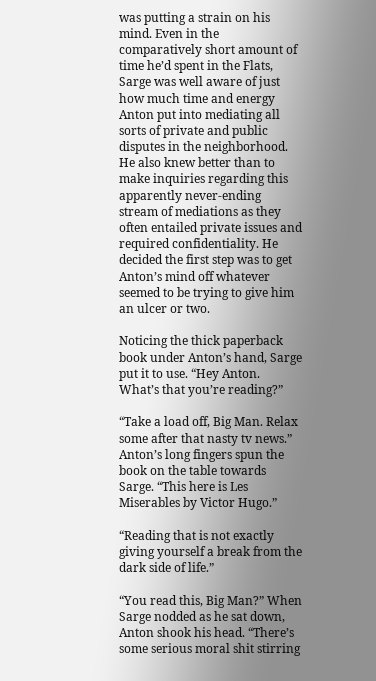was putting a strain on his mind. Even in the comparatively short amount of time he’d spent in the Flats, Sarge was well aware of just how much time and energy Anton put into mediating all sorts of private and public disputes in the neighborhood.  He also knew better than to make inquiries regarding this apparently never-ending stream of mediations as they often entailed private issues and required confidentiality. He decided the first step was to get Anton’s mind off whatever seemed to be trying to give him an ulcer or two.

Noticing the thick paperback book under Anton’s hand, Sarge put it to use. “Hey Anton. What’s that you’re reading?”

“Take a load off, Big Man. Relax some after that nasty tv news.” Anton’s long fingers spun the book on the table towards Sarge. “This here is Les Miserables by Victor Hugo.”

“Reading that is not exactly giving yourself a break from the dark side of life.”

“You read this, Big Man?” When Sarge nodded as he sat down, Anton shook his head. “There’s some serious moral shit stirring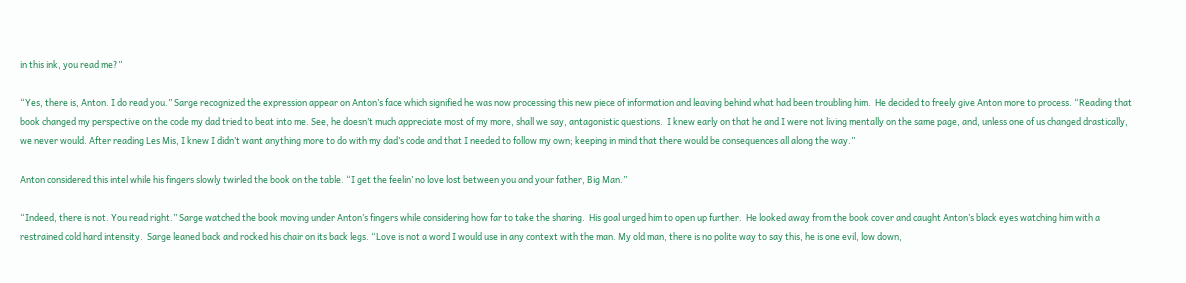in this ink, you read me?”

“Yes, there is, Anton. I do read you.” Sarge recognized the expression appear on Anton’s face which signified he was now processing this new piece of information and leaving behind what had been troubling him.  He decided to freely give Anton more to process. “Reading that book changed my perspective on the code my dad tried to beat into me. See, he doesn’t much appreciate most of my more, shall we say, antagonistic questions.  I knew early on that he and I were not living mentally on the same page, and, unless one of us changed drastically, we never would. After reading Les Mis, I knew I didn’t want anything more to do with my dad’s code and that I needed to follow my own; keeping in mind that there would be consequences all along the way.”

Anton considered this intel while his fingers slowly twirled the book on the table. “I get the feelin’ no love lost between you and your father, Big Man.”

“Indeed, there is not. You read right.” Sarge watched the book moving under Anton’s fingers while considering how far to take the sharing.  His goal urged him to open up further.  He looked away from the book cover and caught Anton’s black eyes watching him with a restrained cold hard intensity.  Sarge leaned back and rocked his chair on its back legs. “Love is not a word I would use in any context with the man. My old man, there is no polite way to say this, he is one evil, low down,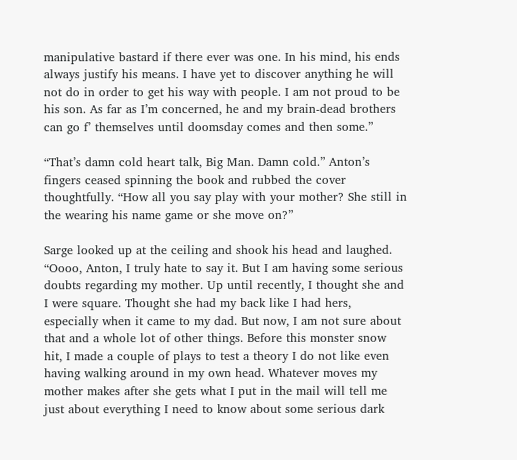manipulative bastard if there ever was one. In his mind, his ends always justify his means. I have yet to discover anything he will not do in order to get his way with people. I am not proud to be his son. As far as I’m concerned, he and my brain-dead brothers can go f’ themselves until doomsday comes and then some.”

“That’s damn cold heart talk, Big Man. Damn cold.” Anton’s fingers ceased spinning the book and rubbed the cover thoughtfully. “How all you say play with your mother? She still in the wearing his name game or she move on?”

Sarge looked up at the ceiling and shook his head and laughed.  “Oooo, Anton, I truly hate to say it. But I am having some serious doubts regarding my mother. Up until recently, I thought she and I were square. Thought she had my back like I had hers, especially when it came to my dad. But now, I am not sure about that and a whole lot of other things. Before this monster snow hit, I made a couple of plays to test a theory I do not like even having walking around in my own head. Whatever moves my mother makes after she gets what I put in the mail will tell me just about everything I need to know about some serious dark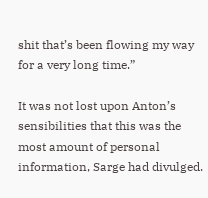shit that’s been flowing my way for a very long time.”

It was not lost upon Anton’s sensibilities that this was the most amount of personal information, Sarge had divulged.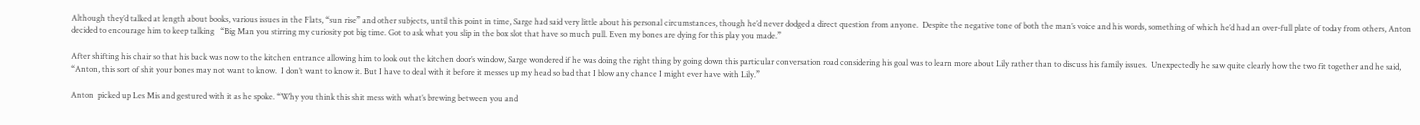Although they’d talked at length about books, various issues in the Flats, “sun rise” and other subjects, until this point in time, Sarge had said very little about his personal circumstances, though he’d never dodged a direct question from anyone.  Despite the negative tone of both the man’s voice and his words, something of which he’d had an over-full plate of today from others, Anton decided to encourage him to keep talking   “Big Man you stirring my curiosity pot big time. Got to ask what you slip in the box slot that have so much pull. Even my bones are dying for this play you made.”

After shifting his chair so that his back was now to the kitchen entrance allowing him to look out the kitchen door’s window, Sarge wondered if he was doing the right thing by going down this particular conversation road considering his goal was to learn more about Lily rather than to discuss his family issues.  Unexpectedly he saw quite clearly how the two fit together and he said, “Anton, this sort of shit your bones may not want to know.  I don’t want to know it. But I have to deal with it before it messes up my head so bad that I blow any chance I might ever have with Lily.”

Anton  picked up Les Mis and gestured with it as he spoke. “Why you think this shit mess with what’s brewing between you and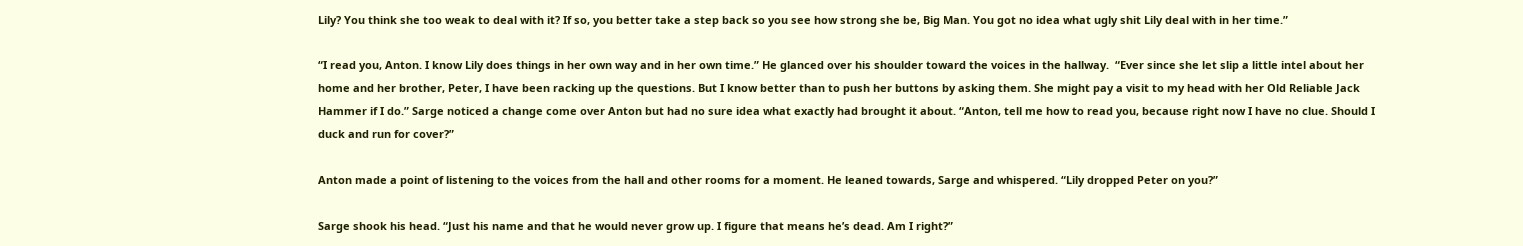Lily? You think she too weak to deal with it? If so, you better take a step back so you see how strong she be, Big Man. You got no idea what ugly shit Lily deal with in her time.”

“I read you, Anton. I know Lily does things in her own way and in her own time.” He glanced over his shoulder toward the voices in the hallway.  “Ever since she let slip a little intel about her home and her brother, Peter, I have been racking up the questions. But I know better than to push her buttons by asking them. She might pay a visit to my head with her Old Reliable Jack Hammer if I do.” Sarge noticed a change come over Anton but had no sure idea what exactly had brought it about. “Anton, tell me how to read you, because right now I have no clue. Should I duck and run for cover?”

Anton made a point of listening to the voices from the hall and other rooms for a moment. He leaned towards, Sarge and whispered. “Lily dropped Peter on you?”

Sarge shook his head. “Just his name and that he would never grow up. I figure that means he’s dead. Am I right?”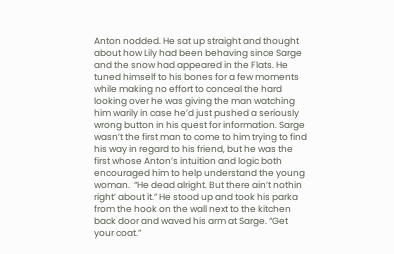Anton nodded. He sat up straight and thought about how Lily had been behaving since Sarge and the snow had appeared in the Flats. He tuned himself to his bones for a few moments while making no effort to conceal the hard looking over he was giving the man watching him warily in case he’d just pushed a seriously wrong button in his quest for information. Sarge wasn’t the first man to come to him trying to find his way in regard to his friend, but he was the first whose Anton’s intuition and logic both encouraged him to help understand the young woman.  “He dead alright. But there ain’t nothin right’ about it.” He stood up and took his parka from the hook on the wall next to the kitchen back door and waved his arm at Sarge. “Get your coat.”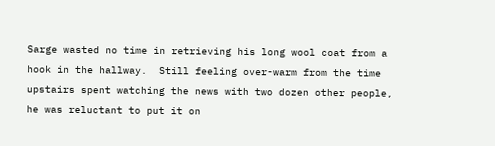Sarge wasted no time in retrieving his long wool coat from a hook in the hallway.  Still feeling over-warm from the time upstairs spent watching the news with two dozen other people, he was reluctant to put it on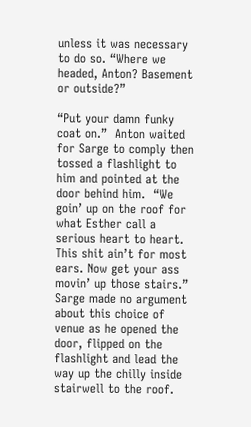unless it was necessary to do so. “Where we headed, Anton? Basement or outside?”

“Put your damn funky coat on.”  Anton waited for Sarge to comply then tossed a flashlight to him and pointed at the door behind him.  “We goin’ up on the roof for what Esther call a serious heart to heart. This shit ain’t for most ears. Now get your ass movin’ up those stairs.”  Sarge made no argument about this choice of venue as he opened the door, flipped on the flashlight and lead the way up the chilly inside stairwell to the roof.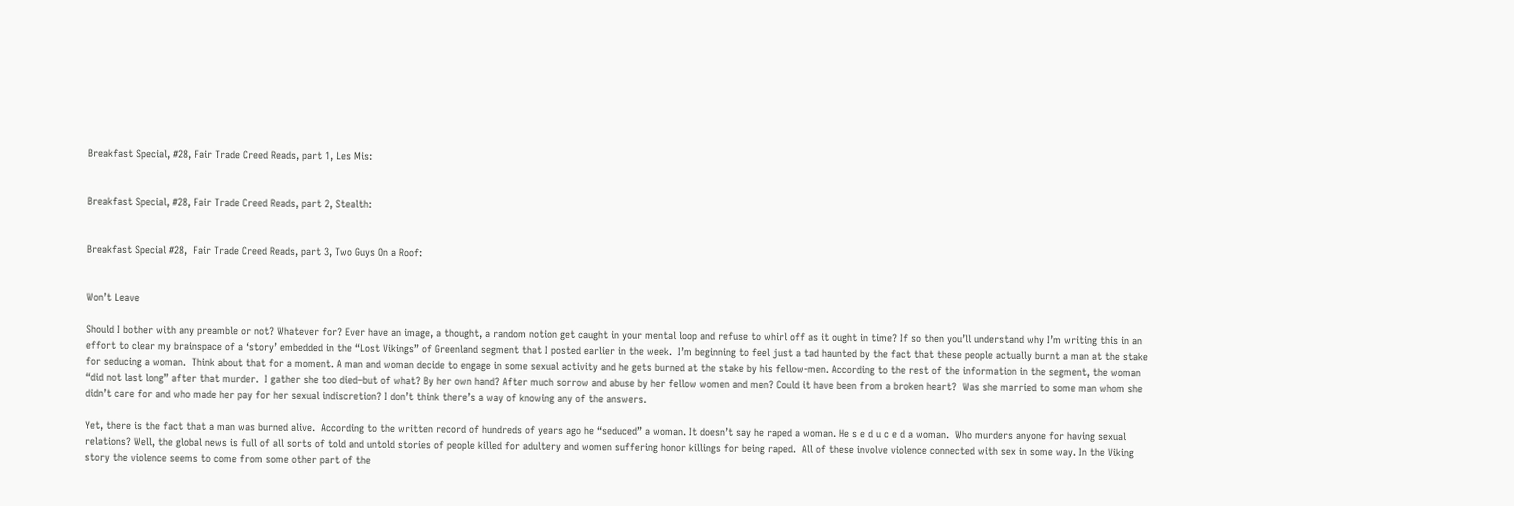Breakfast Special, #28, Fair Trade Creed Reads, part 1, Les Mis:


Breakfast Special, #28, Fair Trade Creed Reads, part 2, Stealth:


Breakfast Special #28,  Fair Trade Creed Reads, part 3, Two Guys On a Roof:


Won’t Leave

Should I bother with any preamble or not? Whatever for? Ever have an image, a thought, a random notion get caught in your mental loop and refuse to whirl off as it ought in time? If so then you’ll understand why I’m writing this in an effort to clear my brainspace of a ‘story’ embedded in the “Lost Vikings” of Greenland segment that I posted earlier in the week.  I’m beginning to feel just a tad haunted by the fact that these people actually burnt a man at the stake for seducing a woman.  Think about that for a moment. A man and woman decide to engage in some sexual activity and he gets burned at the stake by his fellow-men. According to the rest of the information in the segment, the woman “did not last long” after that murder.  I gather she too died–but of what? By her own hand? After much sorrow and abuse by her fellow women and men? Could it have been from a broken heart?  Was she married to some man whom she didn’t care for and who made her pay for her sexual indiscretion? I don’t think there’s a way of knowing any of the answers.

Yet, there is the fact that a man was burned alive.  According to the written record of hundreds of years ago he “seduced” a woman. It doesn’t say he raped a woman. He s e d u c e d a woman.  Who murders anyone for having sexual relations? Well, the global news is full of all sorts of told and untold stories of people killed for adultery and women suffering honor killings for being raped.  All of these involve violence connected with sex in some way. In the Viking story the violence seems to come from some other part of the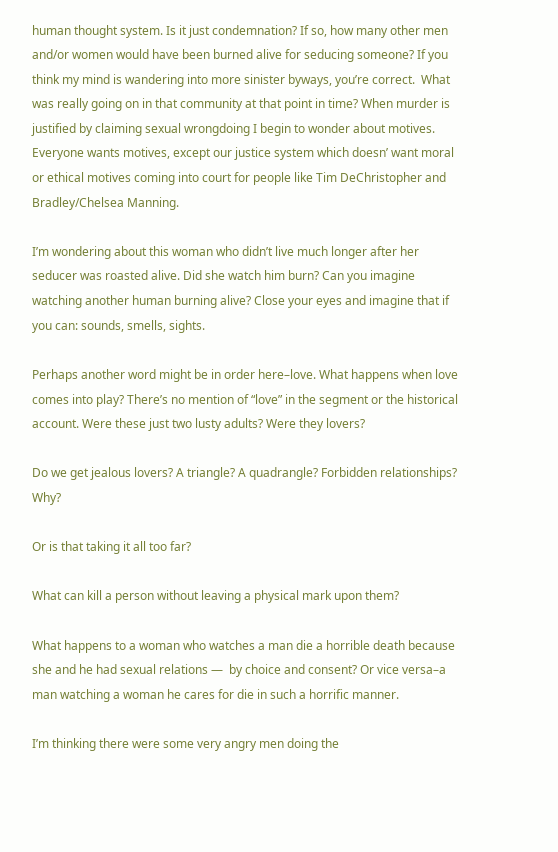human thought system. Is it just condemnation? If so, how many other men and/or women would have been burned alive for seducing someone? If you think my mind is wandering into more sinister byways, you’re correct.  What was really going on in that community at that point in time? When murder is justified by claiming sexual wrongdoing I begin to wonder about motives.  Everyone wants motives, except our justice system which doesn’ want moral or ethical motives coming into court for people like Tim DeChristopher and Bradley/Chelsea Manning.

I’m wondering about this woman who didn’t live much longer after her seducer was roasted alive. Did she watch him burn? Can you imagine watching another human burning alive? Close your eyes and imagine that if you can: sounds, smells, sights.

Perhaps another word might be in order here–love. What happens when love comes into play? There’s no mention of “love” in the segment or the historical account. Were these just two lusty adults? Were they lovers?

Do we get jealous lovers? A triangle? A quadrangle? Forbidden relationships? Why?

Or is that taking it all too far?

What can kill a person without leaving a physical mark upon them?

What happens to a woman who watches a man die a horrible death because she and he had sexual relations —  by choice and consent? Or vice versa–a man watching a woman he cares for die in such a horrific manner.

I’m thinking there were some very angry men doing the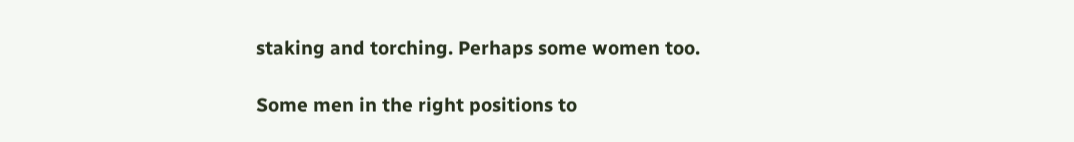staking and torching. Perhaps some women too.

Some men in the right positions to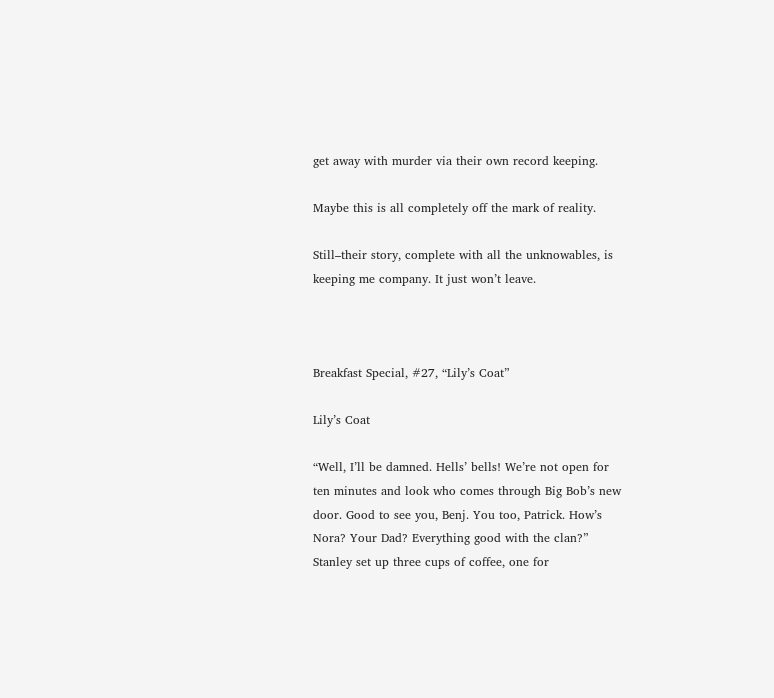get away with murder via their own record keeping.

Maybe this is all completely off the mark of reality.

Still–their story, complete with all the unknowables, is keeping me company. It just won’t leave.



Breakfast Special, #27, “Lily’s Coat”

Lily’s Coat

“Well, I’ll be damned. Hells’ bells! We’re not open for ten minutes and look who comes through Big Bob’s new door. Good to see you, Benj. You too, Patrick. How’s Nora? Your Dad? Everything good with the clan?” Stanley set up three cups of coffee, one for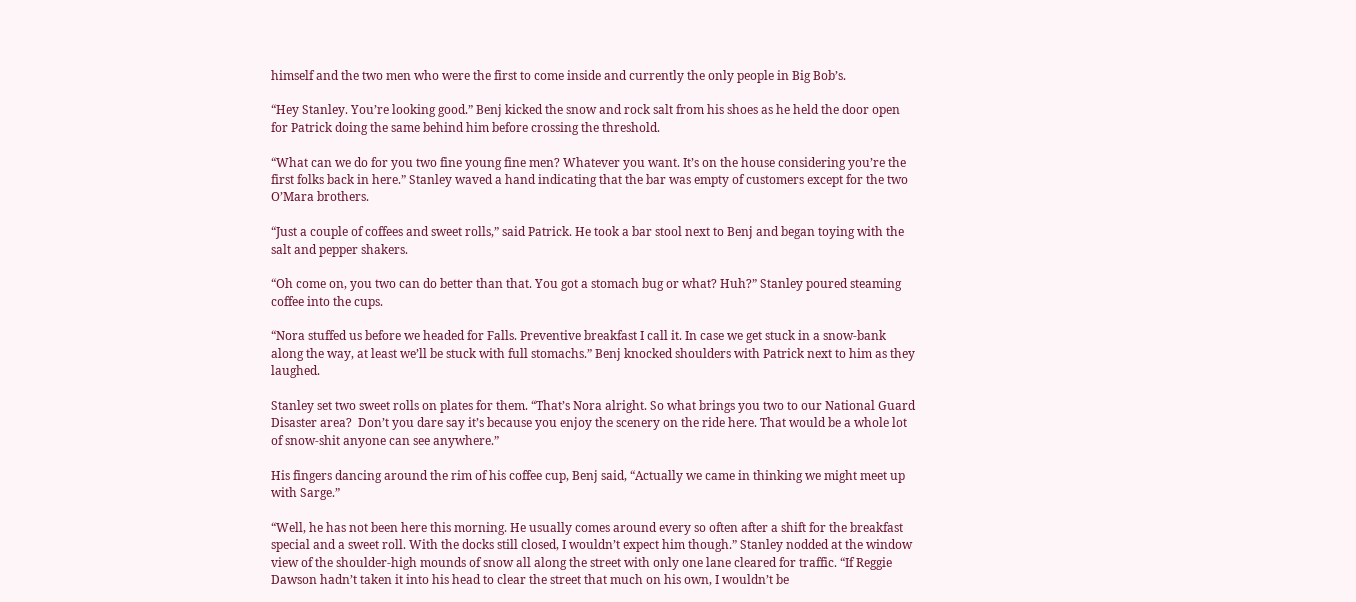himself and the two men who were the first to come inside and currently the only people in Big Bob’s.

“Hey Stanley. You’re looking good.” Benj kicked the snow and rock salt from his shoes as he held the door open for Patrick doing the same behind him before crossing the threshold.

“What can we do for you two fine young fine men? Whatever you want. It’s on the house considering you’re the first folks back in here.” Stanley waved a hand indicating that the bar was empty of customers except for the two O’Mara brothers.

“Just a couple of coffees and sweet rolls,” said Patrick. He took a bar stool next to Benj and began toying with the salt and pepper shakers.

“Oh come on, you two can do better than that. You got a stomach bug or what? Huh?” Stanley poured steaming coffee into the cups.

“Nora stuffed us before we headed for Falls. Preventive breakfast I call it. In case we get stuck in a snow-bank along the way, at least we’ll be stuck with full stomachs.” Benj knocked shoulders with Patrick next to him as they laughed.

Stanley set two sweet rolls on plates for them. “That’s Nora alright. So what brings you two to our National Guard Disaster area?  Don’t you dare say it’s because you enjoy the scenery on the ride here. That would be a whole lot of snow-shit anyone can see anywhere.”

His fingers dancing around the rim of his coffee cup, Benj said, “Actually we came in thinking we might meet up with Sarge.”

“Well, he has not been here this morning. He usually comes around every so often after a shift for the breakfast special and a sweet roll. With the docks still closed, I wouldn’t expect him though.” Stanley nodded at the window view of the shoulder-high mounds of snow all along the street with only one lane cleared for traffic. “If Reggie Dawson hadn’t taken it into his head to clear the street that much on his own, I wouldn’t be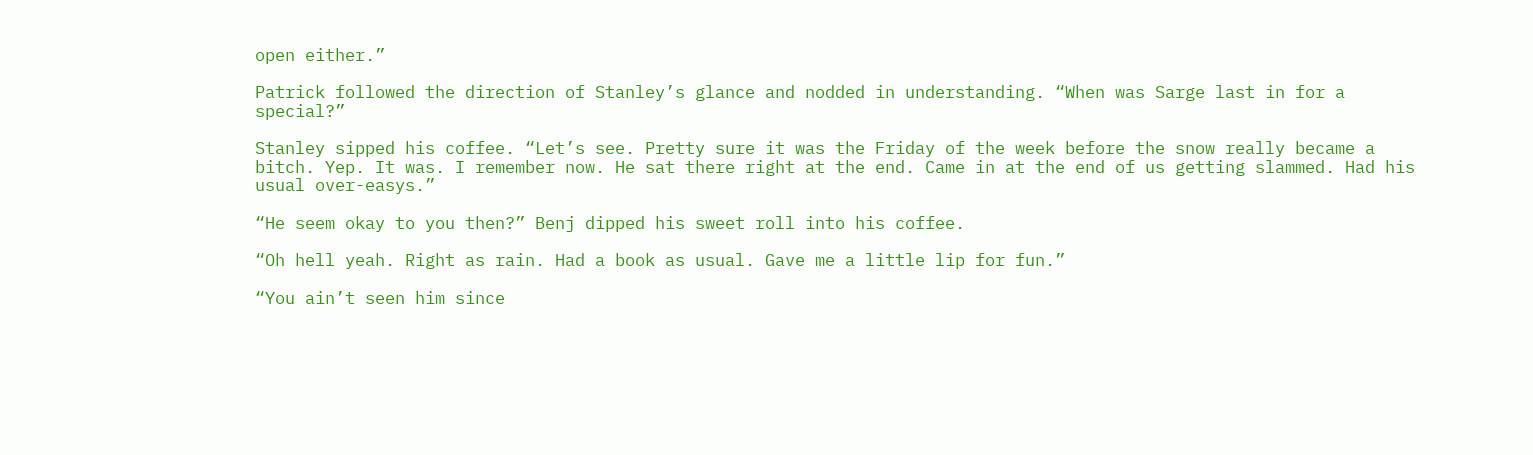open either.”

Patrick followed the direction of Stanley’s glance and nodded in understanding. “When was Sarge last in for a special?”

Stanley sipped his coffee. “Let’s see. Pretty sure it was the Friday of the week before the snow really became a bitch. Yep. It was. I remember now. He sat there right at the end. Came in at the end of us getting slammed. Had his usual over-easys.”

“He seem okay to you then?” Benj dipped his sweet roll into his coffee.

“Oh hell yeah. Right as rain. Had a book as usual. Gave me a little lip for fun.”

“You ain’t seen him since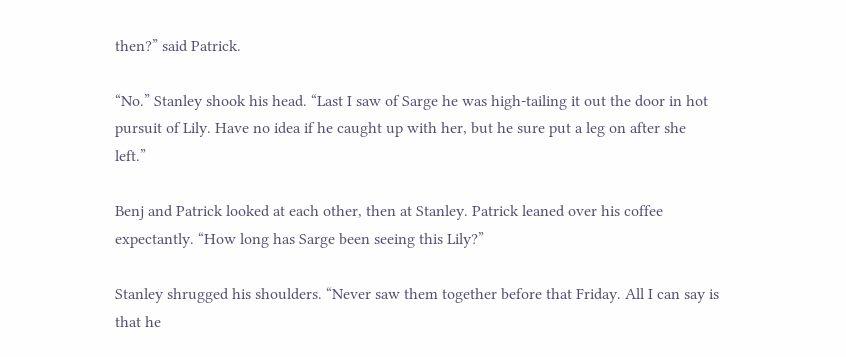then?” said Patrick.

“No.” Stanley shook his head. “Last I saw of Sarge he was high-tailing it out the door in hot pursuit of Lily. Have no idea if he caught up with her, but he sure put a leg on after she left.”

Benj and Patrick looked at each other, then at Stanley. Patrick leaned over his coffee expectantly. “How long has Sarge been seeing this Lily?”

Stanley shrugged his shoulders. “Never saw them together before that Friday. All I can say is that he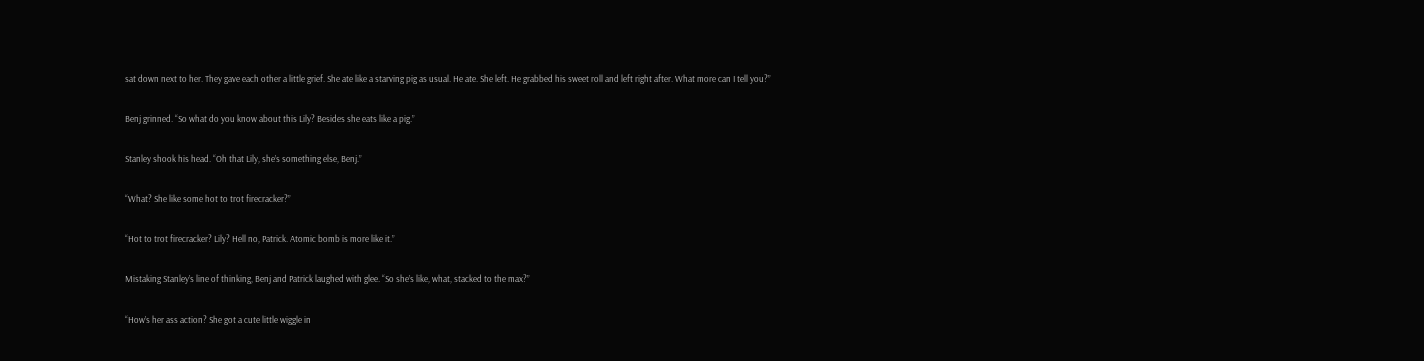sat down next to her. They gave each other a little grief. She ate like a starving pig as usual. He ate. She left. He grabbed his sweet roll and left right after. What more can I tell you?”

Benj grinned. “So what do you know about this Lily? Besides she eats like a pig.”

Stanley shook his head. “Oh that Lily, she’s something else, Benj.”

“What? She like some hot to trot firecracker?”

“Hot to trot firecracker? Lily? Hell no, Patrick. Atomic bomb is more like it.”

Mistaking Stanley’s line of thinking, Benj and Patrick laughed with glee. “So she’s like, what, stacked to the max?”

“How’s her ass action? She got a cute little wiggle in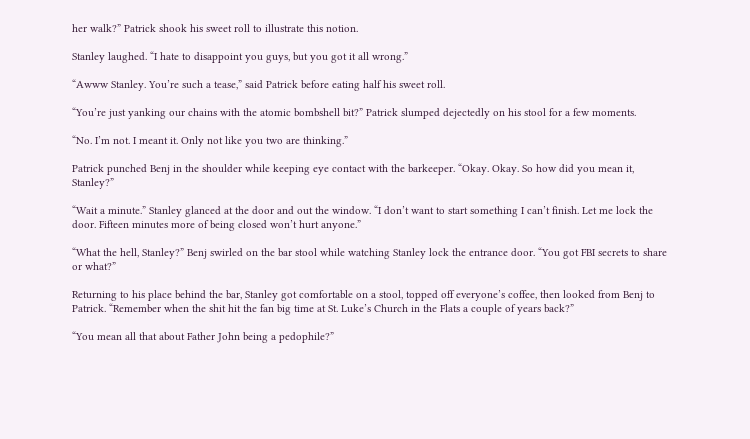her walk?” Patrick shook his sweet roll to illustrate this notion.

Stanley laughed. “I hate to disappoint you guys, but you got it all wrong.”

“Awww Stanley. You’re such a tease,” said Patrick before eating half his sweet roll.

“You’re just yanking our chains with the atomic bombshell bit?” Patrick slumped dejectedly on his stool for a few moments.

“No. I’m not. I meant it. Only not like you two are thinking.”

Patrick punched Benj in the shoulder while keeping eye contact with the barkeeper. “Okay. Okay. So how did you mean it, Stanley?”

“Wait a minute.” Stanley glanced at the door and out the window. “I don’t want to start something I can’t finish. Let me lock the door. Fifteen minutes more of being closed won’t hurt anyone.”

“What the hell, Stanley?” Benj swirled on the bar stool while watching Stanley lock the entrance door. “You got FBI secrets to share or what?”

Returning to his place behind the bar, Stanley got comfortable on a stool, topped off everyone’s coffee, then looked from Benj to Patrick. “Remember when the shit hit the fan big time at St. Luke’s Church in the Flats a couple of years back?”

“You mean all that about Father John being a pedophile?”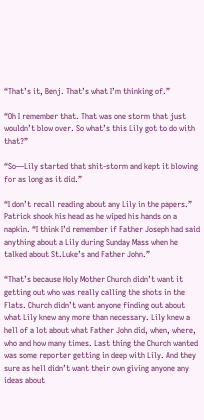“That’s it, Benj. That’s what I’m thinking of.”

“Oh I remember that. That was one storm that just wouldn’t blow over. So what’s this Lily got to do with that?”

“So—Lily started that shit-storm and kept it blowing for as long as it did.”

“I don’t recall reading about any Lily in the papers.” Patrick shook his head as he wiped his hands on a napkin. “I think I’d remember if Father Joseph had said anything about a Lily during Sunday Mass when he talked about St.Luke’s and Father John.”

“That’s because Holy Mother Church didn’t want it getting out who was really calling the shots in the Flats. Church didn’t want anyone finding out about what Lily knew any more than necessary. Lily knew a hell of a lot about what Father John did, when, where, who and how many times. Last thing the Church wanted was some reporter getting in deep with Lily. And they sure as hell didn’t want their own giving anyone any ideas about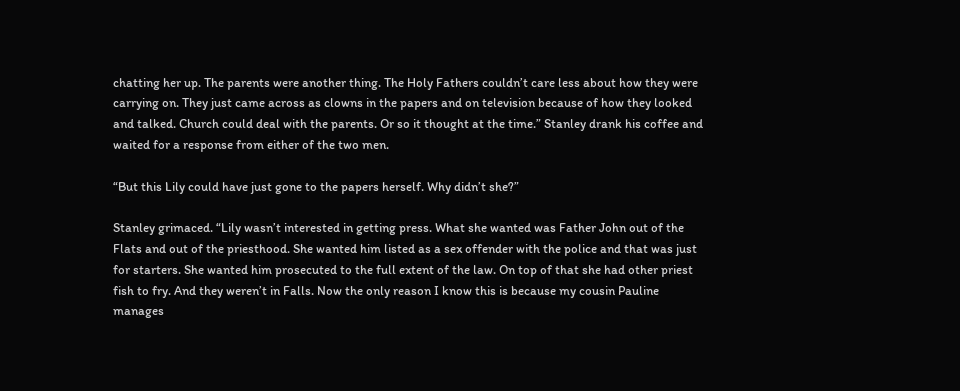chatting her up. The parents were another thing. The Holy Fathers couldn’t care less about how they were carrying on. They just came across as clowns in the papers and on television because of how they looked and talked. Church could deal with the parents. Or so it thought at the time.” Stanley drank his coffee and waited for a response from either of the two men.

“But this Lily could have just gone to the papers herself. Why didn’t she?”

Stanley grimaced. “Lily wasn’t interested in getting press. What she wanted was Father John out of the Flats and out of the priesthood. She wanted him listed as a sex offender with the police and that was just for starters. She wanted him prosecuted to the full extent of the law. On top of that she had other priest fish to fry. And they weren’t in Falls. Now the only reason I know this is because my cousin Pauline manages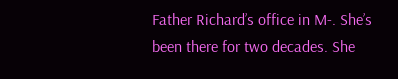Father Richard’s office in M-. She’s been there for two decades. She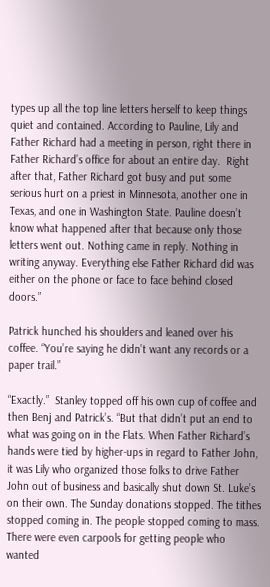types up all the top line letters herself to keep things quiet and contained. According to Pauline, Lily and Father Richard had a meeting in person, right there in Father Richard’s office for about an entire day.  Right after that, Father Richard got busy and put some serious hurt on a priest in Minnesota, another one in Texas, and one in Washington State. Pauline doesn’t know what happened after that because only those letters went out. Nothing came in reply. Nothing in writing anyway. Everything else Father Richard did was either on the phone or face to face behind closed doors.”

Patrick hunched his shoulders and leaned over his coffee. “You’re saying he didn’t want any records or a paper trail.”

“Exactly.”  Stanley topped off his own cup of coffee and then Benj and Patrick’s. “But that didn’t put an end to what was going on in the Flats. When Father Richard’s hands were tied by higher-ups in regard to Father John, it was Lily who organized those folks to drive Father John out of business and basically shut down St. Luke’s on their own. The Sunday donations stopped. The tithes stopped coming in. The people stopped coming to mass. There were even carpools for getting people who wanted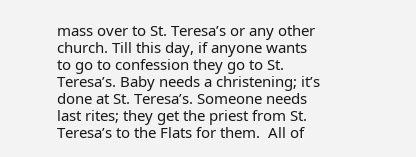mass over to St. Teresa’s or any other church. Till this day, if anyone wants to go to confession they go to St. Teresa’s. Baby needs a christening; it’s done at St. Teresa’s. Someone needs last rites; they get the priest from St. Teresa’s to the Flats for them.  All of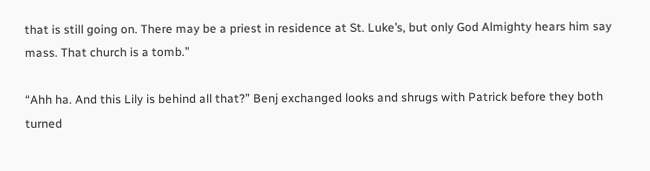that is still going on. There may be a priest in residence at St. Luke’s, but only God Almighty hears him say mass. That church is a tomb.”

“Ahh ha. And this Lily is behind all that?” Benj exchanged looks and shrugs with Patrick before they both turned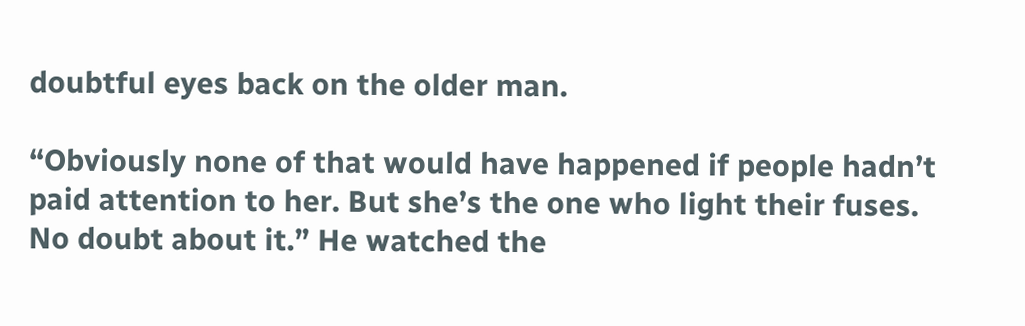doubtful eyes back on the older man.

“Obviously none of that would have happened if people hadn’t paid attention to her. But she’s the one who light their fuses. No doubt about it.” He watched the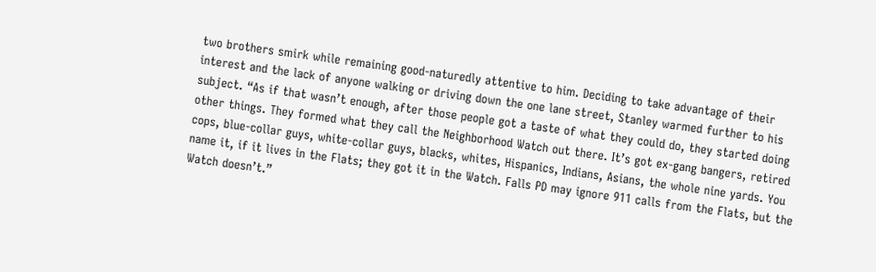two brothers smirk while remaining good-naturedly attentive to him. Deciding to take advantage of their interest and the lack of anyone walking or driving down the one lane street, Stanley warmed further to his subject. “As if that wasn’t enough, after those people got a taste of what they could do, they started doing other things. They formed what they call the Neighborhood Watch out there. It’s got ex-gang bangers, retired cops, blue-collar guys, white-collar guys, blacks, whites, Hispanics, Indians, Asians, the whole nine yards. You name it, if it lives in the Flats; they got it in the Watch. Falls PD may ignore 911 calls from the Flats, but the Watch doesn’t.”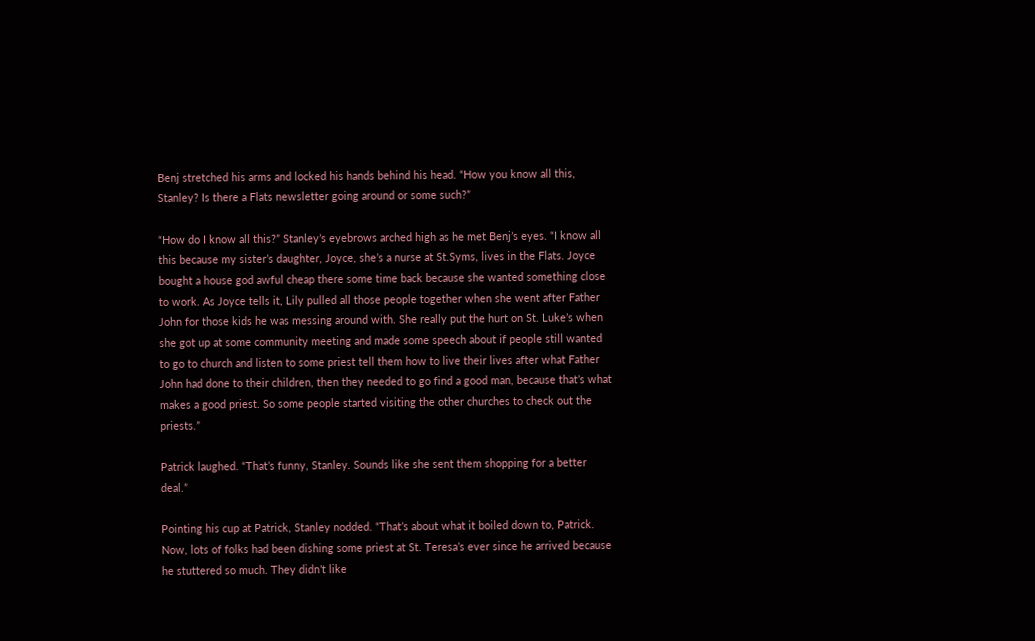Benj stretched his arms and locked his hands behind his head. “How you know all this, Stanley? Is there a Flats newsletter going around or some such?”

“How do I know all this?” Stanley’s eyebrows arched high as he met Benj’s eyes. “I know all this because my sister’s daughter, Joyce, she’s a nurse at St.Syms, lives in the Flats. Joyce bought a house god awful cheap there some time back because she wanted something close to work. As Joyce tells it, Lily pulled all those people together when she went after Father John for those kids he was messing around with. She really put the hurt on St. Luke’s when she got up at some community meeting and made some speech about if people still wanted to go to church and listen to some priest tell them how to live their lives after what Father John had done to their children, then they needed to go find a good man, because that’s what makes a good priest. So some people started visiting the other churches to check out the priests.”

Patrick laughed. “That’s funny, Stanley. Sounds like she sent them shopping for a better deal.”

Pointing his cup at Patrick, Stanley nodded. “That’s about what it boiled down to, Patrick. Now, lots of folks had been dishing some priest at St. Teresa’s ever since he arrived because he stuttered so much. They didn’t like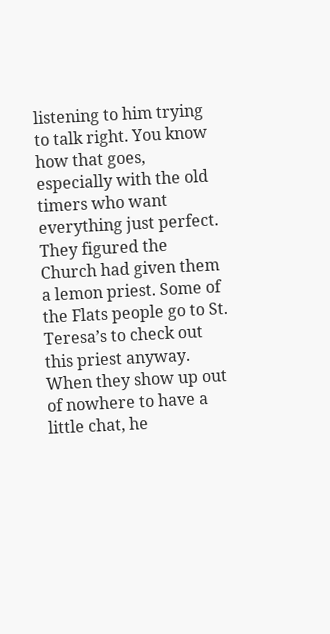listening to him trying to talk right. You know how that goes, especially with the old timers who want everything just perfect. They figured the Church had given them a lemon priest. Some of the Flats people go to St. Teresa’s to check out this priest anyway. When they show up out of nowhere to have a little chat, he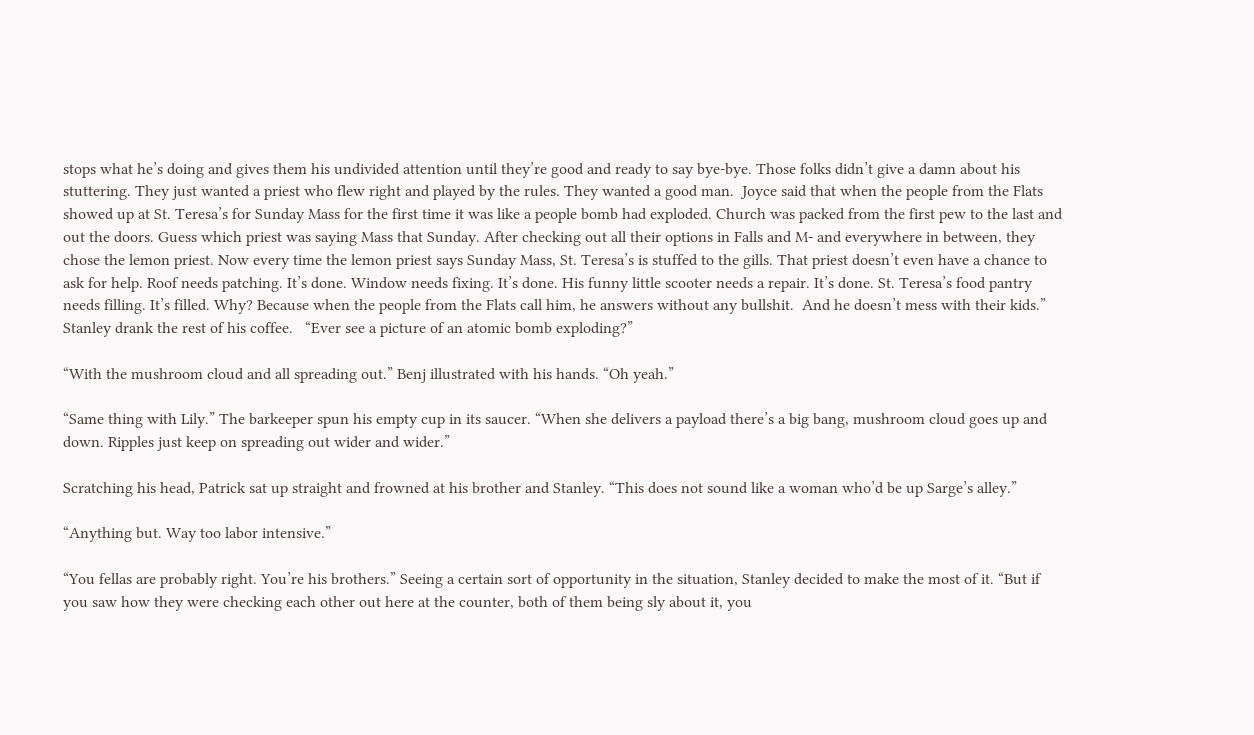stops what he’s doing and gives them his undivided attention until they’re good and ready to say bye-bye. Those folks didn’t give a damn about his stuttering. They just wanted a priest who flew right and played by the rules. They wanted a good man.  Joyce said that when the people from the Flats showed up at St. Teresa’s for Sunday Mass for the first time it was like a people bomb had exploded. Church was packed from the first pew to the last and out the doors. Guess which priest was saying Mass that Sunday. After checking out all their options in Falls and M- and everywhere in between, they chose the lemon priest. Now every time the lemon priest says Sunday Mass, St. Teresa’s is stuffed to the gills. That priest doesn’t even have a chance to ask for help. Roof needs patching. It’s done. Window needs fixing. It’s done. His funny little scooter needs a repair. It’s done. St. Teresa’s food pantry needs filling. It’s filled. Why? Because when the people from the Flats call him, he answers without any bullshit.  And he doesn’t mess with their kids.” Stanley drank the rest of his coffee.   “Ever see a picture of an atomic bomb exploding?”

“With the mushroom cloud and all spreading out.” Benj illustrated with his hands. “Oh yeah.”

“Same thing with Lily.” The barkeeper spun his empty cup in its saucer. “When she delivers a payload there’s a big bang, mushroom cloud goes up and down. Ripples just keep on spreading out wider and wider.”

Scratching his head, Patrick sat up straight and frowned at his brother and Stanley. “This does not sound like a woman who’d be up Sarge’s alley.”

“Anything but. Way too labor intensive.”

“You fellas are probably right. You’re his brothers.” Seeing a certain sort of opportunity in the situation, Stanley decided to make the most of it. “But if you saw how they were checking each other out here at the counter, both of them being sly about it, you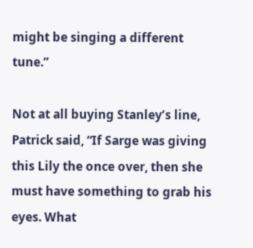might be singing a different tune.”

Not at all buying Stanley’s line, Patrick said, “If Sarge was giving this Lily the once over, then she must have something to grab his eyes. What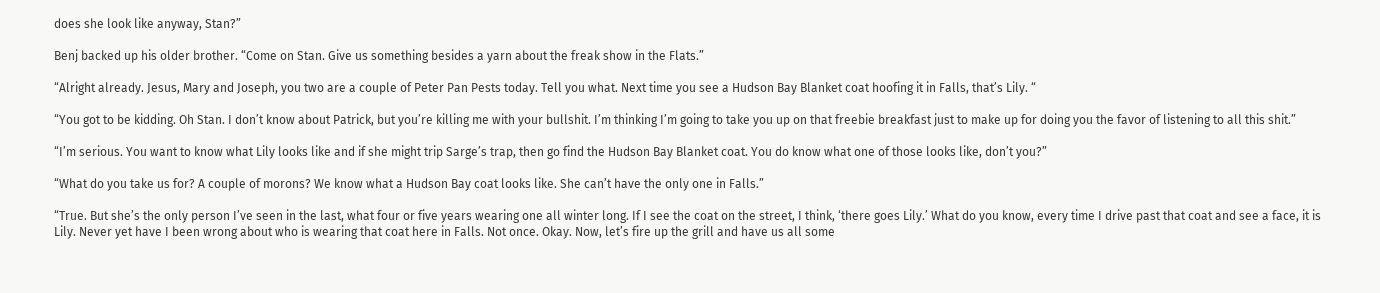does she look like anyway, Stan?”

Benj backed up his older brother. “Come on Stan. Give us something besides a yarn about the freak show in the Flats.”

“Alright already. Jesus, Mary and Joseph, you two are a couple of Peter Pan Pests today. Tell you what. Next time you see a Hudson Bay Blanket coat hoofing it in Falls, that’s Lily. “

“You got to be kidding. Oh Stan. I don’t know about Patrick, but you’re killing me with your bullshit. I’m thinking I’m going to take you up on that freebie breakfast just to make up for doing you the favor of listening to all this shit.”

“I’m serious. You want to know what Lily looks like and if she might trip Sarge’s trap, then go find the Hudson Bay Blanket coat. You do know what one of those looks like, don’t you?”

“What do you take us for? A couple of morons? We know what a Hudson Bay coat looks like. She can’t have the only one in Falls.”

“True. But she’s the only person I’ve seen in the last, what four or five years wearing one all winter long. If I see the coat on the street, I think, ‘there goes Lily.’ What do you know, every time I drive past that coat and see a face, it is Lily. Never yet have I been wrong about who is wearing that coat here in Falls. Not once. Okay. Now, let’s fire up the grill and have us all some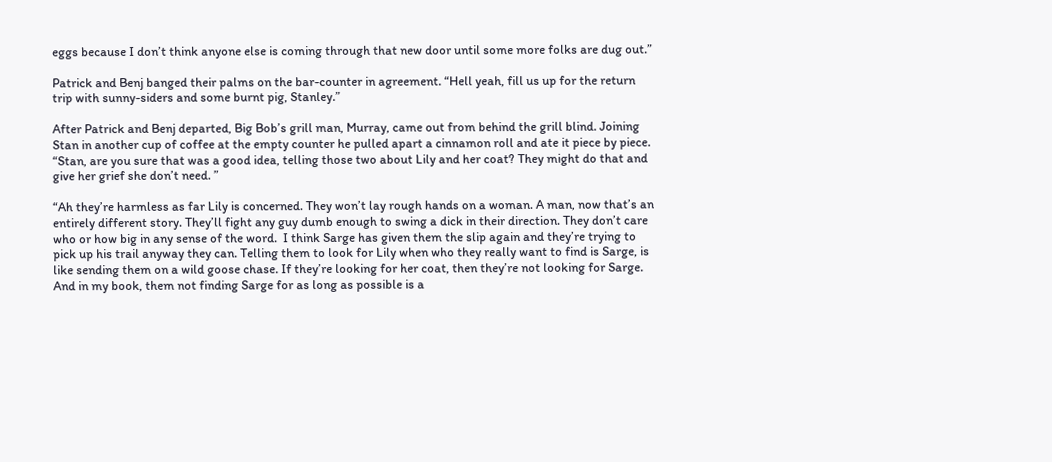eggs because I don’t think anyone else is coming through that new door until some more folks are dug out.”

Patrick and Benj banged their palms on the bar-counter in agreement. “Hell yeah, fill us up for the return trip with sunny-siders and some burnt pig, Stanley.”

After Patrick and Benj departed, Big Bob’s grill man, Murray, came out from behind the grill blind. Joining Stan in another cup of coffee at the empty counter he pulled apart a cinnamon roll and ate it piece by piece. “Stan, are you sure that was a good idea, telling those two about Lily and her coat? They might do that and give her grief she don’t need. ”

“Ah they’re harmless as far Lily is concerned. They won’t lay rough hands on a woman. A man, now that’s an entirely different story. They’ll fight any guy dumb enough to swing a dick in their direction. They don’t care who or how big in any sense of the word.  I think Sarge has given them the slip again and they’re trying to pick up his trail anyway they can. Telling them to look for Lily when who they really want to find is Sarge, is like sending them on a wild goose chase. If they’re looking for her coat, then they’re not looking for Sarge. And in my book, them not finding Sarge for as long as possible is a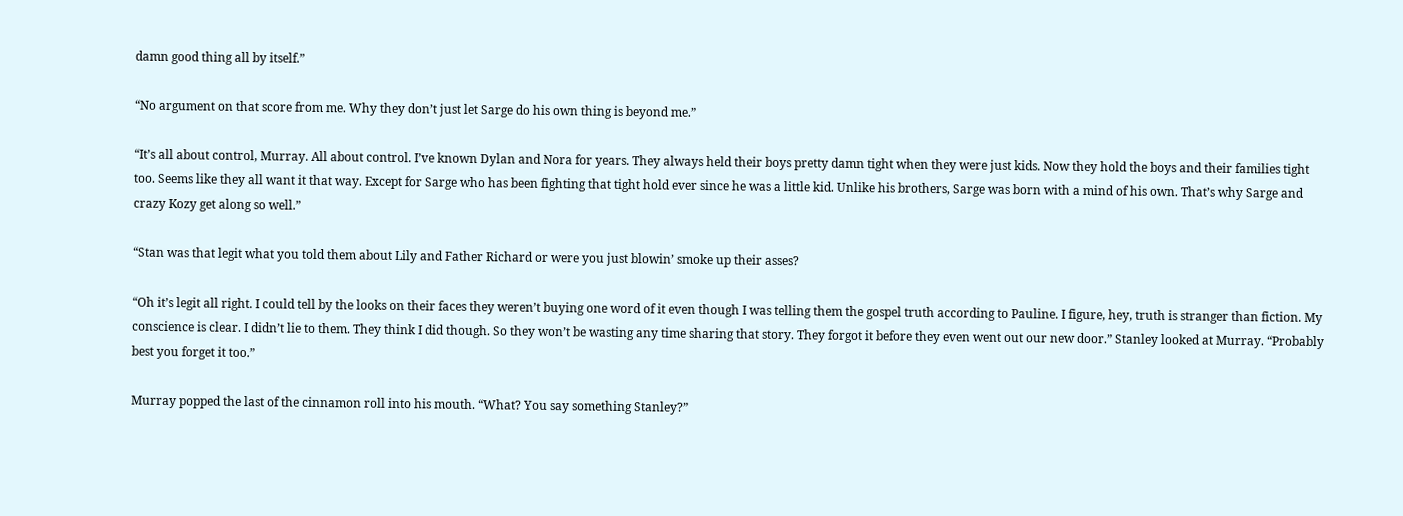damn good thing all by itself.”

“No argument on that score from me. Why they don’t just let Sarge do his own thing is beyond me.”

“It’s all about control, Murray. All about control. I’ve known Dylan and Nora for years. They always held their boys pretty damn tight when they were just kids. Now they hold the boys and their families tight too. Seems like they all want it that way. Except for Sarge who has been fighting that tight hold ever since he was a little kid. Unlike his brothers, Sarge was born with a mind of his own. That’s why Sarge and crazy Kozy get along so well.”

“Stan was that legit what you told them about Lily and Father Richard or were you just blowin’ smoke up their asses?

“Oh it’s legit all right. I could tell by the looks on their faces they weren’t buying one word of it even though I was telling them the gospel truth according to Pauline. I figure, hey, truth is stranger than fiction. My conscience is clear. I didn’t lie to them. They think I did though. So they won’t be wasting any time sharing that story. They forgot it before they even went out our new door.” Stanley looked at Murray. “Probably best you forget it too.”

Murray popped the last of the cinnamon roll into his mouth. “What? You say something Stanley?”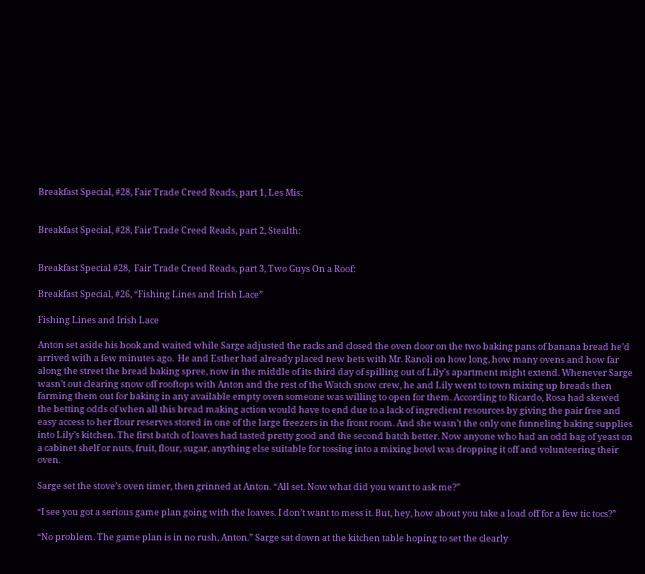Breakfast Special, #28, Fair Trade Creed Reads, part 1, Les Mis:


Breakfast Special, #28, Fair Trade Creed Reads, part 2, Stealth:


Breakfast Special #28,  Fair Trade Creed Reads, part 3, Two Guys On a Roof:

Breakfast Special, #26, “Fishing Lines and Irish Lace”

Fishing Lines and Irish Lace

Anton set aside his book and waited while Sarge adjusted the racks and closed the oven door on the two baking pans of banana bread he’d arrived with a few minutes ago.  He and Esther had already placed new bets with Mr. Ranoli on how long, how many ovens and how far along the street the bread baking spree, now in the middle of its third day of spilling out of Lily’s apartment might extend. Whenever Sarge wasn’t out clearing snow off rooftops with Anton and the rest of the Watch snow crew, he and Lily went to town mixing up breads then farming them out for baking in any available empty oven someone was willing to open for them. According to Ricardo, Rosa had skewed the betting odds of when all this bread making action would have to end due to a lack of ingredient resources by giving the pair free and easy access to her flour reserves stored in one of the large freezers in the front room. And she wasn’t the only one funneling baking supplies into Lily’s kitchen. The first batch of loaves had tasted pretty good and the second batch better. Now anyone who had an odd bag of yeast on a cabinet shelf or nuts, fruit, flour, sugar, anything else suitable for tossing into a mixing bowl was dropping it off and volunteering their oven.

Sarge set the stove’s oven timer, then grinned at Anton. “All set. Now what did you want to ask me?”

“I see you got a serious game plan going with the loaves. I don’t want to mess it. But, hey, how about you take a load off for a few tic tocs?”

“No problem. The game plan is in no rush, Anton.” Sarge sat down at the kitchen table hoping to set the clearly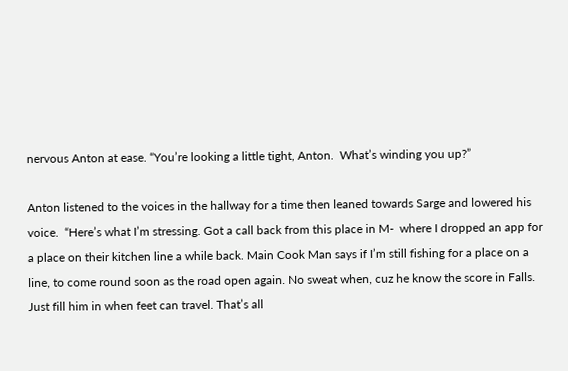nervous Anton at ease. “You’re looking a little tight, Anton.  What’s winding you up?”

Anton listened to the voices in the hallway for a time then leaned towards Sarge and lowered his voice.  “Here’s what I’m stressing. Got a call back from this place in M-  where I dropped an app for a place on their kitchen line a while back. Main Cook Man says if I’m still fishing for a place on a line, to come round soon as the road open again. No sweat when, cuz he know the score in Falls. Just fill him in when feet can travel. That’s all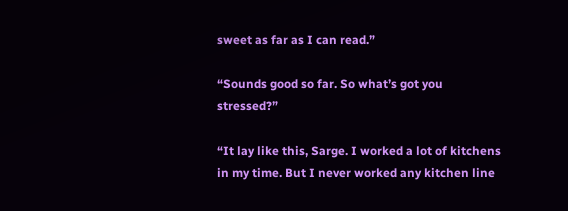sweet as far as I can read.”

“Sounds good so far. So what’s got you stressed?”

“It lay like this, Sarge. I worked a lot of kitchens in my time. But I never worked any kitchen line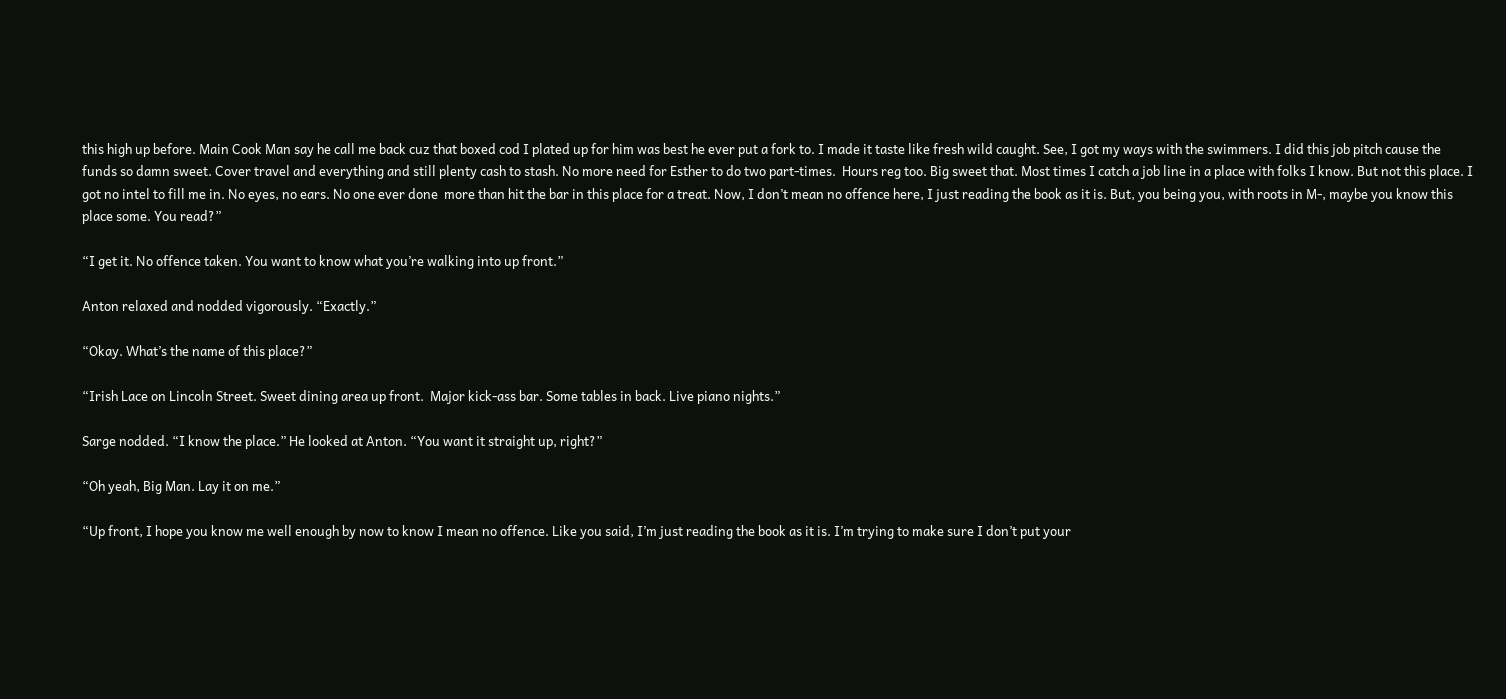this high up before. Main Cook Man say he call me back cuz that boxed cod I plated up for him was best he ever put a fork to. I made it taste like fresh wild caught. See, I got my ways with the swimmers. I did this job pitch cause the funds so damn sweet. Cover travel and everything and still plenty cash to stash. No more need for Esther to do two part-times.  Hours reg too. Big sweet that. Most times I catch a job line in a place with folks I know. But not this place. I got no intel to fill me in. No eyes, no ears. No one ever done  more than hit the bar in this place for a treat. Now, I don’t mean no offence here, I just reading the book as it is. But, you being you, with roots in M-, maybe you know this place some. You read?”

“I get it. No offence taken. You want to know what you’re walking into up front.”

Anton relaxed and nodded vigorously. “Exactly.”

“Okay. What’s the name of this place?”

“Irish Lace on Lincoln Street. Sweet dining area up front.  Major kick-ass bar. Some tables in back. Live piano nights.”

Sarge nodded. “I know the place.” He looked at Anton. “You want it straight up, right?”

“Oh yeah, Big Man. Lay it on me.”

“Up front, I hope you know me well enough by now to know I mean no offence. Like you said, I’m just reading the book as it is. I’m trying to make sure I don’t put your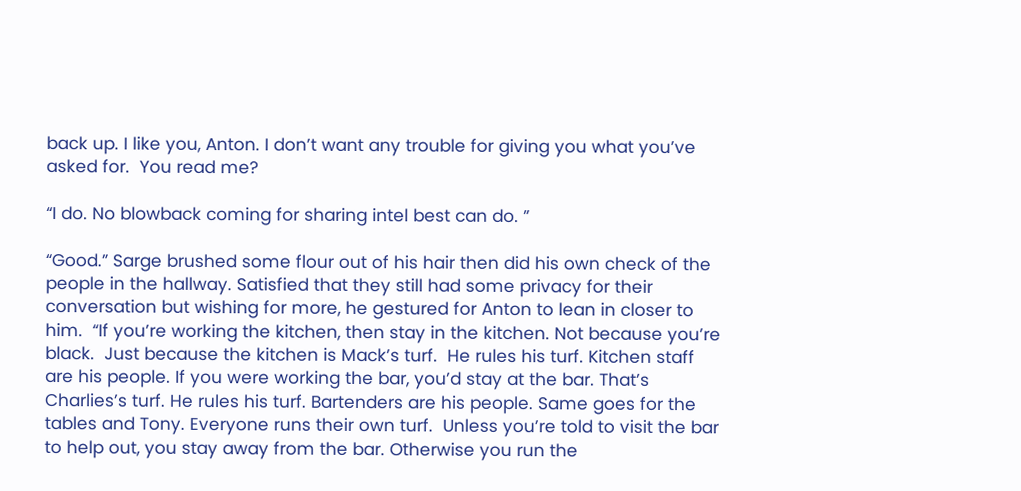back up. I like you, Anton. I don’t want any trouble for giving you what you’ve asked for.  You read me?

“I do. No blowback coming for sharing intel best can do. ”

“Good.” Sarge brushed some flour out of his hair then did his own check of the people in the hallway. Satisfied that they still had some privacy for their conversation but wishing for more, he gestured for Anton to lean in closer to him.  “If you’re working the kitchen, then stay in the kitchen. Not because you’re black.  Just because the kitchen is Mack’s turf.  He rules his turf. Kitchen staff are his people. If you were working the bar, you’d stay at the bar. That’s Charlies’s turf. He rules his turf. Bartenders are his people. Same goes for the tables and Tony. Everyone runs their own turf.  Unless you’re told to visit the bar to help out, you stay away from the bar. Otherwise you run the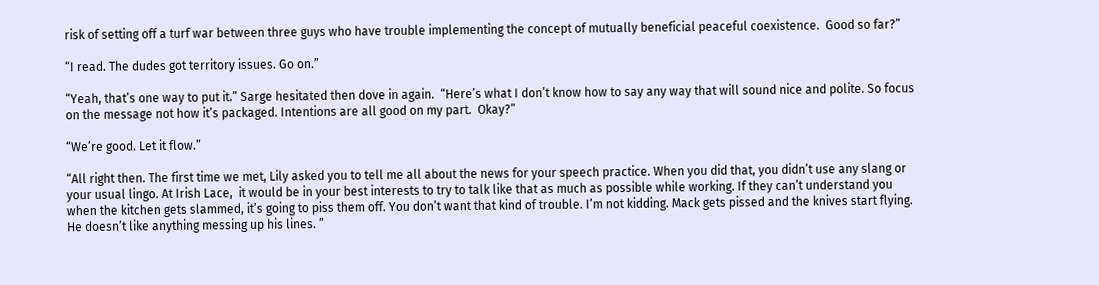risk of setting off a turf war between three guys who have trouble implementing the concept of mutually beneficial peaceful coexistence.  Good so far?”

“I read. The dudes got territory issues. Go on.”

“Yeah, that’s one way to put it.” Sarge hesitated then dove in again.  “Here’s what I don’t know how to say any way that will sound nice and polite. So focus on the message not how it’s packaged. Intentions are all good on my part.  Okay?”

“We’re good. Let it flow.”

“All right then. The first time we met, Lily asked you to tell me all about the news for your speech practice. When you did that, you didn’t use any slang or your usual lingo. At Irish Lace,  it would be in your best interests to try to talk like that as much as possible while working. If they can’t understand you when the kitchen gets slammed, it’s going to piss them off. You don’t want that kind of trouble. I’m not kidding. Mack gets pissed and the knives start flying. He doesn’t like anything messing up his lines. ”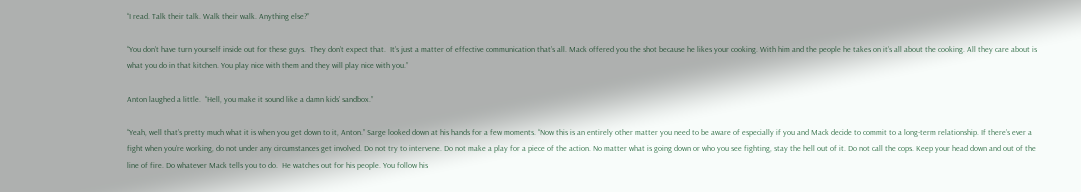“I read. Talk their talk. Walk their walk. Anything else?”

“You don’t have turn yourself inside out for these guys.  They don’t expect that.  It’s just a matter of effective communication that’s all. Mack offered you the shot because he likes your cooking. With him and the people he takes on it’s all about the cooking. All they care about is what you do in that kitchen. You play nice with them and they will play nice with you.”

Anton laughed a little.  “Hell, you make it sound like a damn kids’ sandbox.”

“Yeah, well that’s pretty much what it is when you get down to it, Anton.” Sarge looked down at his hands for a few moments. “Now this is an entirely other matter you need to be aware of especially if you and Mack decide to commit to a long-term relationship. If there’s ever a fight when you’re working, do not under any circumstances get involved. Do not try to intervene. Do not make a play for a piece of the action. No matter what is going down or who you see fighting, stay the hell out of it. Do not call the cops. Keep your head down and out of the line of fire. Do whatever Mack tells you to do.  He watches out for his people. You follow his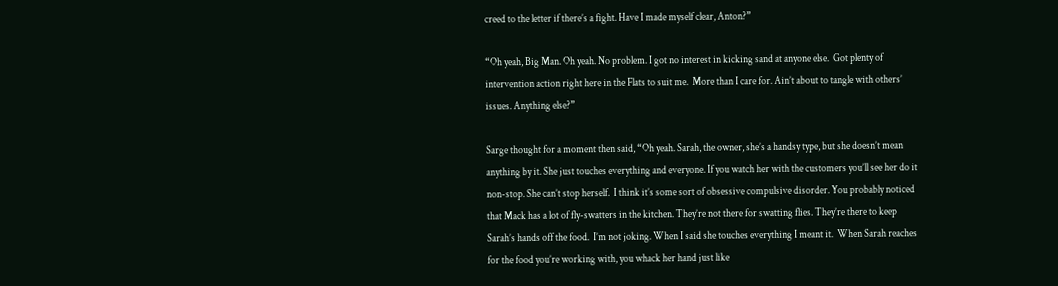creed to the letter if there’s a fight. Have I made myself clear, Anton?”

“Oh yeah, Big Man. Oh yeah. No problem. I got no interest in kicking sand at anyone else.  Got plenty of intervention action right here in the Flats to suit me.  More than I care for. Ain’t about to tangle with others’ issues. Anything else?”

Sarge thought for a moment then said, “Oh yeah. Sarah, the owner, she’s a handsy type, but she doesn’t mean anything by it. She just touches everything and everyone. If you watch her with the customers you’ll see her do it non-stop. She can’t stop herself.  I think it’s some sort of obsessive compulsive disorder. You probably noticed that Mack has a lot of fly-swatters in the kitchen. They’re not there for swatting flies. They’re there to keep Sarah’s hands off the food.  I’m not joking. When I said she touches everything I meant it.  When Sarah reaches for the food you’re working with, you whack her hand just like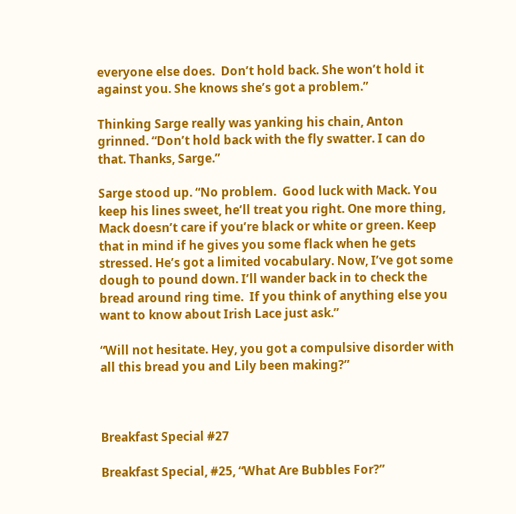everyone else does.  Don’t hold back. She won’t hold it against you. She knows she’s got a problem.”

Thinking Sarge really was yanking his chain, Anton grinned. “Don’t hold back with the fly swatter. I can do that. Thanks, Sarge.”

Sarge stood up. “No problem.  Good luck with Mack. You keep his lines sweet, he’ll treat you right. One more thing, Mack doesn’t care if you’re black or white or green. Keep that in mind if he gives you some flack when he gets stressed. He’s got a limited vocabulary. Now, I’ve got some dough to pound down. I’ll wander back in to check the bread around ring time.  If you think of anything else you want to know about Irish Lace just ask.”

“Will not hesitate. Hey, you got a compulsive disorder with all this bread you and Lily been making?”



Breakfast Special #27

Breakfast Special, #25, “What Are Bubbles For?”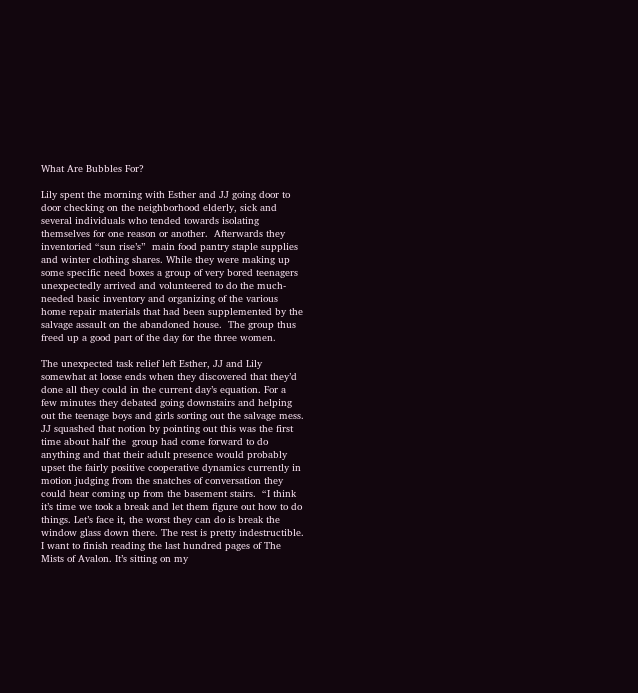What Are Bubbles For?

Lily spent the morning with Esther and JJ going door to door checking on the neighborhood elderly, sick and several individuals who tended towards isolating themselves for one reason or another.  Afterwards they inventoried “sun rise’s”  main food pantry staple supplies and winter clothing shares. While they were making up some specific need boxes a group of very bored teenagers unexpectedly arrived and volunteered to do the much-needed basic inventory and organizing of the various home repair materials that had been supplemented by the salvage assault on the abandoned house.  The group thus freed up a good part of the day for the three women.

The unexpected task relief left Esther, JJ and Lily somewhat at loose ends when they discovered that they’d done all they could in the current day’s equation. For a few minutes they debated going downstairs and helping out the teenage boys and girls sorting out the salvage mess.  JJ squashed that notion by pointing out this was the first time about half the  group had come forward to do anything and that their adult presence would probably upset the fairly positive cooperative dynamics currently in motion judging from the snatches of conversation they could hear coming up from the basement stairs.  “I think it’s time we took a break and let them figure out how to do things. Let’s face it, the worst they can do is break the window glass down there. The rest is pretty indestructible.  I want to finish reading the last hundred pages of The Mists of Avalon. It’s sitting on my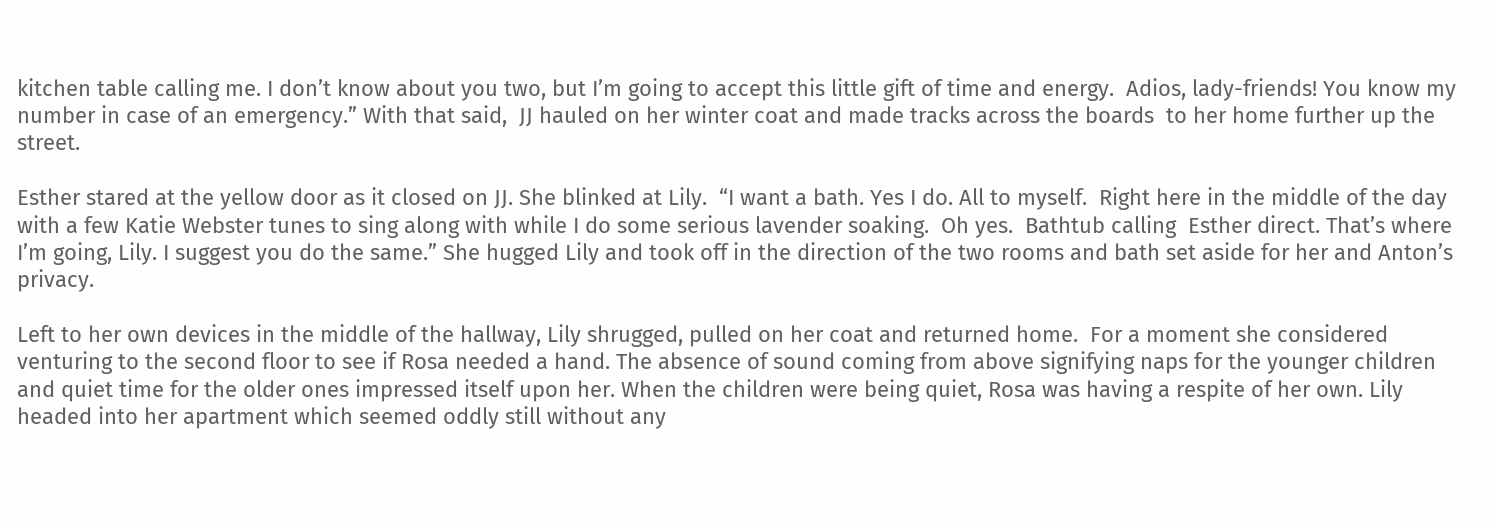kitchen table calling me. I don’t know about you two, but I’m going to accept this little gift of time and energy.  Adios, lady-friends! You know my number in case of an emergency.” With that said,  JJ hauled on her winter coat and made tracks across the boards  to her home further up the street.

Esther stared at the yellow door as it closed on JJ. She blinked at Lily.  “I want a bath. Yes I do. All to myself.  Right here in the middle of the day with a few Katie Webster tunes to sing along with while I do some serious lavender soaking.  Oh yes.  Bathtub calling  Esther direct. That’s where I’m going, Lily. I suggest you do the same.” She hugged Lily and took off in the direction of the two rooms and bath set aside for her and Anton’s privacy.

Left to her own devices in the middle of the hallway, Lily shrugged, pulled on her coat and returned home.  For a moment she considered venturing to the second floor to see if Rosa needed a hand. The absence of sound coming from above signifying naps for the younger children and quiet time for the older ones impressed itself upon her. When the children were being quiet, Rosa was having a respite of her own. Lily headed into her apartment which seemed oddly still without any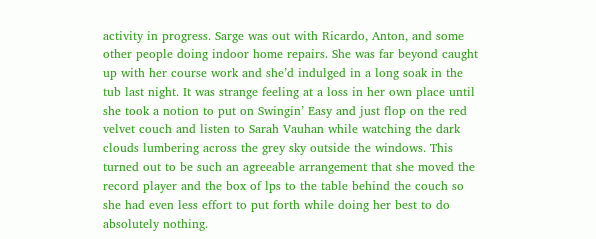activity in progress. Sarge was out with Ricardo, Anton, and some other people doing indoor home repairs. She was far beyond caught up with her course work and she’d indulged in a long soak in the tub last night. It was strange feeling at a loss in her own place until she took a notion to put on Swingin’ Easy and just flop on the red velvet couch and listen to Sarah Vauhan while watching the dark clouds lumbering across the grey sky outside the windows. This turned out to be such an agreeable arrangement that she moved the record player and the box of lps to the table behind the couch so she had even less effort to put forth while doing her best to do absolutely nothing.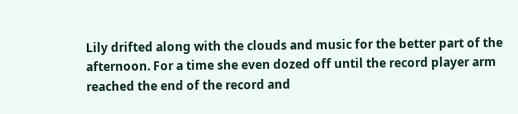Lily drifted along with the clouds and music for the better part of the afternoon. For a time she even dozed off until the record player arm reached the end of the record and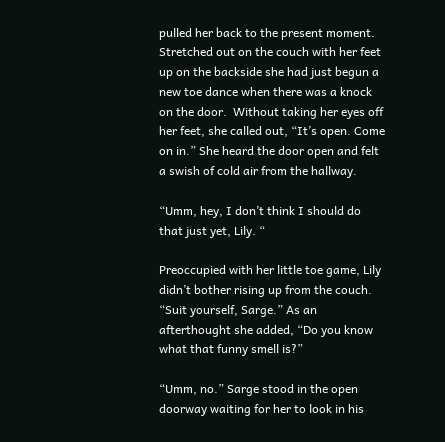pulled her back to the present moment.  Stretched out on the couch with her feet up on the backside she had just begun a new toe dance when there was a knock on the door.  Without taking her eyes off her feet, she called out, “It’s open. Come on in.” She heard the door open and felt a swish of cold air from the hallway.

“Umm, hey, I don’t think I should do that just yet, Lily. “

Preoccupied with her little toe game, Lily didn’t bother rising up from the couch. “Suit yourself, Sarge.” As an afterthought she added, “Do you know what that funny smell is?”

“Umm, no.” Sarge stood in the open doorway waiting for her to look in his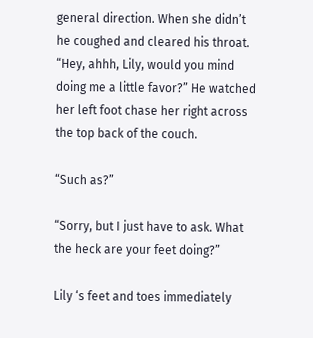general direction. When she didn’t he coughed and cleared his throat. “Hey, ahhh, Lily, would you mind doing me a little favor?” He watched her left foot chase her right across the top back of the couch.

“Such as?”

“Sorry, but I just have to ask. What the heck are your feet doing?”

Lily ‘s feet and toes immediately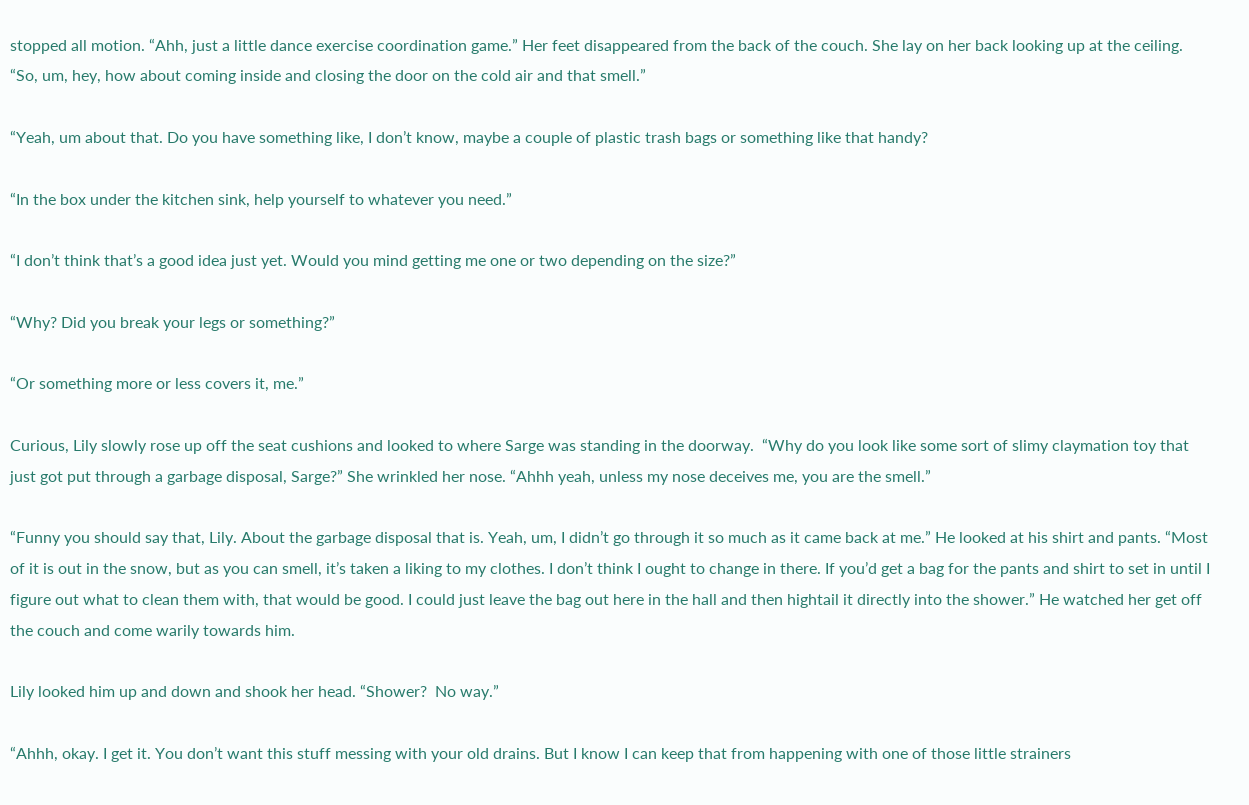stopped all motion. “Ahh, just a little dance exercise coordination game.” Her feet disappeared from the back of the couch. She lay on her back looking up at the ceiling.  “So, um, hey, how about coming inside and closing the door on the cold air and that smell.”

“Yeah, um about that. Do you have something like, I don’t know, maybe a couple of plastic trash bags or something like that handy?

“In the box under the kitchen sink, help yourself to whatever you need.”

“I don’t think that’s a good idea just yet. Would you mind getting me one or two depending on the size?”

“Why? Did you break your legs or something?”

“Or something more or less covers it, me.”

Curious, Lily slowly rose up off the seat cushions and looked to where Sarge was standing in the doorway.  “Why do you look like some sort of slimy claymation toy that just got put through a garbage disposal, Sarge?” She wrinkled her nose. “Ahhh yeah, unless my nose deceives me, you are the smell.”

“Funny you should say that, Lily. About the garbage disposal that is. Yeah, um, I didn’t go through it so much as it came back at me.” He looked at his shirt and pants. “Most of it is out in the snow, but as you can smell, it’s taken a liking to my clothes. I don’t think I ought to change in there. If you’d get a bag for the pants and shirt to set in until I figure out what to clean them with, that would be good. I could just leave the bag out here in the hall and then hightail it directly into the shower.” He watched her get off the couch and come warily towards him.

Lily looked him up and down and shook her head. “Shower?  No way.”

“Ahhh, okay. I get it. You don’t want this stuff messing with your old drains. But I know I can keep that from happening with one of those little strainers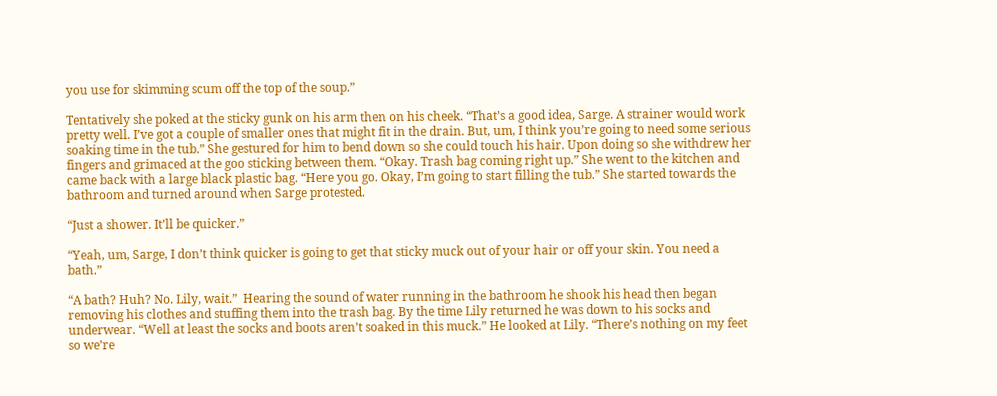you use for skimming scum off the top of the soup.”

Tentatively she poked at the sticky gunk on his arm then on his cheek. “That’s a good idea, Sarge. A strainer would work pretty well. I’ve got a couple of smaller ones that might fit in the drain. But, um, I think you’re going to need some serious soaking time in the tub.” She gestured for him to bend down so she could touch his hair. Upon doing so she withdrew her fingers and grimaced at the goo sticking between them. “Okay. Trash bag coming right up.” She went to the kitchen and came back with a large black plastic bag. “Here you go. Okay, I’m going to start filling the tub.” She started towards the bathroom and turned around when Sarge protested.

“Just a shower. It’ll be quicker.”

“Yeah, um, Sarge, I don’t think quicker is going to get that sticky muck out of your hair or off your skin. You need a bath.”

“A bath? Huh? No. Lily, wait.”  Hearing the sound of water running in the bathroom he shook his head then began removing his clothes and stuffing them into the trash bag. By the time Lily returned he was down to his socks and underwear. “Well at least the socks and boots aren’t soaked in this muck.” He looked at Lily. “There’s nothing on my feet so we’re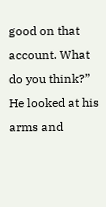good on that account. What do you think?” He looked at his arms and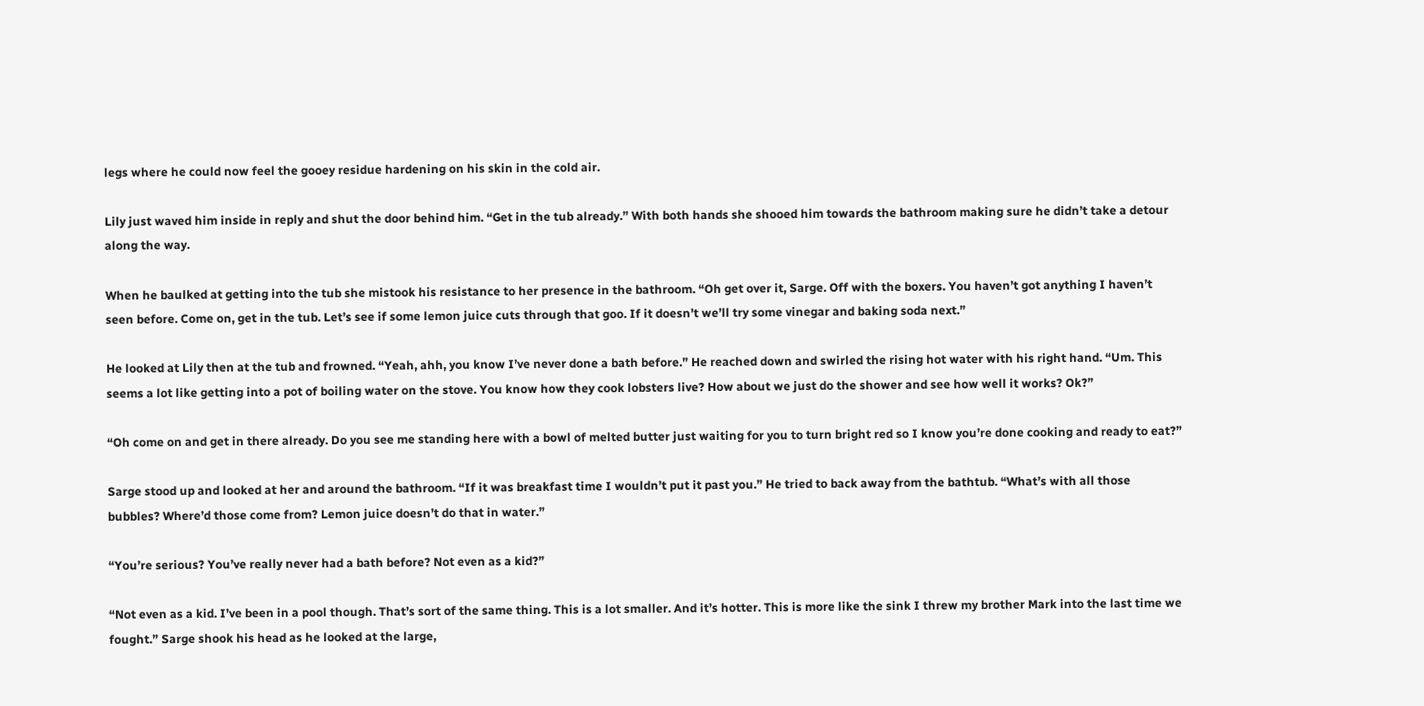legs where he could now feel the gooey residue hardening on his skin in the cold air.

Lily just waved him inside in reply and shut the door behind him. “Get in the tub already.” With both hands she shooed him towards the bathroom making sure he didn’t take a detour along the way.

When he baulked at getting into the tub she mistook his resistance to her presence in the bathroom. “Oh get over it, Sarge. Off with the boxers. You haven’t got anything I haven’t seen before. Come on, get in the tub. Let’s see if some lemon juice cuts through that goo. If it doesn’t we’ll try some vinegar and baking soda next.”

He looked at Lily then at the tub and frowned. “Yeah, ahh, you know I’ve never done a bath before.” He reached down and swirled the rising hot water with his right hand. “Um. This seems a lot like getting into a pot of boiling water on the stove. You know how they cook lobsters live? How about we just do the shower and see how well it works? Ok?”

“Oh come on and get in there already. Do you see me standing here with a bowl of melted butter just waiting for you to turn bright red so I know you’re done cooking and ready to eat?”

Sarge stood up and looked at her and around the bathroom. “If it was breakfast time I wouldn’t put it past you.” He tried to back away from the bathtub. “What’s with all those bubbles? Where’d those come from? Lemon juice doesn’t do that in water.”

“You’re serious? You’ve really never had a bath before? Not even as a kid?”

“Not even as a kid. I’ve been in a pool though. That’s sort of the same thing. This is a lot smaller. And it’s hotter. This is more like the sink I threw my brother Mark into the last time we fought.” Sarge shook his head as he looked at the large,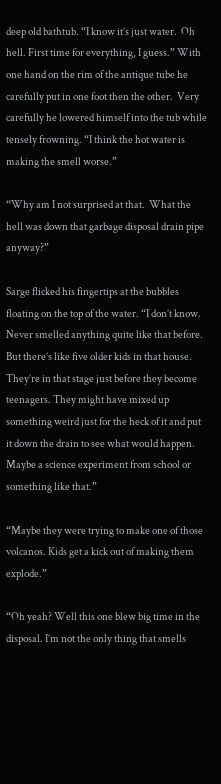deep old bathtub. “I know it’s just water.  Oh hell. First time for everything, I guess.” With one hand on the rim of the antique tube he carefully put in one foot then the other.  Very carefully he lowered himself into the tub while tensely frowning. “I think the hot water is making the smell worse.”

“Why am I not surprised at that.  What the hell was down that garbage disposal drain pipe anyway?”

Sarge flicked his fingertips at the bubbles floating on the top of the water. “I don’t know. Never smelled anything quite like that before. But there’s like five older kids in that house.  They’re in that stage just before they become teenagers. They might have mixed up something weird just for the heck of it and put it down the drain to see what would happen. Maybe a science experiment from school or something like that.”

“Maybe they were trying to make one of those volcanos. Kids get a kick out of making them explode.”

“Oh yeah? Well this one blew big time in the disposal. I’m not the only thing that smells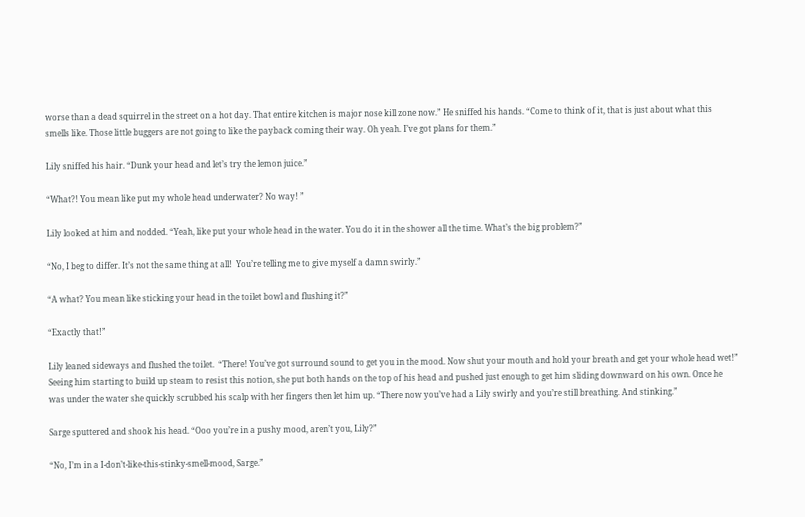worse than a dead squirrel in the street on a hot day. That entire kitchen is major nose kill zone now.” He sniffed his hands. “Come to think of it, that is just about what this smells like. Those little buggers are not going to like the payback coming their way. Oh yeah. I’ve got plans for them.”

Lily sniffed his hair. “Dunk your head and let’s try the lemon juice.”

“What?! You mean like put my whole head underwater? No way! ”

Lily looked at him and nodded. “Yeah, like put your whole head in the water. You do it in the shower all the time. What’s the big problem?”

“No, I beg to differ. It’s not the same thing at all!  You’re telling me to give myself a damn swirly.”

“A what? You mean like sticking your head in the toilet bowl and flushing it?”

“Exactly that!”

Lily leaned sideways and flushed the toilet.  “There! You’ve got surround sound to get you in the mood. Now shut your mouth and hold your breath and get your whole head wet!” Seeing him starting to build up steam to resist this notion, she put both hands on the top of his head and pushed just enough to get him sliding downward on his own. Once he was under the water she quickly scrubbed his scalp with her fingers then let him up. “There now you’ve had a Lily swirly and you’re still breathing. And stinking.”

Sarge sputtered and shook his head. “Ooo you’re in a pushy mood, aren’t you, Lily?”

“No, I’m in a I-don’t-like-this-stinky-smell-mood, Sarge.”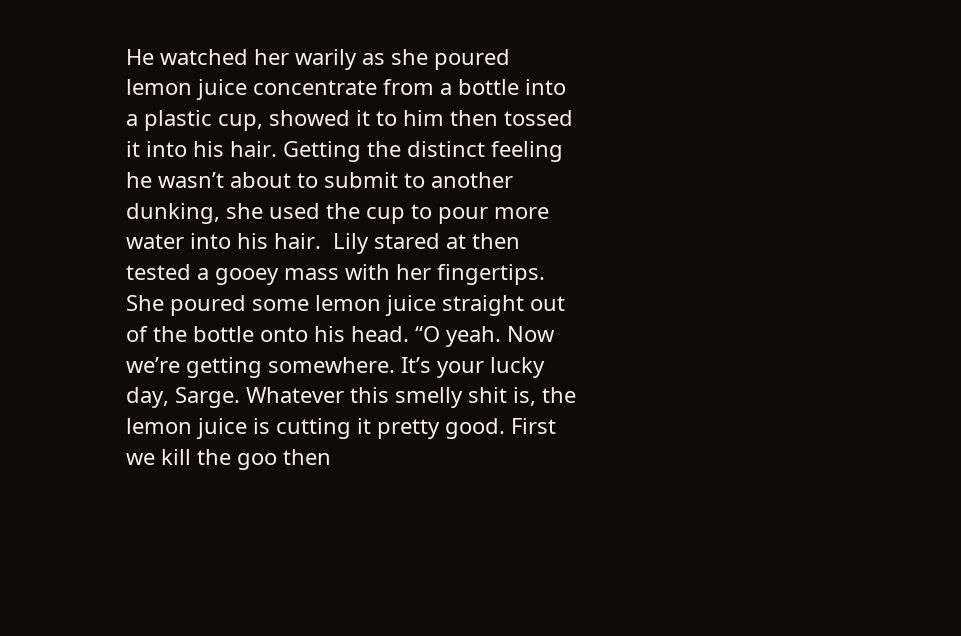He watched her warily as she poured lemon juice concentrate from a bottle into a plastic cup, showed it to him then tossed it into his hair. Getting the distinct feeling he wasn’t about to submit to another dunking, she used the cup to pour more water into his hair.  Lily stared at then tested a gooey mass with her fingertips. She poured some lemon juice straight out of the bottle onto his head. “O yeah. Now we’re getting somewhere. It’s your lucky day, Sarge. Whatever this smelly shit is, the lemon juice is cutting it pretty good. First we kill the goo then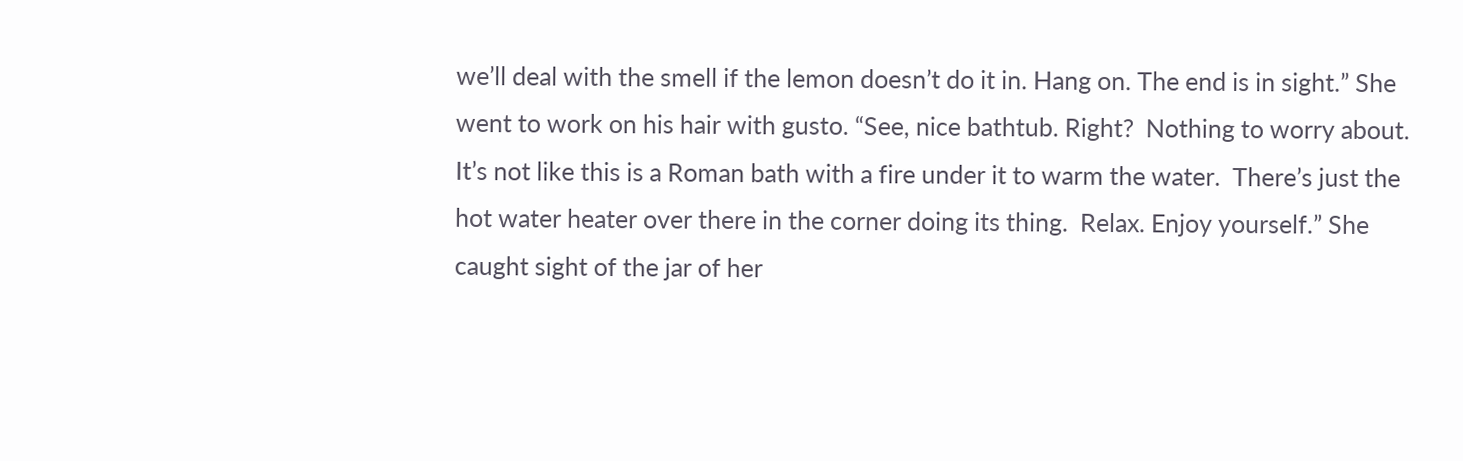we’ll deal with the smell if the lemon doesn’t do it in. Hang on. The end is in sight.” She went to work on his hair with gusto. “See, nice bathtub. Right?  Nothing to worry about. It’s not like this is a Roman bath with a fire under it to warm the water.  There’s just the hot water heater over there in the corner doing its thing.  Relax. Enjoy yourself.” She caught sight of the jar of her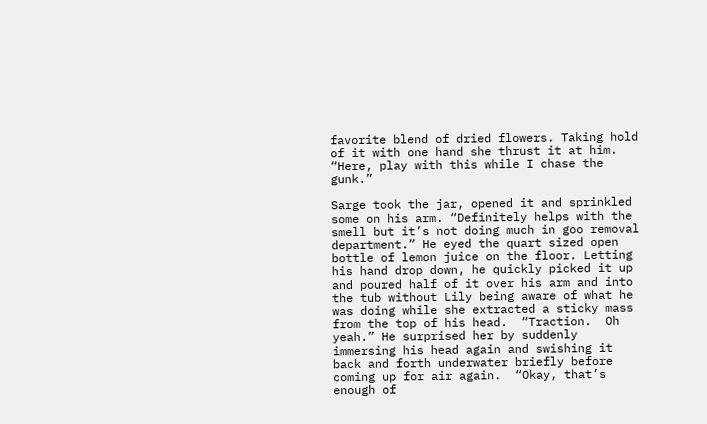favorite blend of dried flowers. Taking hold of it with one hand she thrust it at him. “Here, play with this while I chase the gunk.”

Sarge took the jar, opened it and sprinkled some on his arm. “Definitely helps with the smell but it’s not doing much in goo removal department.” He eyed the quart sized open bottle of lemon juice on the floor. Letting his hand drop down, he quickly picked it up and poured half of it over his arm and into the tub without Lily being aware of what he was doing while she extracted a sticky mass from the top of his head.  “Traction.  Oh yeah.” He surprised her by suddenly immersing his head again and swishing it back and forth underwater briefly before coming up for air again.  “Okay, that’s enough of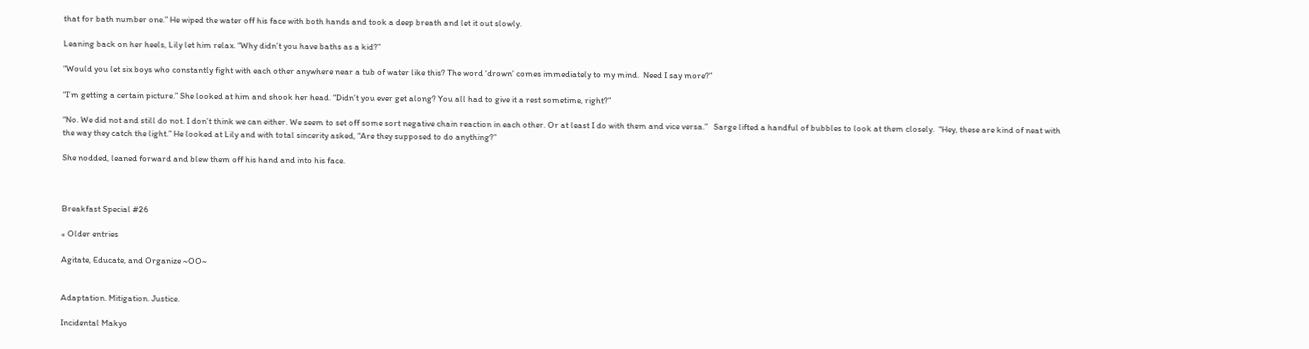that for bath number one.” He wiped the water off his face with both hands and took a deep breath and let it out slowly.

Leaning back on her heels, Lily let him relax. “Why didn’t you have baths as a kid?”

“Would you let six boys who constantly fight with each other anywhere near a tub of water like this? The word ‘drown’ comes immediately to my mind.  Need I say more?”

“I’m getting a certain picture.” She looked at him and shook her head. “Didn’t you ever get along? You all had to give it a rest sometime, right?”

“No. We did not and still do not. I don’t think we can either. We seem to set off some sort negative chain reaction in each other. Or at least I do with them and vice versa.”   Sarge lifted a handful of bubbles to look at them closely.  “Hey, these are kind of neat with the way they catch the light.” He looked at Lily and with total sincerity asked, “Are they supposed to do anything?”

She nodded, leaned forward and blew them off his hand and into his face.



Breakfast Special #26

« Older entries

Agitate, Educate, and Organize ~OO~


Adaptation. Mitigation. Justice.

Incidental Makyo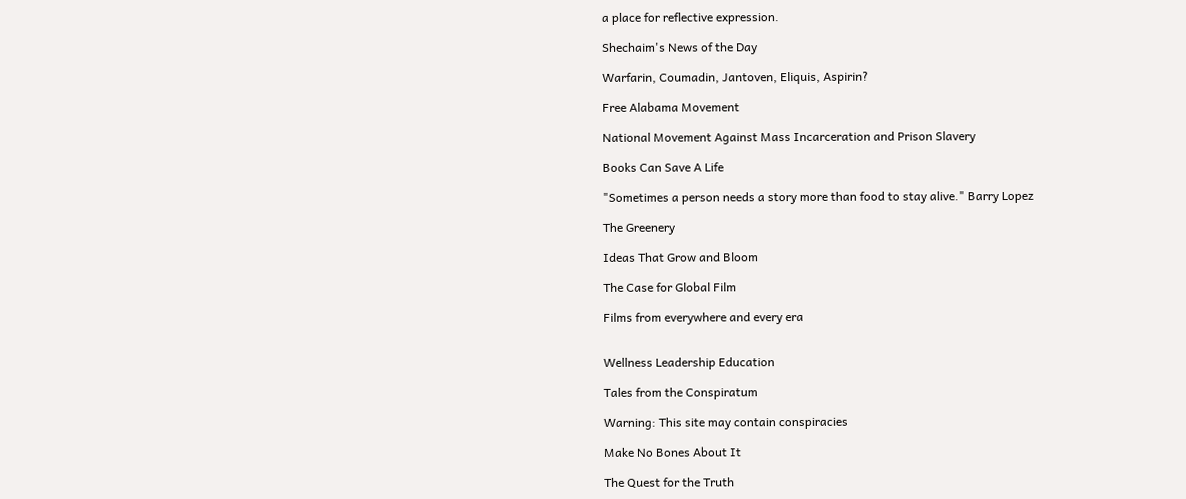a place for reflective expression.

Shechaim's News of the Day

Warfarin, Coumadin, Jantoven, Eliquis, Aspirin?

Free Alabama Movement

National Movement Against Mass Incarceration and Prison Slavery

Books Can Save A Life

"Sometimes a person needs a story more than food to stay alive." Barry Lopez

The Greenery

Ideas That Grow and Bloom

The Case for Global Film

Films from everywhere and every era


Wellness Leadership Education

Tales from the Conspiratum

Warning: This site may contain conspiracies

Make No Bones About It

The Quest for the Truth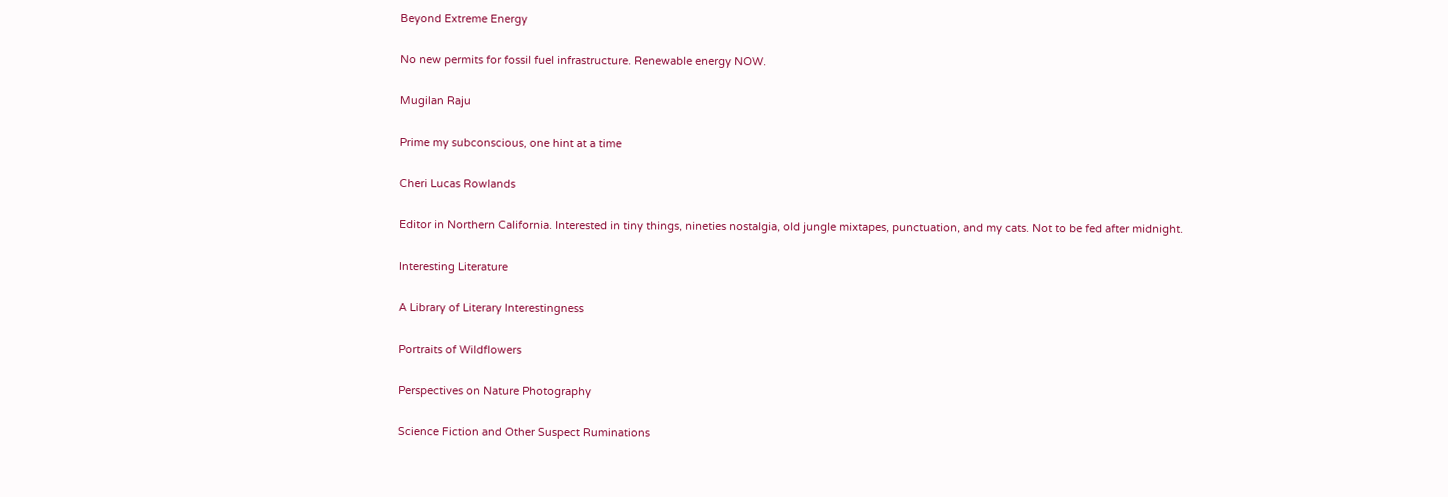Beyond Extreme Energy

No new permits for fossil fuel infrastructure. Renewable energy NOW.

Mugilan Raju

Prime my subconscious, one hint at a time

Cheri Lucas Rowlands

Editor in Northern California. Interested in tiny things, nineties nostalgia, old jungle mixtapes, punctuation, and my cats. Not to be fed after midnight.

Interesting Literature

A Library of Literary Interestingness

Portraits of Wildflowers

Perspectives on Nature Photography

Science Fiction and Other Suspect Ruminations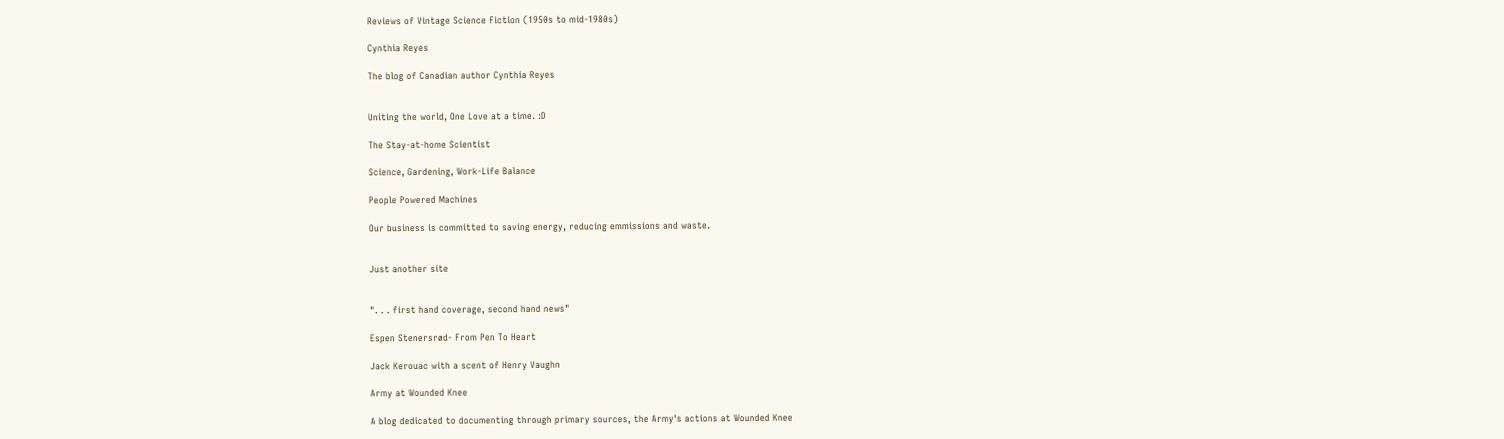Reviews of Vintage Science Fiction (1950s to mid-1980s)

Cynthia Reyes

The blog of Canadian author Cynthia Reyes


Uniting the world, One Love at a time. :D

The Stay-at-home Scientist

Science, Gardening, Work-Life Balance

People Powered Machines

Our business is committed to saving energy, reducing emmissions and waste.


Just another site


". . . first hand coverage, second hand news"

Espen Stenersrød- From Pen To Heart

Jack Kerouac with a scent of Henry Vaughn

Army at Wounded Knee

A blog dedicated to documenting through primary sources, the Army's actions at Wounded Knee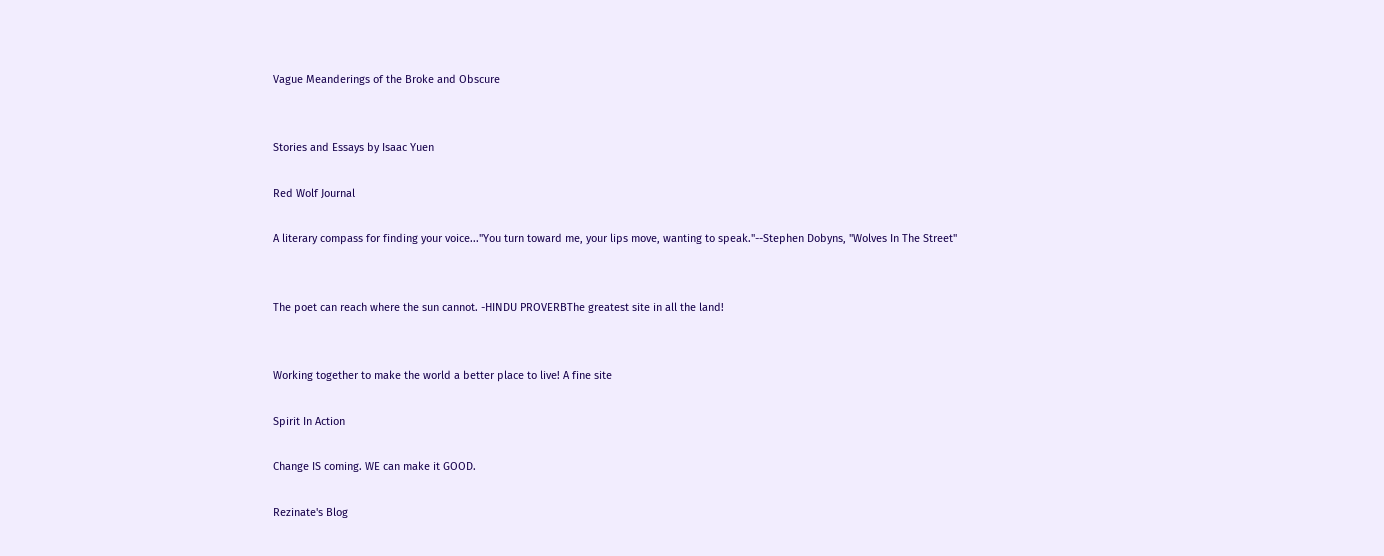Vague Meanderings of the Broke and Obscure


Stories and Essays by Isaac Yuen

Red Wolf Journal

A literary compass for finding your voice..."You turn toward me, your lips move, wanting to speak."--Stephen Dobyns, "Wolves In The Street"


The poet can reach where the sun cannot. -HINDU PROVERBThe greatest site in all the land!


Working together to make the world a better place to live! A fine site

Spirit In Action

Change IS coming. WE can make it GOOD.

Rezinate's Blog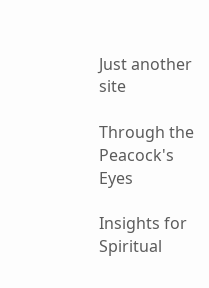Just another site

Through the Peacock's Eyes

Insights for Spiritual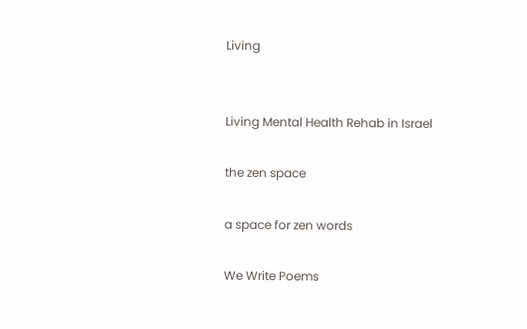Living


Living Mental Health Rehab in Israel

the zen space

a space for zen words

We Write Poems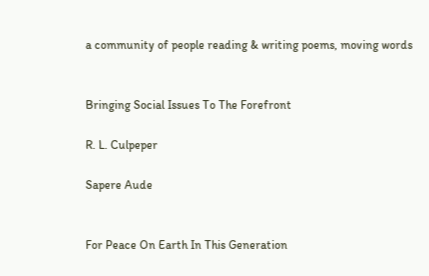a community of people reading & writing poems, moving words


Bringing Social Issues To The Forefront

R. L. Culpeper

Sapere Aude


For Peace On Earth In This Generation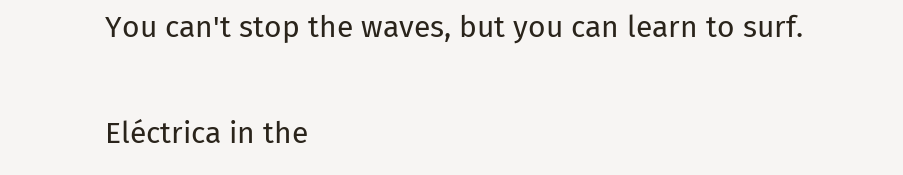You can't stop the waves, but you can learn to surf.

Eléctrica in the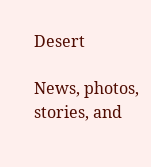Desert

News, photos, stories, and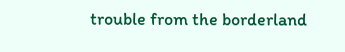trouble from the borderland